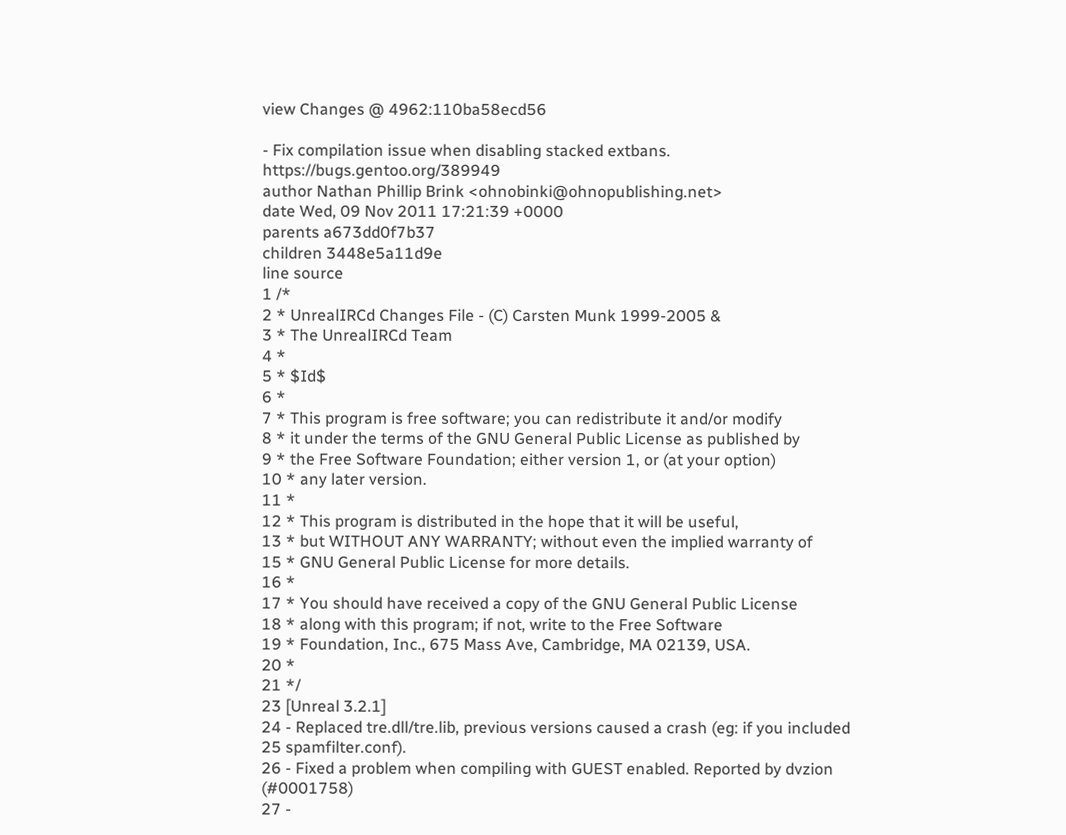view Changes @ 4962:110ba58ecd56

- Fix compilation issue when disabling stacked extbans. https://bugs.gentoo.org/389949
author Nathan Phillip Brink <ohnobinki@ohnopublishing.net>
date Wed, 09 Nov 2011 17:21:39 +0000
parents a673dd0f7b37
children 3448e5a11d9e
line source
1 /*
2 * UnrealIRCd Changes File - (C) Carsten Munk 1999-2005 &
3 * The UnrealIRCd Team
4 *
5 * $Id$
6 *
7 * This program is free software; you can redistribute it and/or modify
8 * it under the terms of the GNU General Public License as published by
9 * the Free Software Foundation; either version 1, or (at your option)
10 * any later version.
11 *
12 * This program is distributed in the hope that it will be useful,
13 * but WITHOUT ANY WARRANTY; without even the implied warranty of
15 * GNU General Public License for more details.
16 *
17 * You should have received a copy of the GNU General Public License
18 * along with this program; if not, write to the Free Software
19 * Foundation, Inc., 675 Mass Ave, Cambridge, MA 02139, USA.
20 *
21 */
23 [Unreal 3.2.1]
24 - Replaced tre.dll/tre.lib, previous versions caused a crash (eg: if you included
25 spamfilter.conf).
26 - Fixed a problem when compiling with GUEST enabled. Reported by dvzion (#0001758)
27 -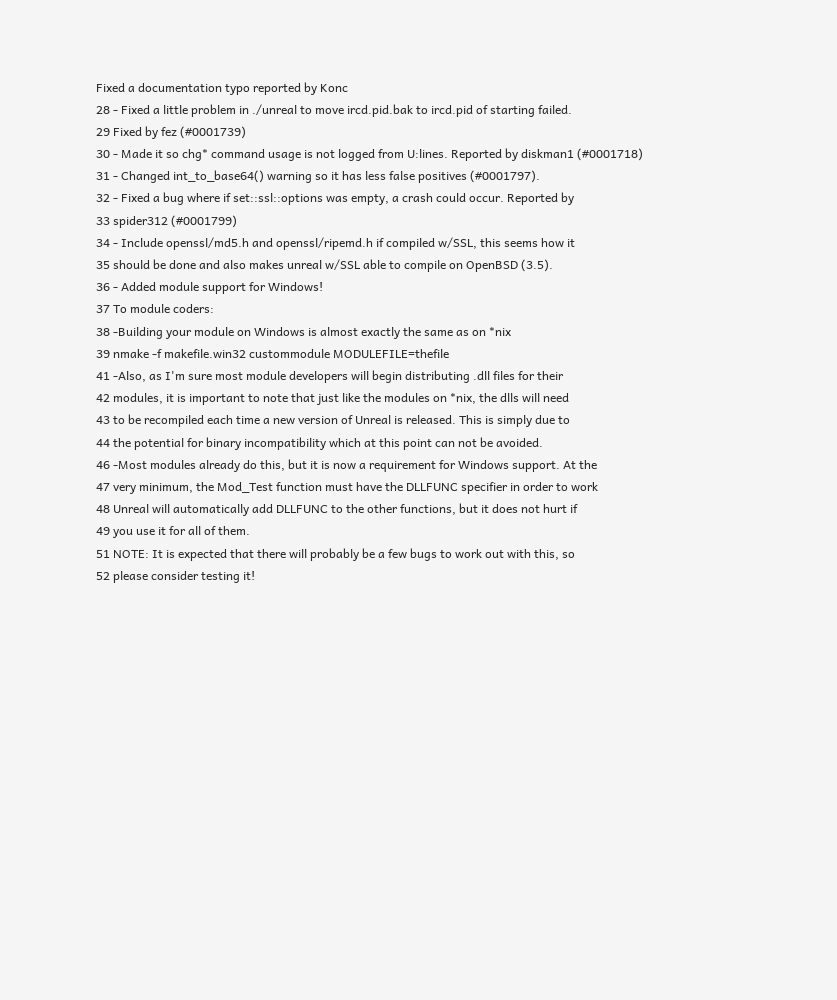Fixed a documentation typo reported by Konc
28 - Fixed a little problem in ./unreal to move ircd.pid.bak to ircd.pid of starting failed.
29 Fixed by fez (#0001739)
30 - Made it so chg* command usage is not logged from U:lines. Reported by diskman1 (#0001718)
31 - Changed int_to_base64() warning so it has less false positives (#0001797).
32 - Fixed a bug where if set::ssl::options was empty, a crash could occur. Reported by
33 spider312 (#0001799)
34 - Include openssl/md5.h and openssl/ripemd.h if compiled w/SSL, this seems how it
35 should be done and also makes unreal w/SSL able to compile on OpenBSD (3.5).
36 - Added module support for Windows!
37 To module coders:
38 -Building your module on Windows is almost exactly the same as on *nix
39 nmake -f makefile.win32 custommodule MODULEFILE=thefile
41 -Also, as I'm sure most module developers will begin distributing .dll files for their
42 modules, it is important to note that just like the modules on *nix, the dlls will need
43 to be recompiled each time a new version of Unreal is released. This is simply due to
44 the potential for binary incompatibility which at this point can not be avoided.
46 -Most modules already do this, but it is now a requirement for Windows support. At the
47 very minimum, the Mod_Test function must have the DLLFUNC specifier in order to work
48 Unreal will automatically add DLLFUNC to the other functions, but it does not hurt if
49 you use it for all of them.
51 NOTE: It is expected that there will probably be a few bugs to work out with this, so
52 please consider testing it!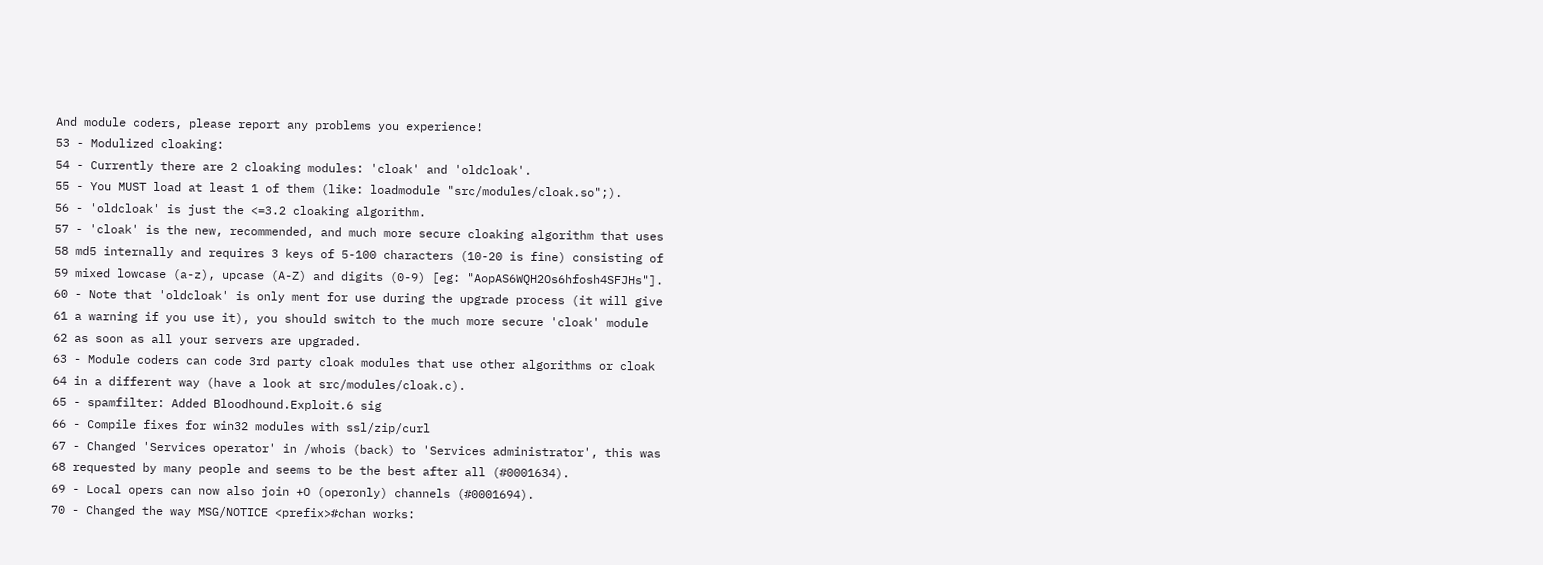And module coders, please report any problems you experience!
53 - Modulized cloaking:
54 - Currently there are 2 cloaking modules: 'cloak' and 'oldcloak'.
55 - You MUST load at least 1 of them (like: loadmodule "src/modules/cloak.so";).
56 - 'oldcloak' is just the <=3.2 cloaking algorithm.
57 - 'cloak' is the new, recommended, and much more secure cloaking algorithm that uses
58 md5 internally and requires 3 keys of 5-100 characters (10-20 is fine) consisting of
59 mixed lowcase (a-z), upcase (A-Z) and digits (0-9) [eg: "AopAS6WQH2Os6hfosh4SFJHs"].
60 - Note that 'oldcloak' is only ment for use during the upgrade process (it will give
61 a warning if you use it), you should switch to the much more secure 'cloak' module
62 as soon as all your servers are upgraded.
63 - Module coders can code 3rd party cloak modules that use other algorithms or cloak
64 in a different way (have a look at src/modules/cloak.c).
65 - spamfilter: Added Bloodhound.Exploit.6 sig
66 - Compile fixes for win32 modules with ssl/zip/curl
67 - Changed 'Services operator' in /whois (back) to 'Services administrator', this was
68 requested by many people and seems to be the best after all (#0001634).
69 - Local opers can now also join +O (operonly) channels (#0001694).
70 - Changed the way MSG/NOTICE <prefix>#chan works: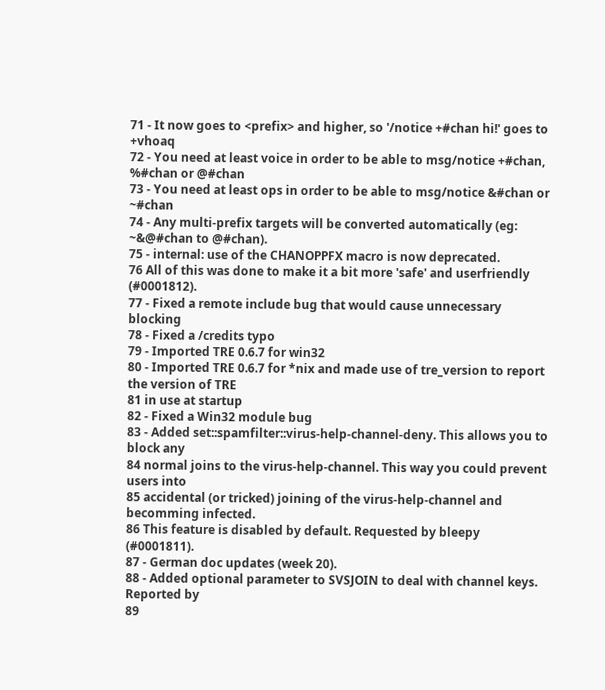71 - It now goes to <prefix> and higher, so '/notice +#chan hi!' goes to +vhoaq
72 - You need at least voice in order to be able to msg/notice +#chan, %#chan or @#chan
73 - You need at least ops in order to be able to msg/notice &#chan or ~#chan
74 - Any multi-prefix targets will be converted automatically (eg: ~&@#chan to @#chan).
75 - internal: use of the CHANOPPFX macro is now deprecated.
76 All of this was done to make it a bit more 'safe' and userfriendly (#0001812).
77 - Fixed a remote include bug that would cause unnecessary blocking
78 - Fixed a /credits typo
79 - Imported TRE 0.6.7 for win32
80 - Imported TRE 0.6.7 for *nix and made use of tre_version to report the version of TRE
81 in use at startup
82 - Fixed a Win32 module bug
83 - Added set::spamfilter::virus-help-channel-deny. This allows you to block any
84 normal joins to the virus-help-channel. This way you could prevent users into
85 accidental (or tricked) joining of the virus-help-channel and becomming infected.
86 This feature is disabled by default. Requested by bleepy (#0001811).
87 - German doc updates (week 20).
88 - Added optional parameter to SVSJOIN to deal with channel keys. Reported by
89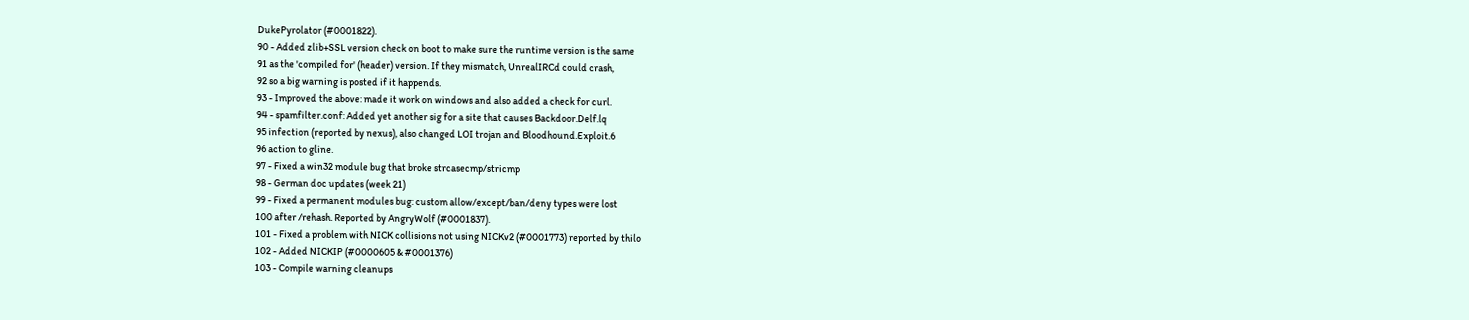DukePyrolator (#0001822).
90 - Added zlib+SSL version check on boot to make sure the runtime version is the same
91 as the 'compiled for' (header) version. If they mismatch, UnrealIRCd could crash,
92 so a big warning is posted if it happends.
93 - Improved the above: made it work on windows and also added a check for curl.
94 - spamfilter.conf: Added yet another sig for a site that causes Backdoor.Delf.lq
95 infection (reported by nexus), also changed LOI trojan and Bloodhound.Exploit.6
96 action to gline.
97 - Fixed a win32 module bug that broke strcasecmp/stricmp
98 - German doc updates (week 21)
99 - Fixed a permanent modules bug: custom allow/except/ban/deny types were lost
100 after /rehash. Reported by AngryWolf (#0001837).
101 - Fixed a problem with NICK collisions not using NICKv2 (#0001773) reported by thilo
102 - Added NICKIP (#0000605 & #0001376)
103 - Compile warning cleanups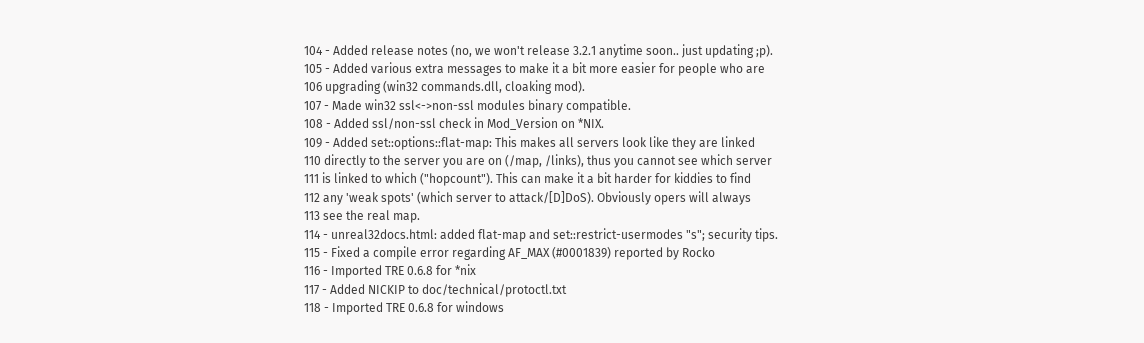104 - Added release notes (no, we won't release 3.2.1 anytime soon.. just updating ;p).
105 - Added various extra messages to make it a bit more easier for people who are
106 upgrading (win32 commands.dll, cloaking mod).
107 - Made win32 ssl<->non-ssl modules binary compatible.
108 - Added ssl/non-ssl check in Mod_Version on *NIX.
109 - Added set::options::flat-map: This makes all servers look like they are linked
110 directly to the server you are on (/map, /links), thus you cannot see which server
111 is linked to which ("hopcount"). This can make it a bit harder for kiddies to find
112 any 'weak spots' (which server to attack/[D]DoS). Obviously opers will always
113 see the real map.
114 - unreal32docs.html: added flat-map and set::restrict-usermodes "s"; security tips.
115 - Fixed a compile error regarding AF_MAX (#0001839) reported by Rocko
116 - Imported TRE 0.6.8 for *nix
117 - Added NICKIP to doc/technical/protoctl.txt
118 - Imported TRE 0.6.8 for windows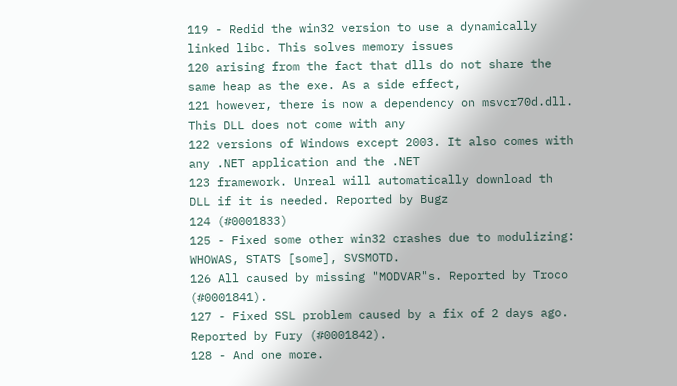119 - Redid the win32 version to use a dynamically linked libc. This solves memory issues
120 arising from the fact that dlls do not share the same heap as the exe. As a side effect,
121 however, there is now a dependency on msvcr70d.dll. This DLL does not come with any
122 versions of Windows except 2003. It also comes with any .NET application and the .NET
123 framework. Unreal will automatically download th DLL if it is needed. Reported by Bugz
124 (#0001833)
125 - Fixed some other win32 crashes due to modulizing: WHOWAS, STATS [some], SVSMOTD.
126 All caused by missing "MODVAR"s. Reported by Troco (#0001841).
127 - Fixed SSL problem caused by a fix of 2 days ago. Reported by Fury (#0001842).
128 - And one more.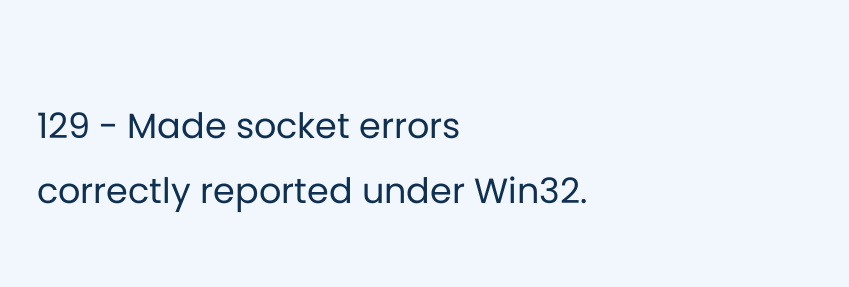129 - Made socket errors correctly reported under Win32.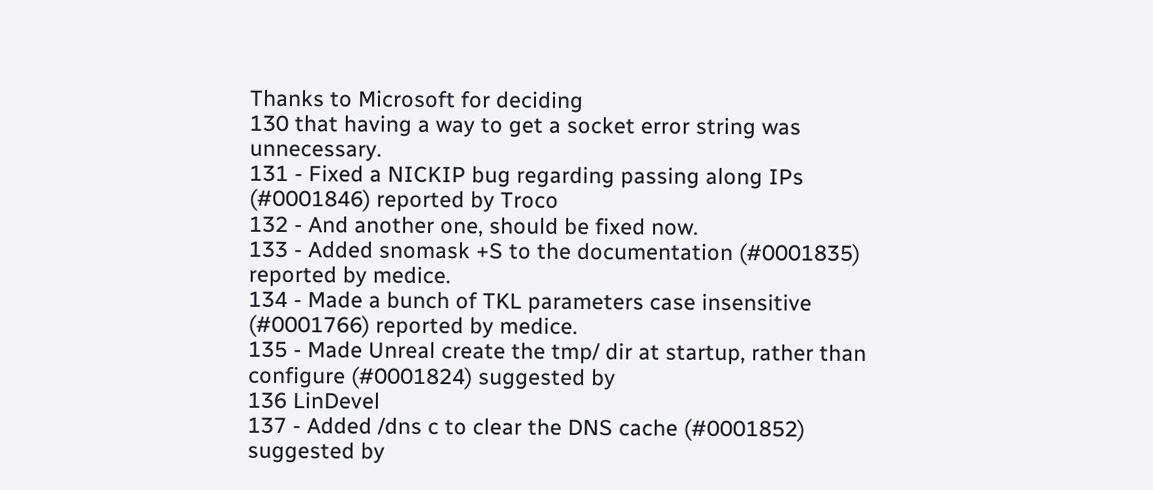Thanks to Microsoft for deciding
130 that having a way to get a socket error string was unnecessary.
131 - Fixed a NICKIP bug regarding passing along IPs (#0001846) reported by Troco
132 - And another one, should be fixed now.
133 - Added snomask +S to the documentation (#0001835) reported by medice.
134 - Made a bunch of TKL parameters case insensitive (#0001766) reported by medice.
135 - Made Unreal create the tmp/ dir at startup, rather than configure (#0001824) suggested by
136 LinDevel
137 - Added /dns c to clear the DNS cache (#0001852) suggested by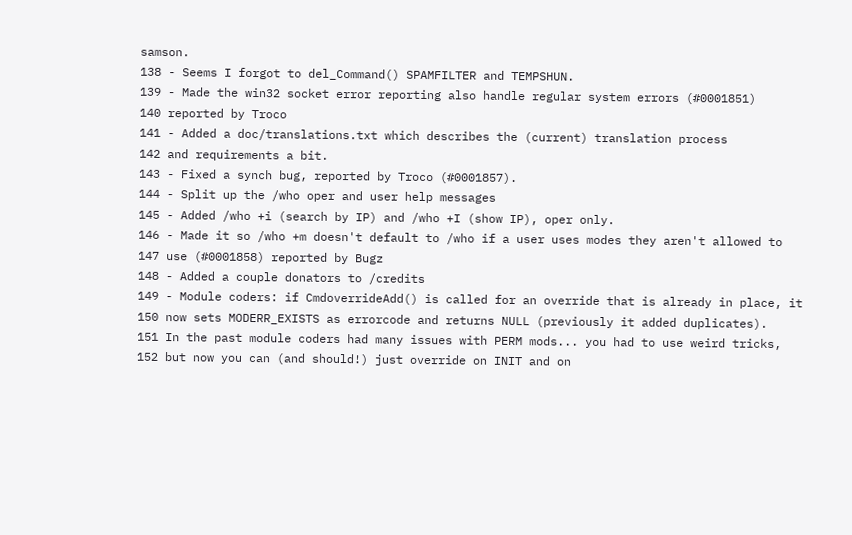samson.
138 - Seems I forgot to del_Command() SPAMFILTER and TEMPSHUN.
139 - Made the win32 socket error reporting also handle regular system errors (#0001851)
140 reported by Troco
141 - Added a doc/translations.txt which describes the (current) translation process
142 and requirements a bit.
143 - Fixed a synch bug, reported by Troco (#0001857).
144 - Split up the /who oper and user help messages
145 - Added /who +i (search by IP) and /who +I (show IP), oper only.
146 - Made it so /who +m doesn't default to /who if a user uses modes they aren't allowed to
147 use (#0001858) reported by Bugz
148 - Added a couple donators to /credits
149 - Module coders: if CmdoverrideAdd() is called for an override that is already in place, it
150 now sets MODERR_EXISTS as errorcode and returns NULL (previously it added duplicates).
151 In the past module coders had many issues with PERM mods... you had to use weird tricks,
152 but now you can (and should!) just override on INIT and on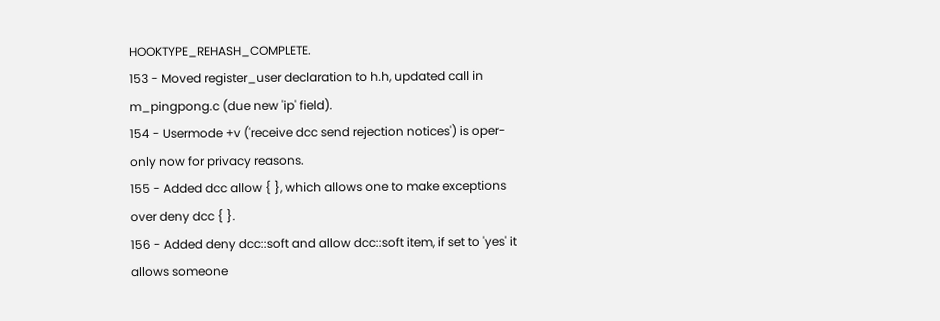HOOKTYPE_REHASH_COMPLETE.
153 - Moved register_user declaration to h.h, updated call in m_pingpong.c (due new 'ip' field).
154 - Usermode +v ('receive dcc send rejection notices') is oper-only now for privacy reasons.
155 - Added dcc allow { }, which allows one to make exceptions over deny dcc { }.
156 - Added deny dcc::soft and allow dcc::soft item, if set to 'yes' it allows someone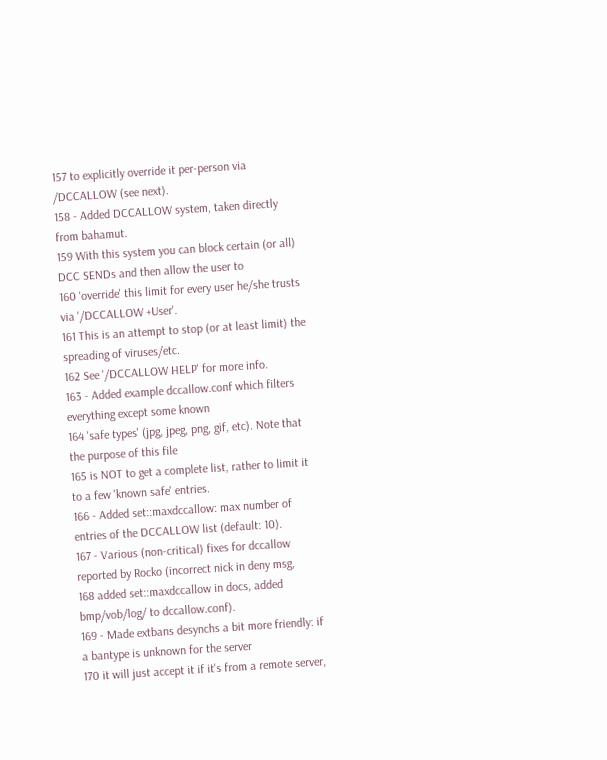157 to explicitly override it per-person via /DCCALLOW (see next).
158 - Added DCCALLOW system, taken directly from bahamut.
159 With this system you can block certain (or all) DCC SENDs and then allow the user to
160 'override' this limit for every user he/she trusts via '/DCCALLOW +User'.
161 This is an attempt to stop (or at least limit) the spreading of viruses/etc.
162 See '/DCCALLOW HELP' for more info.
163 - Added example dccallow.conf which filters everything except some known
164 'safe types' (jpg, jpeg, png, gif, etc). Note that the purpose of this file
165 is NOT to get a complete list, rather to limit it to a few 'known safe' entries.
166 - Added set::maxdccallow: max number of entries of the DCCALLOW list (default: 10).
167 - Various (non-critical) fixes for dccallow reported by Rocko (incorrect nick in deny msg,
168 added set::maxdccallow in docs, added bmp/vob/log/ to dccallow.conf).
169 - Made extbans desynchs a bit more friendly: if a bantype is unknown for the server
170 it will just accept it if it's from a remote server,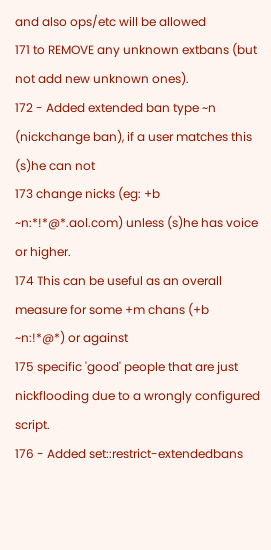and also ops/etc will be allowed
171 to REMOVE any unknown extbans (but not add new unknown ones).
172 - Added extended ban type ~n (nickchange ban), if a user matches this (s)he can not
173 change nicks (eg: +b ~n:*!*@*.aol.com) unless (s)he has voice or higher.
174 This can be useful as an overall measure for some +m chans (+b ~n:!*@*) or against
175 specific 'good' people that are just nickflooding due to a wrongly configured script.
176 - Added set::restrict-extendedbans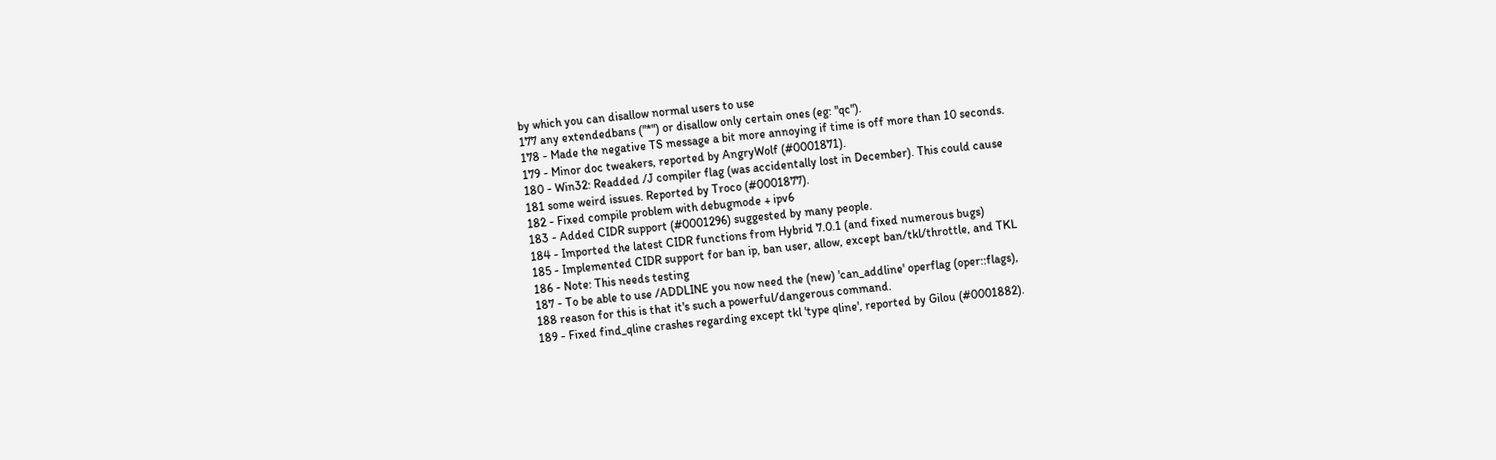by which you can disallow normal users to use
177 any extendedbans ("*") or disallow only certain ones (eg: "qc").
178 - Made the negative TS message a bit more annoying if time is off more than 10 seconds.
179 - Minor doc tweakers, reported by AngryWolf (#0001871).
180 - Win32: Readded /J compiler flag (was accidentally lost in December). This could cause
181 some weird issues. Reported by Troco (#0001877).
182 - Fixed compile problem with debugmode + ipv6
183 - Added CIDR support (#0001296) suggested by many people.
184 - Imported the latest CIDR functions from Hybrid 7.0.1 (and fixed numerous bugs)
185 - Implemented CIDR support for ban ip, ban user, allow, except ban/tkl/throttle, and TKL
186 - Note: This needs testing
187 - To be able to use /ADDLINE you now need the (new) 'can_addline' operflag (oper::flags),
188 reason for this is that it's such a powerful/dangerous command.
189 - Fixed find_qline crashes regarding except tkl 'type qline', reported by Gilou (#0001882).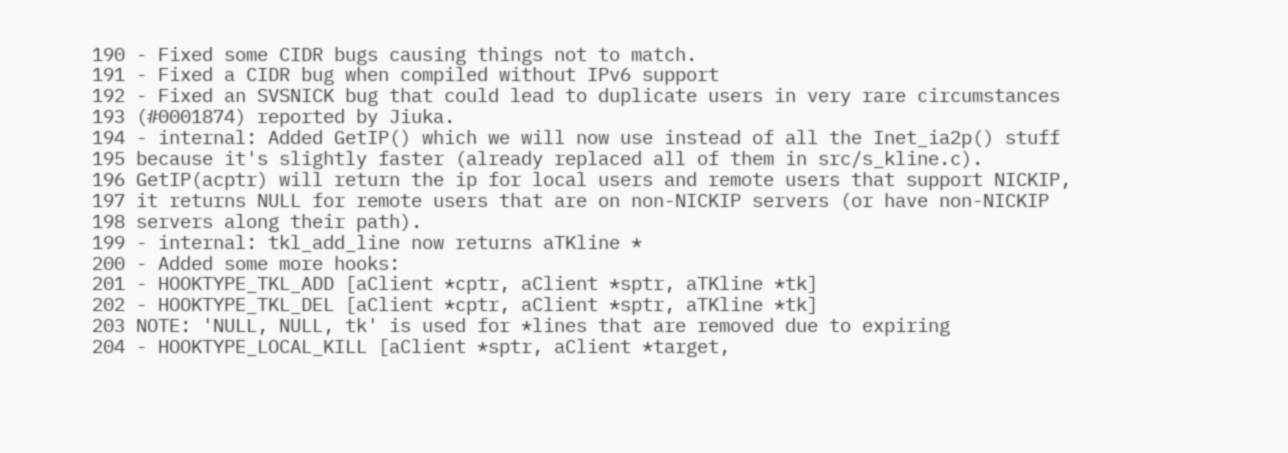190 - Fixed some CIDR bugs causing things not to match.
191 - Fixed a CIDR bug when compiled without IPv6 support
192 - Fixed an SVSNICK bug that could lead to duplicate users in very rare circumstances
193 (#0001874) reported by Jiuka.
194 - internal: Added GetIP() which we will now use instead of all the Inet_ia2p() stuff
195 because it's slightly faster (already replaced all of them in src/s_kline.c).
196 GetIP(acptr) will return the ip for local users and remote users that support NICKIP,
197 it returns NULL for remote users that are on non-NICKIP servers (or have non-NICKIP
198 servers along their path).
199 - internal: tkl_add_line now returns aTKline *
200 - Added some more hooks:
201 - HOOKTYPE_TKL_ADD [aClient *cptr, aClient *sptr, aTKline *tk]
202 - HOOKTYPE_TKL_DEL [aClient *cptr, aClient *sptr, aTKline *tk]
203 NOTE: 'NULL, NULL, tk' is used for *lines that are removed due to expiring
204 - HOOKTYPE_LOCAL_KILL [aClient *sptr, aClient *target,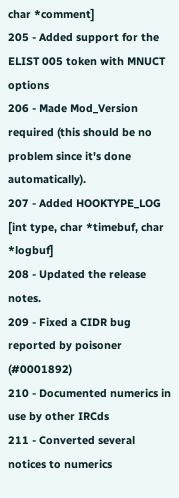char *comment]
205 - Added support for the ELIST 005 token with MNUCT options
206 - Made Mod_Version required (this should be no problem since it's done automatically).
207 - Added HOOKTYPE_LOG [int type, char *timebuf, char *logbuf]
208 - Updated the release notes.
209 - Fixed a CIDR bug reported by poisoner (#0001892)
210 - Documented numerics in use by other IRCds
211 - Converted several notices to numerics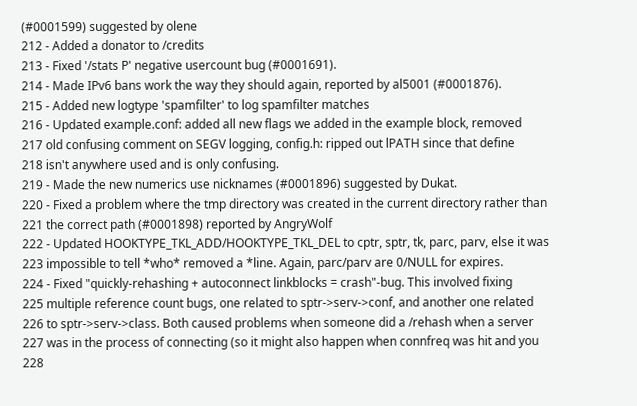(#0001599) suggested by olene
212 - Added a donator to /credits
213 - Fixed '/stats P' negative usercount bug (#0001691).
214 - Made IPv6 bans work the way they should again, reported by al5001 (#0001876).
215 - Added new logtype 'spamfilter' to log spamfilter matches
216 - Updated example.conf: added all new flags we added in the example block, removed
217 old confusing comment on SEGV logging, config.h: ripped out lPATH since that define
218 isn't anywhere used and is only confusing.
219 - Made the new numerics use nicknames (#0001896) suggested by Dukat.
220 - Fixed a problem where the tmp directory was created in the current directory rather than
221 the correct path (#0001898) reported by AngryWolf
222 - Updated HOOKTYPE_TKL_ADD/HOOKTYPE_TKL_DEL to cptr, sptr, tk, parc, parv, else it was
223 impossible to tell *who* removed a *line. Again, parc/parv are 0/NULL for expires.
224 - Fixed "quickly-rehashing + autoconnect linkblocks = crash"-bug. This involved fixing
225 multiple reference count bugs, one related to sptr->serv->conf, and another one related
226 to sptr->serv->class. Both caused problems when someone did a /rehash when a server
227 was in the process of connecting (so it might also happen when connfreq was hit and you
228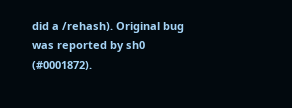did a /rehash). Original bug was reported by sh0 (#0001872).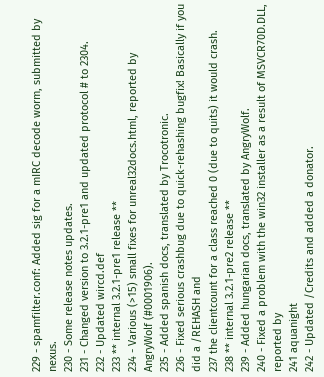229 - spamfilter.conf: Added sig for a mIRC decode worm, submitted by nexus.
230 - Some release notes updates.
231 - Changed version to 3.2.1-pre1 and updated protocol # to 2304.
232 - Updated wircd.def
233 ** internal 3.2.1-pre1 release **
234 - Various (>15) small fixes for unreal32docs.html, reported by AngryWolf (#0001906).
235 - Added spanish docs, translated by Trocotronic.
236 - Fixed serious crashbug due to quick-rehashing bugfix! Basically if you did a /REHASH and
237 the clientcount for a class reached 0 (due to quits) it would crash.
238 ** internal 3.2.1-pre2 release **
239 - Added hungarian docs, translated by AngryWolf.
240 - Fixed a problem with the win32 installer as a result of MSVCR70D.DLL, reported by
241 aquanight
242 - Updated /Credits and added a donator.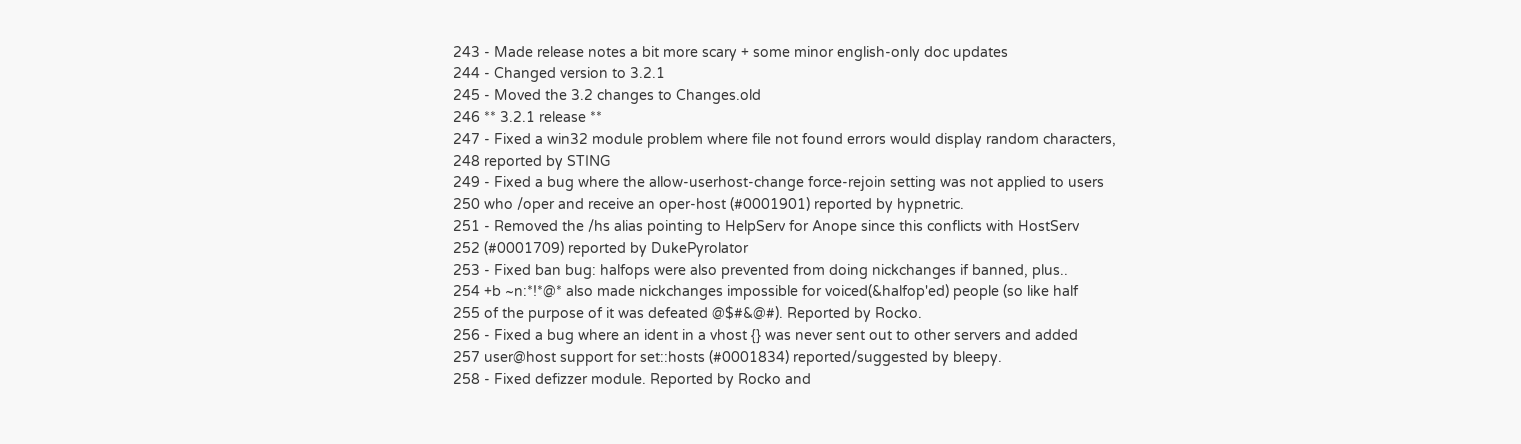243 - Made release notes a bit more scary + some minor english-only doc updates
244 - Changed version to 3.2.1
245 - Moved the 3.2 changes to Changes.old
246 ** 3.2.1 release **
247 - Fixed a win32 module problem where file not found errors would display random characters,
248 reported by STING
249 - Fixed a bug where the allow-userhost-change force-rejoin setting was not applied to users
250 who /oper and receive an oper-host (#0001901) reported by hypnetric.
251 - Removed the /hs alias pointing to HelpServ for Anope since this conflicts with HostServ
252 (#0001709) reported by DukePyrolator
253 - Fixed ban bug: halfops were also prevented from doing nickchanges if banned, plus..
254 +b ~n:*!*@* also made nickchanges impossible for voiced(&halfop'ed) people (so like half
255 of the purpose of it was defeated @$#&@#). Reported by Rocko.
256 - Fixed a bug where an ident in a vhost {} was never sent out to other servers and added
257 user@host support for set::hosts (#0001834) reported/suggested by bleepy.
258 - Fixed defizzer module. Reported by Rocko and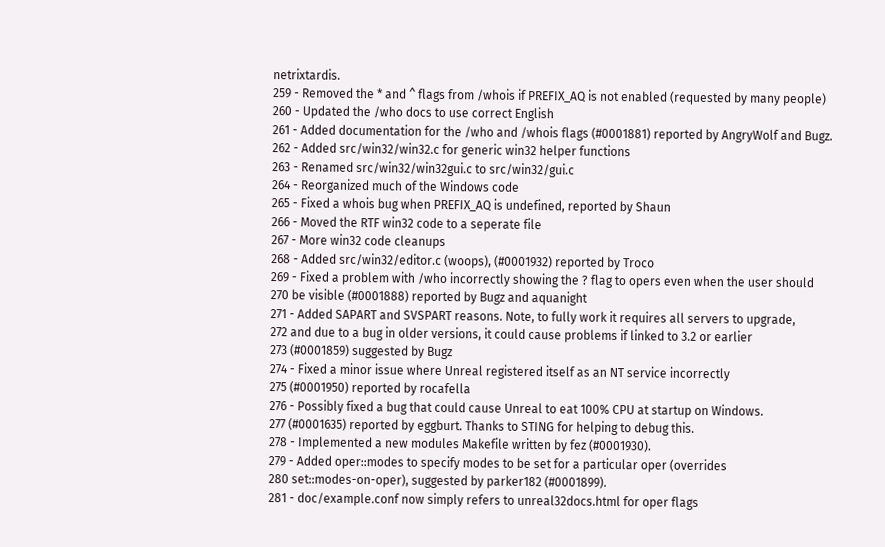netrixtardis.
259 - Removed the * and ^ flags from /whois if PREFIX_AQ is not enabled (requested by many people)
260 - Updated the /who docs to use correct English
261 - Added documentation for the /who and /whois flags (#0001881) reported by AngryWolf and Bugz.
262 - Added src/win32/win32.c for generic win32 helper functions
263 - Renamed src/win32/win32gui.c to src/win32/gui.c
264 - Reorganized much of the Windows code
265 - Fixed a whois bug when PREFIX_AQ is undefined, reported by Shaun
266 - Moved the RTF win32 code to a seperate file
267 - More win32 code cleanups
268 - Added src/win32/editor.c (woops), (#0001932) reported by Troco
269 - Fixed a problem with /who incorrectly showing the ? flag to opers even when the user should
270 be visible (#0001888) reported by Bugz and aquanight
271 - Added SAPART and SVSPART reasons. Note, to fully work it requires all servers to upgrade,
272 and due to a bug in older versions, it could cause problems if linked to 3.2 or earlier
273 (#0001859) suggested by Bugz
274 - Fixed a minor issue where Unreal registered itself as an NT service incorrectly
275 (#0001950) reported by rocafella
276 - Possibly fixed a bug that could cause Unreal to eat 100% CPU at startup on Windows.
277 (#0001635) reported by eggburt. Thanks to STING for helping to debug this.
278 - Implemented a new modules Makefile written by fez (#0001930).
279 - Added oper::modes to specify modes to be set for a particular oper (overrides
280 set::modes-on-oper), suggested by parker182 (#0001899).
281 - doc/example.conf now simply refers to unreal32docs.html for oper flags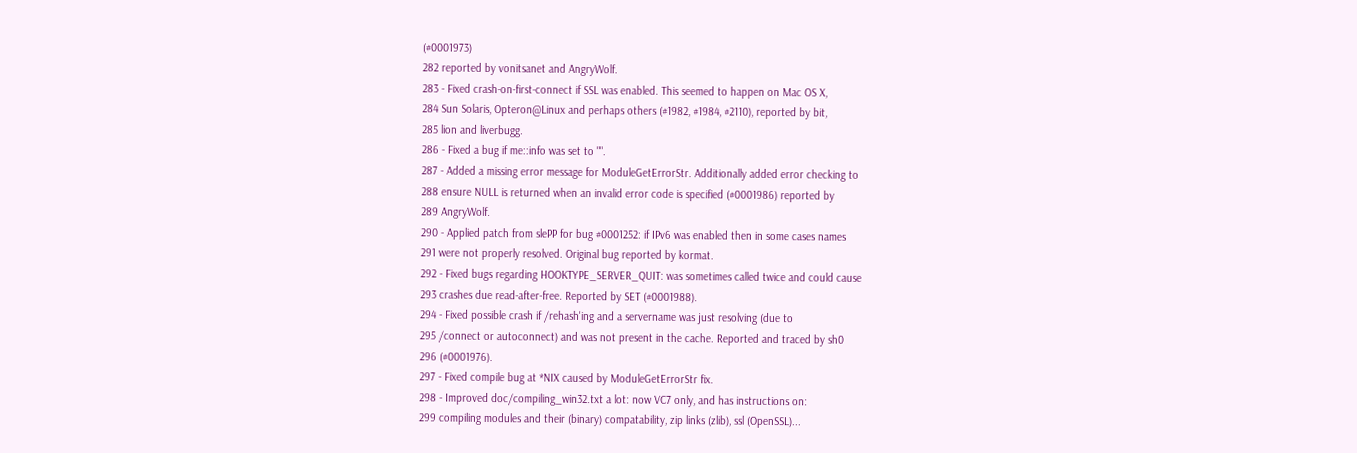(#0001973)
282 reported by vonitsanet and AngryWolf.
283 - Fixed crash-on-first-connect if SSL was enabled. This seemed to happen on Mac OS X,
284 Sun Solaris, Opteron@Linux and perhaps others (#1982, #1984, #2110), reported by bit,
285 lion and liverbugg.
286 - Fixed a bug if me::info was set to "".
287 - Added a missing error message for ModuleGetErrorStr. Additionally added error checking to
288 ensure NULL is returned when an invalid error code is specified (#0001986) reported by
289 AngryWolf.
290 - Applied patch from slePP for bug #0001252: if IPv6 was enabled then in some cases names
291 were not properly resolved. Original bug reported by kormat.
292 - Fixed bugs regarding HOOKTYPE_SERVER_QUIT: was sometimes called twice and could cause
293 crashes due read-after-free. Reported by SET (#0001988).
294 - Fixed possible crash if /rehash'ing and a servername was just resolving (due to
295 /connect or autoconnect) and was not present in the cache. Reported and traced by sh0
296 (#0001976).
297 - Fixed compile bug at *NIX caused by ModuleGetErrorStr fix.
298 - Improved doc/compiling_win32.txt a lot: now VC7 only, and has instructions on:
299 compiling modules and their (binary) compatability, zip links (zlib), ssl (OpenSSL)...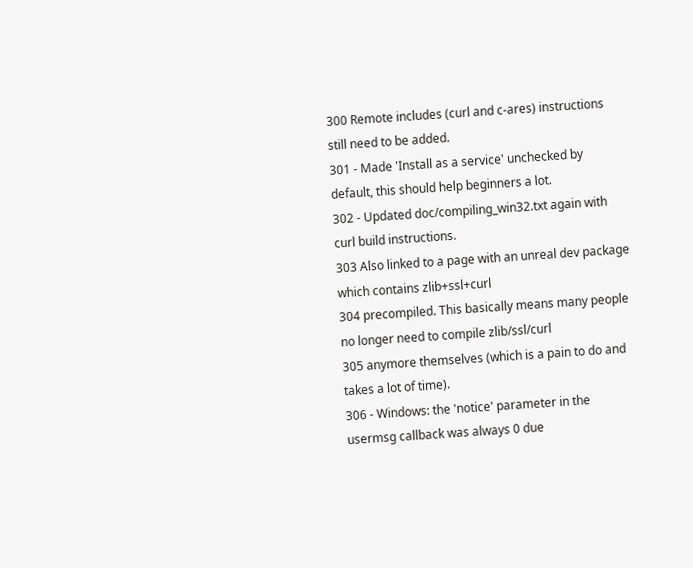300 Remote includes (curl and c-ares) instructions still need to be added.
301 - Made 'Install as a service' unchecked by default, this should help beginners a lot.
302 - Updated doc/compiling_win32.txt again with curl build instructions.
303 Also linked to a page with an unreal dev package which contains zlib+ssl+curl
304 precompiled. This basically means many people no longer need to compile zlib/ssl/curl
305 anymore themselves (which is a pain to do and takes a lot of time).
306 - Windows: the 'notice' parameter in the usermsg callback was always 0 due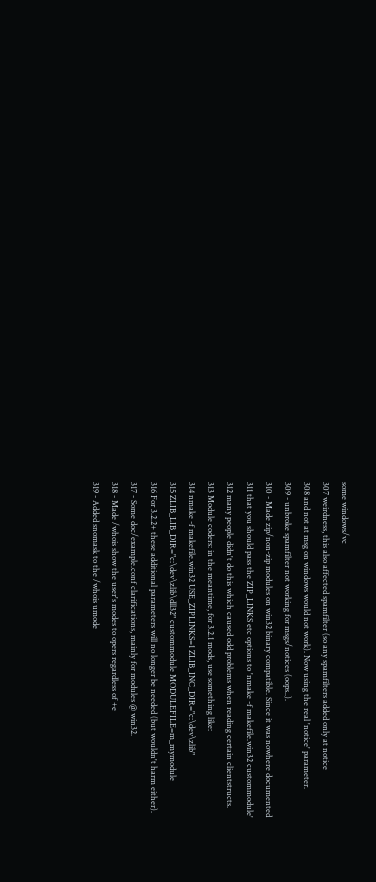some windows/vc
307 weirdness, this also affected spamfilter (so any spamfilters added only at notice
308 and not at msg on windows would not work). Now using the real 'notice' parameter.
309 - unbroke spamfilter not working for msgs/notices (oops..).
310 - Made zip/non-zip modules on win32 binary compatible. Since it was nowhere documented
311 that you should pass the ZIP_LINKS etc options to 'nmake -f makefile.win32 custommodule'
312 many people didn't do this which caused odd problems when reading certain clientstructs.
313 Module coders: in the meantime, for 3.2.1 mods, use something like:
314 nmake -f makefile.win32 USE_ZIPLINKS=1 ZLIB_INC_DIR="c:\dev\zlib"
315 ZLIB_LIB_DIR="c:\dev\zlib\dll32" custommodule MODULEFILE=m_mymodule
316 For 3.2.2+ these additional parameters will no longer be needed (but wouldn't harm either).
317 - Some doc/example.conf clarifications, mainly for modules @ win32.
318 - Made /whois show the user's modes to opers regardless of +e
319 - Added snomask to the /whois umode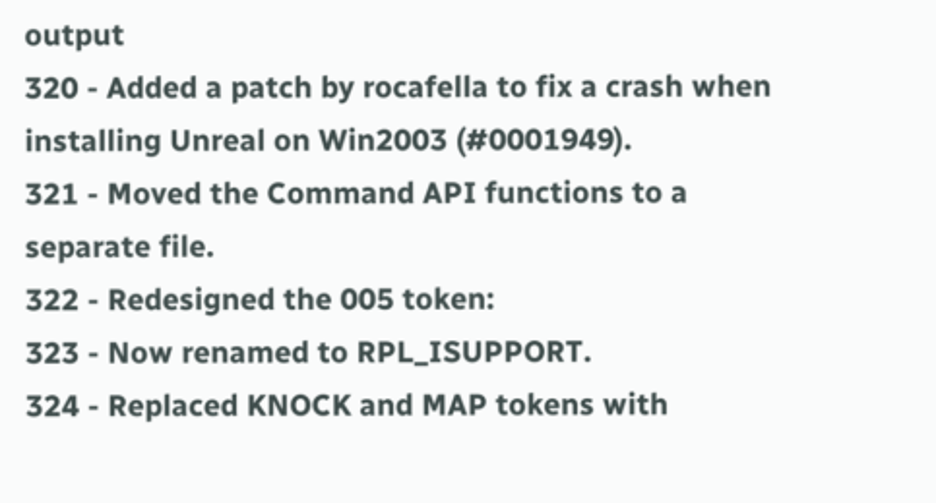output
320 - Added a patch by rocafella to fix a crash when installing Unreal on Win2003 (#0001949).
321 - Moved the Command API functions to a separate file.
322 - Redesigned the 005 token:
323 - Now renamed to RPL_ISUPPORT.
324 - Replaced KNOCK and MAP tokens with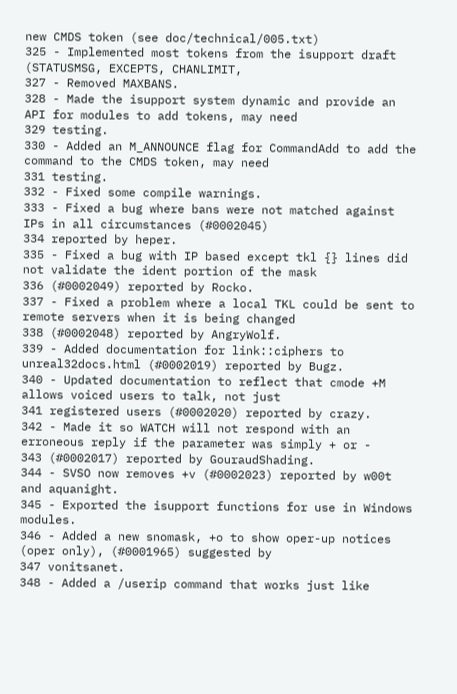new CMDS token (see doc/technical/005.txt)
325 - Implemented most tokens from the isupport draft (STATUSMSG, EXCEPTS, CHANLIMIT,
327 - Removed MAXBANS.
328 - Made the isupport system dynamic and provide an API for modules to add tokens, may need
329 testing.
330 - Added an M_ANNOUNCE flag for CommandAdd to add the command to the CMDS token, may need
331 testing.
332 - Fixed some compile warnings.
333 - Fixed a bug where bans were not matched against IPs in all circumstances (#0002045)
334 reported by heper.
335 - Fixed a bug with IP based except tkl {} lines did not validate the ident portion of the mask
336 (#0002049) reported by Rocko.
337 - Fixed a problem where a local TKL could be sent to remote servers when it is being changed
338 (#0002048) reported by AngryWolf.
339 - Added documentation for link::ciphers to unreal32docs.html (#0002019) reported by Bugz.
340 - Updated documentation to reflect that cmode +M allows voiced users to talk, not just
341 registered users (#0002020) reported by crazy.
342 - Made it so WATCH will not respond with an erroneous reply if the parameter was simply + or -
343 (#0002017) reported by GouraudShading.
344 - SVSO now removes +v (#0002023) reported by w00t and aquanight.
345 - Exported the isupport functions for use in Windows modules.
346 - Added a new snomask, +o to show oper-up notices (oper only), (#0001965) suggested by
347 vonitsanet.
348 - Added a /userip command that works just like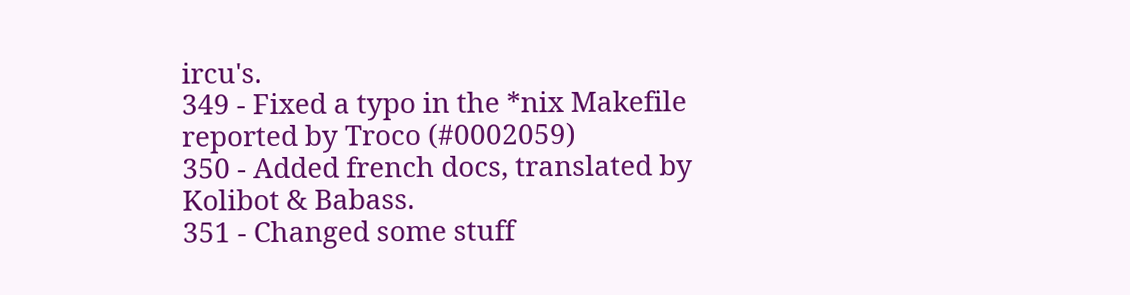ircu's.
349 - Fixed a typo in the *nix Makefile reported by Troco (#0002059)
350 - Added french docs, translated by Kolibot & Babass.
351 - Changed some stuff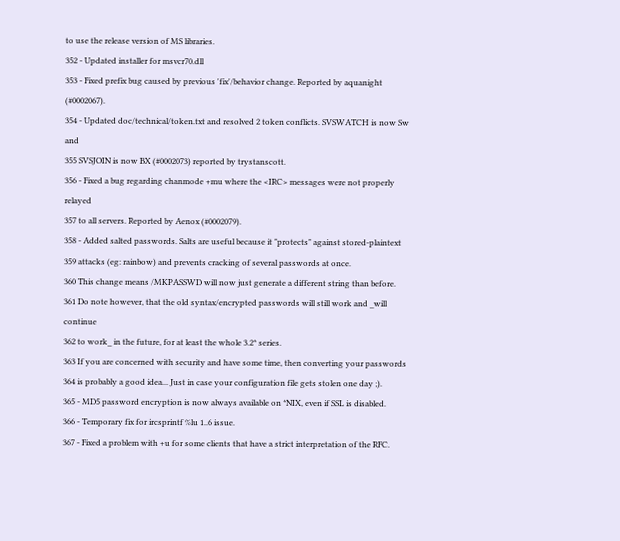to use the release version of MS libraries.
352 - Updated installer for msvcr70.dll
353 - Fixed prefix bug caused by previous 'fix'/behavior change. Reported by aquanight (#0002067).
354 - Updated doc/technical/token.txt and resolved 2 token conflicts. SVSWATCH is now Sw and
355 SVSJOIN is now BX (#0002073) reported by trystanscott.
356 - Fixed a bug regarding chanmode +mu where the <IRC> messages were not properly relayed
357 to all servers. Reported by Aenox (#0002079).
358 - Added salted passwords. Salts are useful because it "protects" against stored-plaintext
359 attacks (eg: rainbow) and prevents cracking of several passwords at once.
360 This change means /MKPASSWD will now just generate a different string than before.
361 Do note however, that the old syntax/encrypted passwords will still work and _will continue
362 to work_ in the future, for at least the whole 3.2* series.
363 If you are concerned with security and have some time, then converting your passwords
364 is probably a good idea... Just in case your configuration file gets stolen one day ;).
365 - MD5 password encryption is now always available on *NIX, even if SSL is disabled.
366 - Temporary fix for ircsprintf %lu 1..6 issue.
367 - Fixed a problem with +u for some clients that have a strict interpretation of the RFC.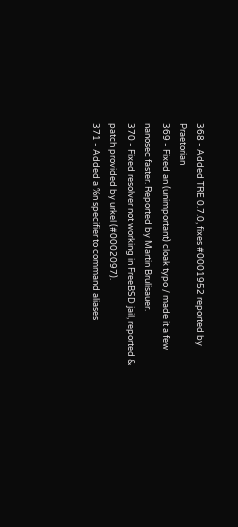368 - Added TRE 0.7.0, fixes #0001952 reported by Praetorian
369 - Fixed an (unimportant) cloak typo / made it a few nanosec faster. Reported by Martin Brulisauer.
370 - Fixed resolver not working in FreeBSD jail, reported & patch provided by urkel (#0002097).
371 - Added a %n specifier to command aliases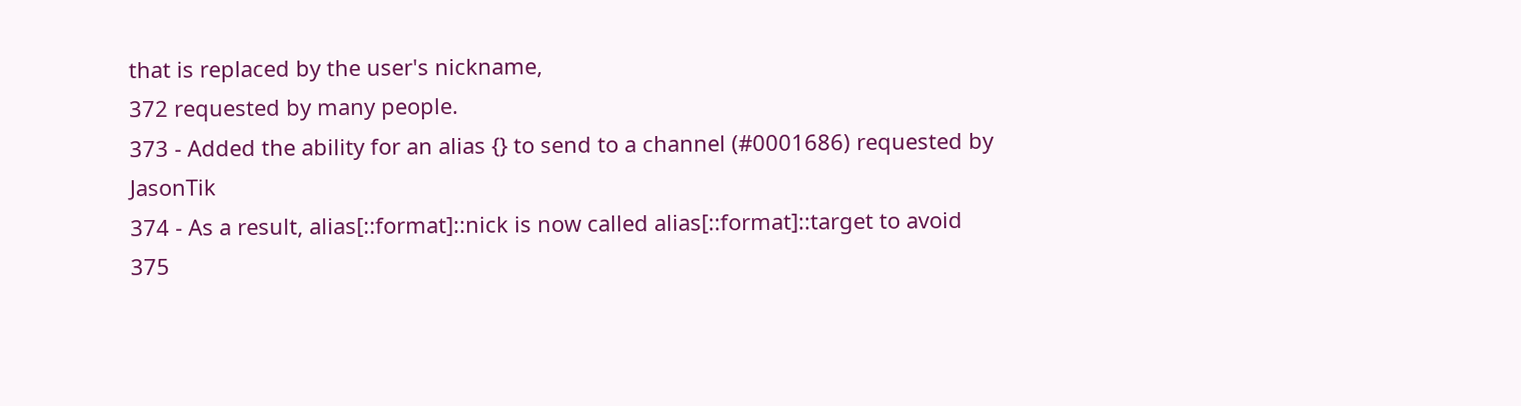that is replaced by the user's nickname,
372 requested by many people.
373 - Added the ability for an alias {} to send to a channel (#0001686) requested by JasonTik
374 - As a result, alias[::format]::nick is now called alias[::format]::target to avoid
375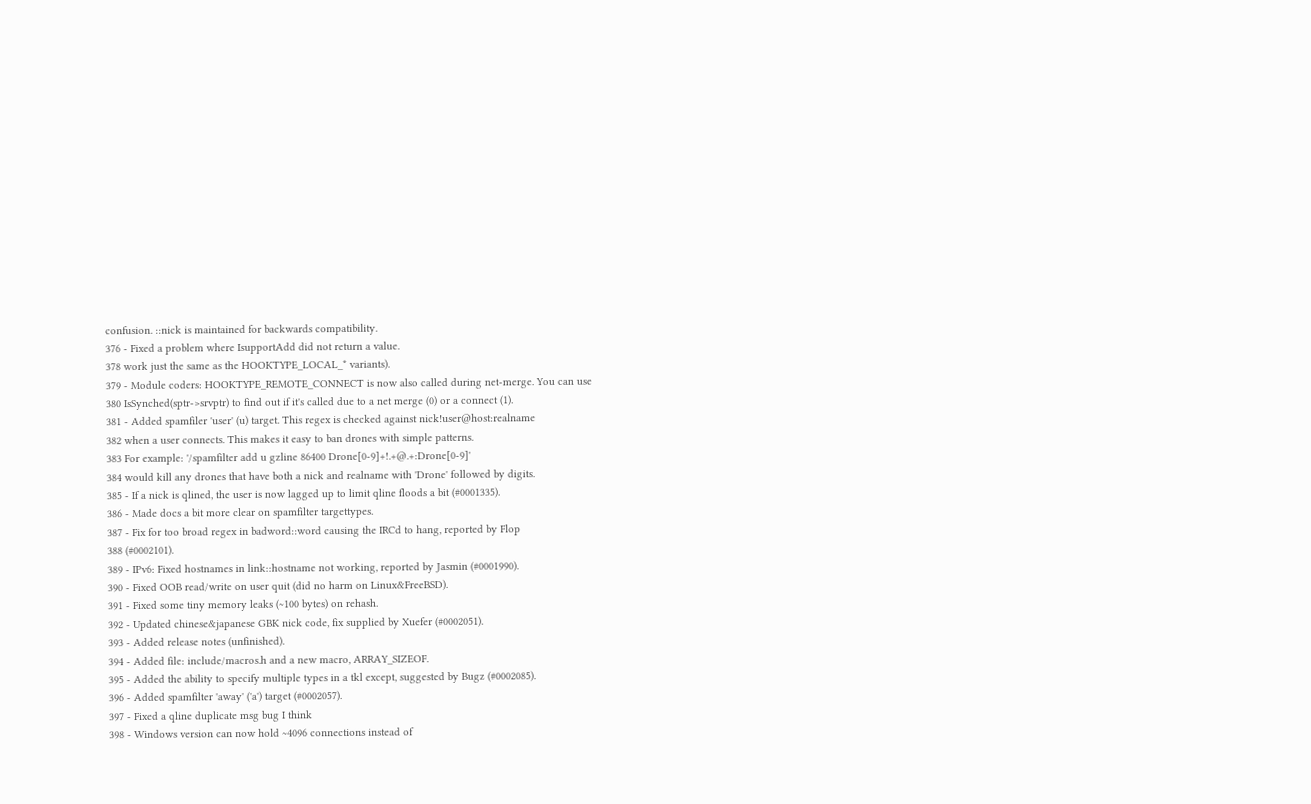confusion. ::nick is maintained for backwards compatibility.
376 - Fixed a problem where IsupportAdd did not return a value.
378 work just the same as the HOOKTYPE_LOCAL_* variants).
379 - Module coders: HOOKTYPE_REMOTE_CONNECT is now also called during net-merge. You can use
380 IsSynched(sptr->srvptr) to find out if it's called due to a net merge (0) or a connect (1).
381 - Added spamfiler 'user' (u) target. This regex is checked against nick!user@host:realname
382 when a user connects. This makes it easy to ban drones with simple patterns.
383 For example: '/spamfilter add u gzline 86400 Drone[0-9]+!.+@.+:Drone[0-9]'
384 would kill any drones that have both a nick and realname with 'Drone' followed by digits.
385 - If a nick is qlined, the user is now lagged up to limit qline floods a bit (#0001335).
386 - Made docs a bit more clear on spamfilter targettypes.
387 - Fix for too broad regex in badword::word causing the IRCd to hang, reported by Flop
388 (#0002101).
389 - IPv6: Fixed hostnames in link::hostname not working, reported by Jasmin (#0001990).
390 - Fixed OOB read/write on user quit (did no harm on Linux&FreeBSD).
391 - Fixed some tiny memory leaks (~100 bytes) on rehash.
392 - Updated chinese&japanese GBK nick code, fix supplied by Xuefer (#0002051).
393 - Added release notes (unfinished).
394 - Added file: include/macros.h and a new macro, ARRAY_SIZEOF.
395 - Added the ability to specify multiple types in a tkl except, suggested by Bugz (#0002085).
396 - Added spamfilter 'away' ('a') target (#0002057).
397 - Fixed a qline duplicate msg bug I think
398 - Windows version can now hold ~4096 connections instead of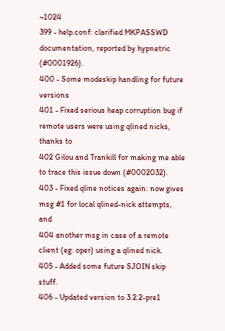~1024
399 - help.conf: clarified MKPASSWD documentation, reported by hypnetric (#0001926).
400 - Some modeskip handling for future versions
401 - Fixed serious heap corruption bug if remote users were using qlined nicks, thanks to
402 Gilou and Trankill for making me able to trace this issue down (#0002032).
403 - Fixed qline notices again: now gives msg #1 for local qlined-nick attempts, and
404 another msg in case of a remote client (eg: oper) using a qlined nick.
405 - Added some future SJOIN skip stuff.
406 - Updated version to 3.2.2-pre1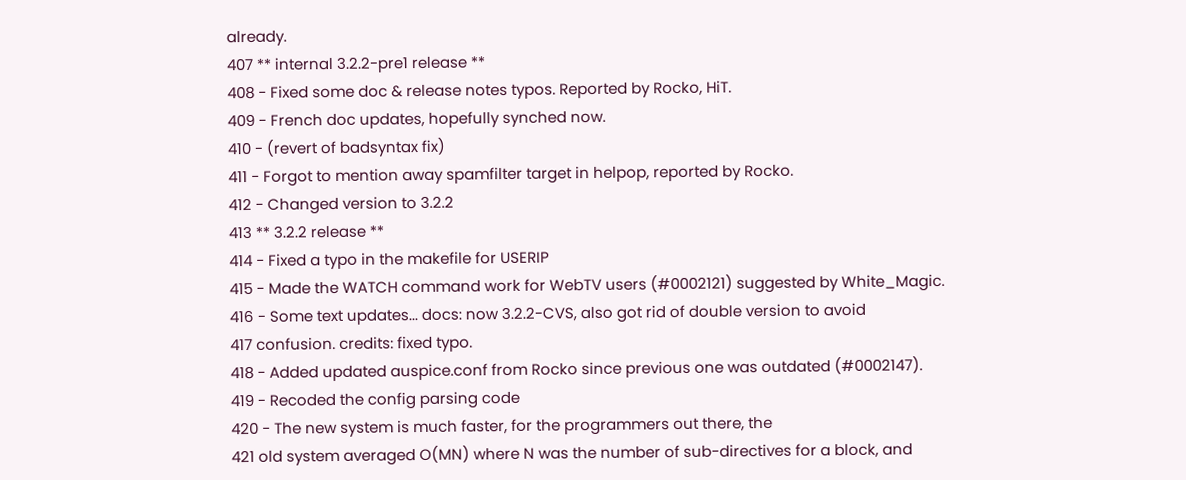already.
407 ** internal 3.2.2-pre1 release **
408 - Fixed some doc & release notes typos. Reported by Rocko, HiT.
409 - French doc updates, hopefully synched now.
410 - (revert of badsyntax fix)
411 - Forgot to mention away spamfilter target in helpop, reported by Rocko.
412 - Changed version to 3.2.2
413 ** 3.2.2 release **
414 - Fixed a typo in the makefile for USERIP
415 - Made the WATCH command work for WebTV users (#0002121) suggested by White_Magic.
416 - Some text updates... docs: now 3.2.2-CVS, also got rid of double version to avoid
417 confusion. credits: fixed typo.
418 - Added updated auspice.conf from Rocko since previous one was outdated (#0002147).
419 - Recoded the config parsing code
420 - The new system is much faster, for the programmers out there, the
421 old system averaged O(MN) where N was the number of sub-directives for a block, and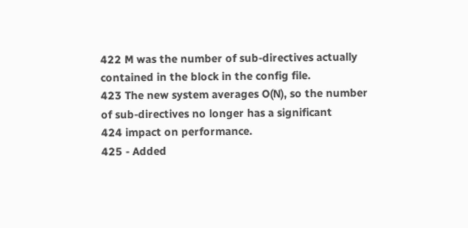422 M was the number of sub-directives actually contained in the block in the config file.
423 The new system averages O(N), so the number of sub-directives no longer has a significant
424 impact on performance.
425 - Added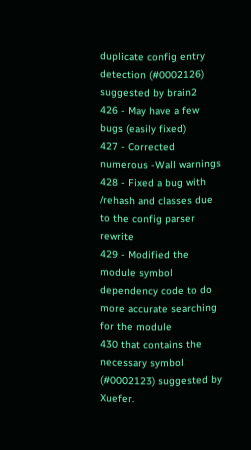duplicate config entry detection (#0002126) suggested by brain2
426 - May have a few bugs (easily fixed)
427 - Corrected numerous -Wall warnings
428 - Fixed a bug with /rehash and classes due to the config parser rewrite
429 - Modified the module symbol dependency code to do more accurate searching for the module
430 that contains the necessary symbol (#0002123) suggested by Xuefer.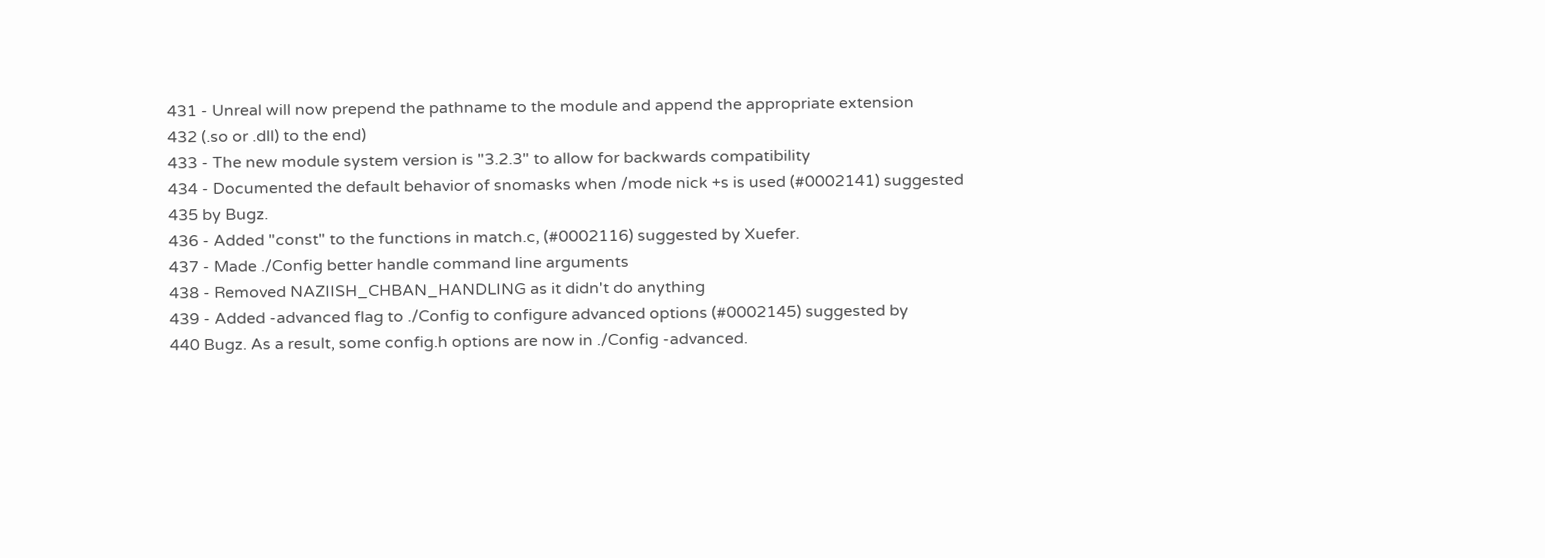431 - Unreal will now prepend the pathname to the module and append the appropriate extension
432 (.so or .dll) to the end)
433 - The new module system version is "3.2.3" to allow for backwards compatibility
434 - Documented the default behavior of snomasks when /mode nick +s is used (#0002141) suggested
435 by Bugz.
436 - Added "const" to the functions in match.c, (#0002116) suggested by Xuefer.
437 - Made ./Config better handle command line arguments
438 - Removed NAZIISH_CHBAN_HANDLING as it didn't do anything
439 - Added -advanced flag to ./Config to configure advanced options (#0002145) suggested by
440 Bugz. As a result, some config.h options are now in ./Config -advanced.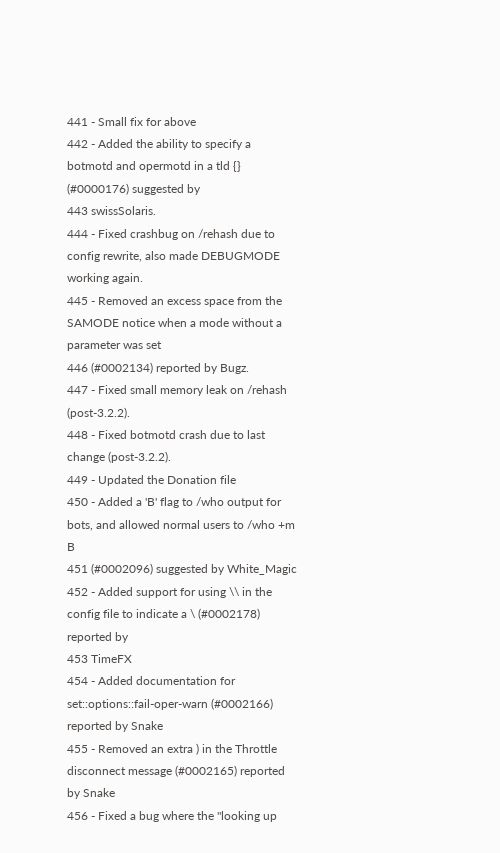441 - Small fix for above
442 - Added the ability to specify a botmotd and opermotd in a tld {} (#0000176) suggested by
443 swissSolaris.
444 - Fixed crashbug on /rehash due to config rewrite, also made DEBUGMODE working again.
445 - Removed an excess space from the SAMODE notice when a mode without a parameter was set
446 (#0002134) reported by Bugz.
447 - Fixed small memory leak on /rehash (post-3.2.2).
448 - Fixed botmotd crash due to last change (post-3.2.2).
449 - Updated the Donation file
450 - Added a 'B' flag to /who output for bots, and allowed normal users to /who +m B
451 (#0002096) suggested by White_Magic
452 - Added support for using \\ in the config file to indicate a \ (#0002178) reported by
453 TimeFX
454 - Added documentation for set::options::fail-oper-warn (#0002166) reported by Snake
455 - Removed an extra ) in the Throttle disconnect message (#0002165) reported by Snake
456 - Fixed a bug where the "looking up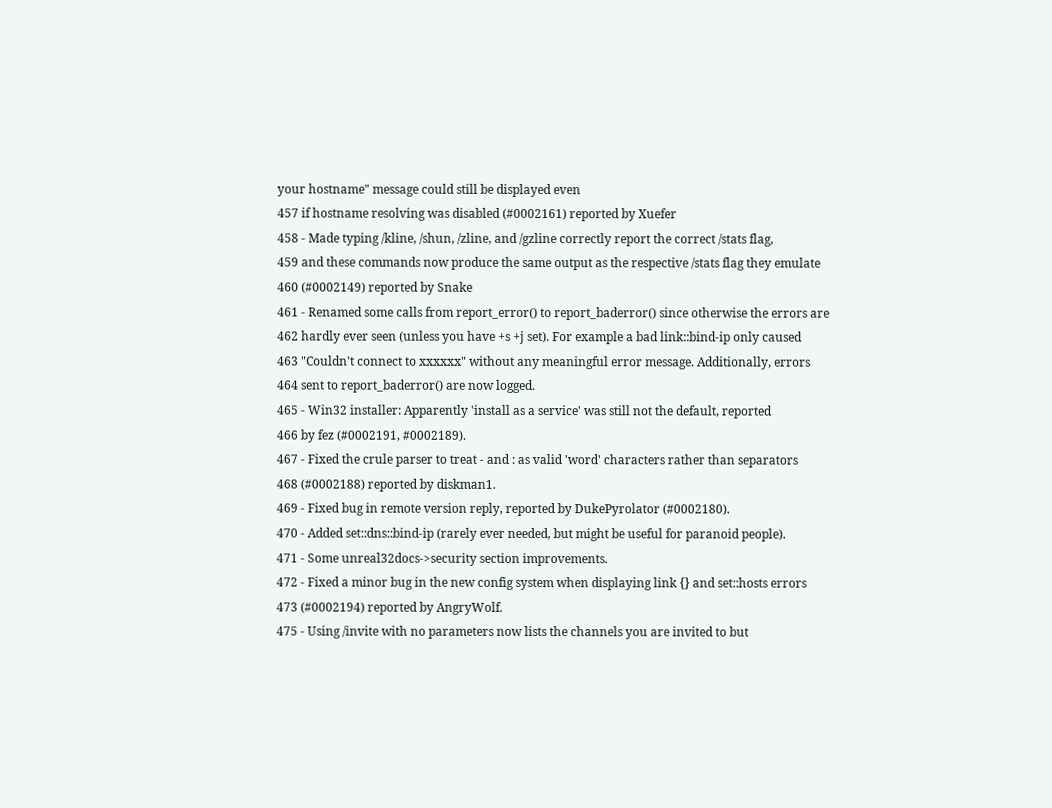your hostname" message could still be displayed even
457 if hostname resolving was disabled (#0002161) reported by Xuefer
458 - Made typing /kline, /shun, /zline, and /gzline correctly report the correct /stats flag,
459 and these commands now produce the same output as the respective /stats flag they emulate
460 (#0002149) reported by Snake
461 - Renamed some calls from report_error() to report_baderror() since otherwise the errors are
462 hardly ever seen (unless you have +s +j set). For example a bad link::bind-ip only caused
463 "Couldn't connect to xxxxxx" without any meaningful error message. Additionally, errors
464 sent to report_baderror() are now logged.
465 - Win32 installer: Apparently 'install as a service' was still not the default, reported
466 by fez (#0002191, #0002189).
467 - Fixed the crule parser to treat - and : as valid 'word' characters rather than separators
468 (#0002188) reported by diskman1.
469 - Fixed bug in remote version reply, reported by DukePyrolator (#0002180).
470 - Added set::dns::bind-ip (rarely ever needed, but might be useful for paranoid people).
471 - Some unreal32docs->security section improvements.
472 - Fixed a minor bug in the new config system when displaying link {} and set::hosts errors
473 (#0002194) reported by AngryWolf.
475 - Using /invite with no parameters now lists the channels you are invited to but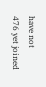have not
476 yet joined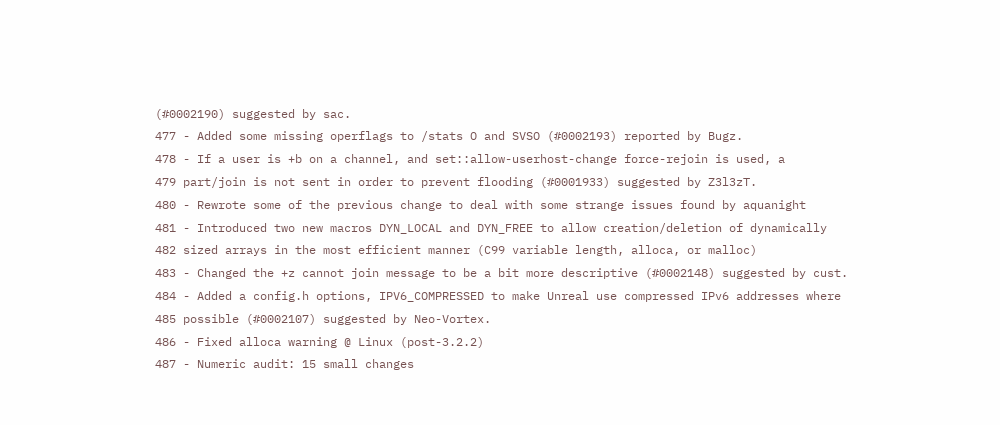(#0002190) suggested by sac.
477 - Added some missing operflags to /stats O and SVSO (#0002193) reported by Bugz.
478 - If a user is +b on a channel, and set::allow-userhost-change force-rejoin is used, a
479 part/join is not sent in order to prevent flooding (#0001933) suggested by Z3l3zT.
480 - Rewrote some of the previous change to deal with some strange issues found by aquanight
481 - Introduced two new macros DYN_LOCAL and DYN_FREE to allow creation/deletion of dynamically
482 sized arrays in the most efficient manner (C99 variable length, alloca, or malloc)
483 - Changed the +z cannot join message to be a bit more descriptive (#0002148) suggested by cust.
484 - Added a config.h options, IPV6_COMPRESSED to make Unreal use compressed IPv6 addresses where
485 possible (#0002107) suggested by Neo-Vortex.
486 - Fixed alloca warning @ Linux (post-3.2.2)
487 - Numeric audit: 15 small changes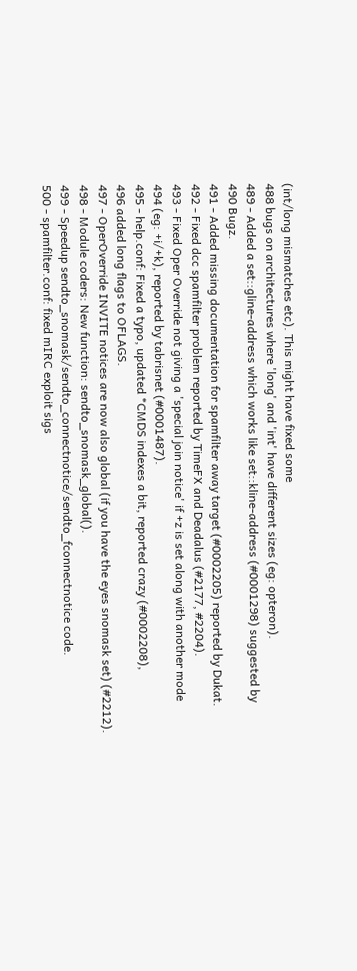(int/long mismatches etc). This might have fixed some
488 bugs on architectures where 'long' and 'int' have different sizes (eg: opteron).
489 - Added a set::gline-address which works like set::kline-address (#0001298) suggested by
490 Bugz.
491 - Added missing documentation for spamfilter away target (#0002205) reported by Dukat.
492 - Fixed dcc spamfilter problem reported by TimeFX and Deadalus (#2177, #2204).
493 - Fixed Oper Override not giving a 'special join notice' if +z is set along with another mode
494 (eg: +i/+k), reported by tabrisnet (#0001487).
495 - help.conf: Fixed a typo, updated *CMDS indexes a bit, reported crazy (#0002208),
496 added long flags to OFLAGS.
497 - OperOverride INVITE notices are now also global (if you have the eyes snomask set) (#2212).
498 - Module coders: New function: sendto_snomask_global().
499 - Speedup sendto_snomask/sendto_connectnotice/sendto_fconnectnotice code.
500 - spamfilter.conf: fixed mIRC exploit sigs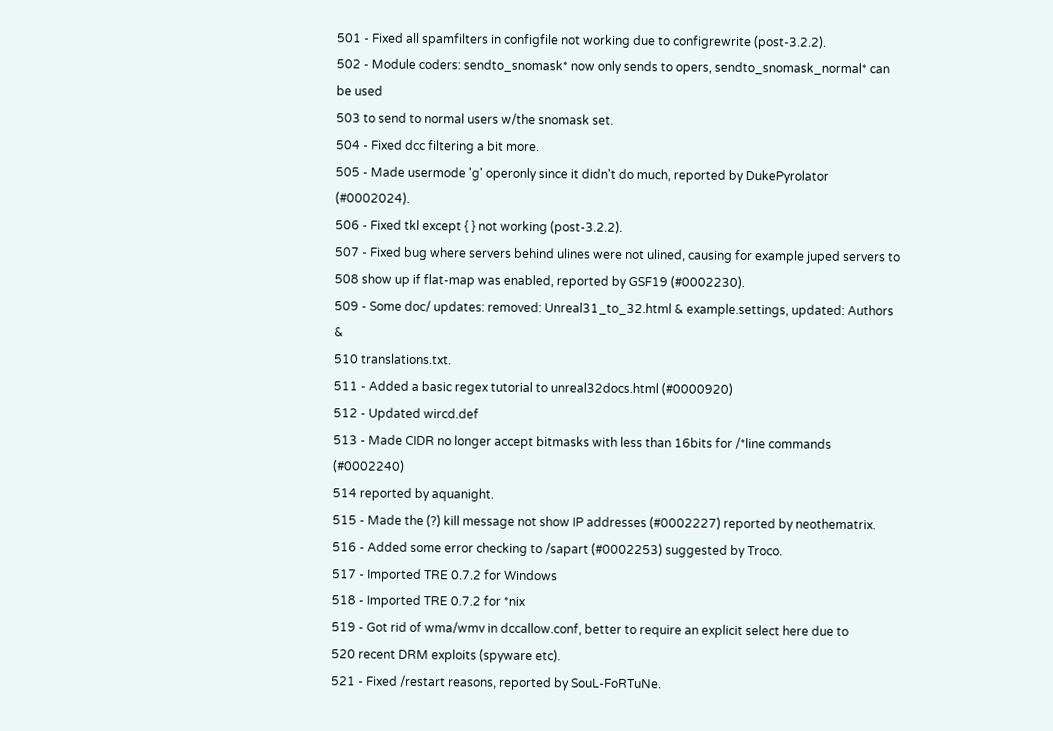501 - Fixed all spamfilters in configfile not working due to configrewrite (post-3.2.2).
502 - Module coders: sendto_snomask* now only sends to opers, sendto_snomask_normal* can be used
503 to send to normal users w/the snomask set.
504 - Fixed dcc filtering a bit more.
505 - Made usermode 'g' operonly since it didn't do much, reported by DukePyrolator (#0002024).
506 - Fixed tkl except { } not working (post-3.2.2).
507 - Fixed bug where servers behind ulines were not ulined, causing for example juped servers to
508 show up if flat-map was enabled, reported by GSF19 (#0002230).
509 - Some doc/ updates: removed: Unreal31_to_32.html & example.settings, updated: Authors &
510 translations.txt.
511 - Added a basic regex tutorial to unreal32docs.html (#0000920)
512 - Updated wircd.def
513 - Made CIDR no longer accept bitmasks with less than 16bits for /*line commands (#0002240)
514 reported by aquanight.
515 - Made the (?) kill message not show IP addresses (#0002227) reported by neothematrix.
516 - Added some error checking to /sapart (#0002253) suggested by Troco.
517 - Imported TRE 0.7.2 for Windows
518 - Imported TRE 0.7.2 for *nix
519 - Got rid of wma/wmv in dccallow.conf, better to require an explicit select here due to
520 recent DRM exploits (spyware etc).
521 - Fixed /restart reasons, reported by SouL-FoRTuNe.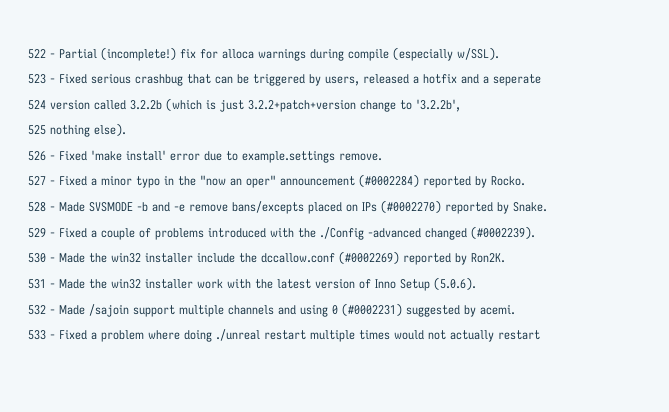522 - Partial (incomplete!) fix for alloca warnings during compile (especially w/SSL).
523 - Fixed serious crashbug that can be triggered by users, released a hotfix and a seperate
524 version called 3.2.2b (which is just 3.2.2+patch+version change to '3.2.2b',
525 nothing else).
526 - Fixed 'make install' error due to example.settings remove.
527 - Fixed a minor typo in the "now an oper" announcement (#0002284) reported by Rocko.
528 - Made SVSMODE -b and -e remove bans/excepts placed on IPs (#0002270) reported by Snake.
529 - Fixed a couple of problems introduced with the ./Config -advanced changed (#0002239).
530 - Made the win32 installer include the dccallow.conf (#0002269) reported by Ron2K.
531 - Made the win32 installer work with the latest version of Inno Setup (5.0.6).
532 - Made /sajoin support multiple channels and using 0 (#0002231) suggested by acemi.
533 - Fixed a problem where doing ./unreal restart multiple times would not actually restart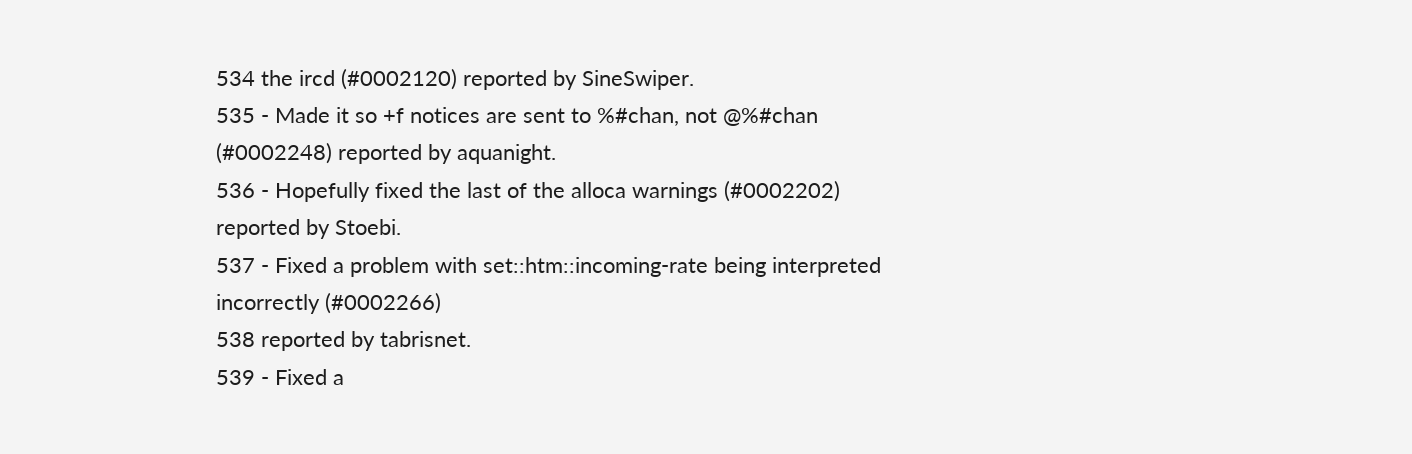534 the ircd (#0002120) reported by SineSwiper.
535 - Made it so +f notices are sent to %#chan, not @%#chan (#0002248) reported by aquanight.
536 - Hopefully fixed the last of the alloca warnings (#0002202) reported by Stoebi.
537 - Fixed a problem with set::htm::incoming-rate being interpreted incorrectly (#0002266)
538 reported by tabrisnet.
539 - Fixed a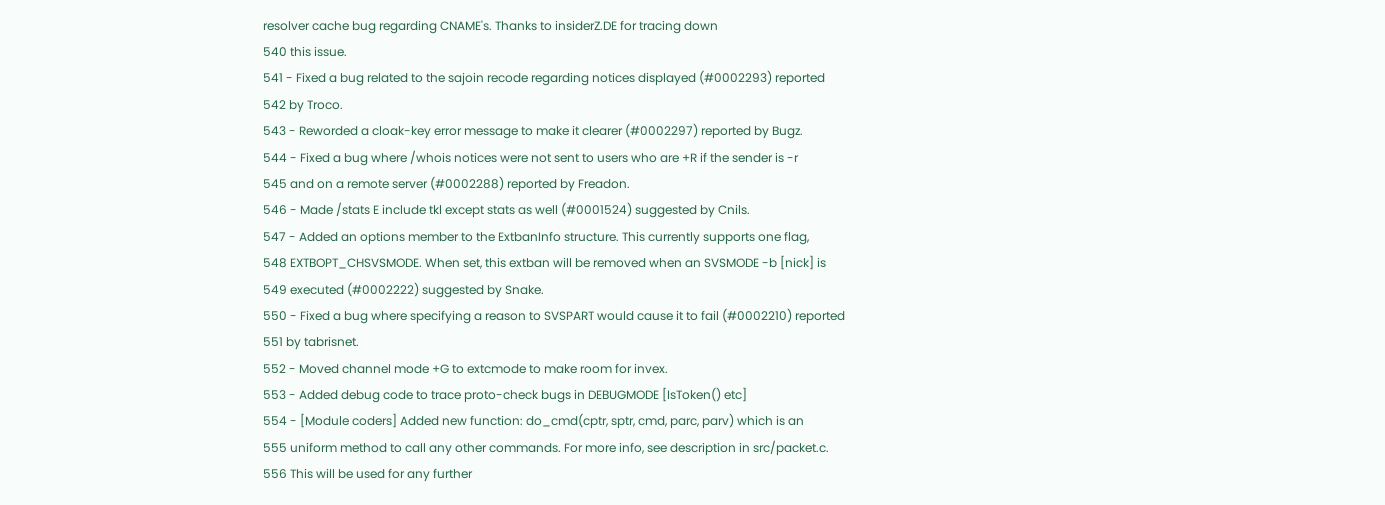resolver cache bug regarding CNAME's. Thanks to insiderZ.DE for tracing down
540 this issue.
541 - Fixed a bug related to the sajoin recode regarding notices displayed (#0002293) reported
542 by Troco.
543 - Reworded a cloak-key error message to make it clearer (#0002297) reported by Bugz.
544 - Fixed a bug where /whois notices were not sent to users who are +R if the sender is -r
545 and on a remote server (#0002288) reported by Freadon.
546 - Made /stats E include tkl except stats as well (#0001524) suggested by Cnils.
547 - Added an options member to the ExtbanInfo structure. This currently supports one flag,
548 EXTBOPT_CHSVSMODE. When set, this extban will be removed when an SVSMODE -b [nick] is
549 executed (#0002222) suggested by Snake.
550 - Fixed a bug where specifying a reason to SVSPART would cause it to fail (#0002210) reported
551 by tabrisnet.
552 - Moved channel mode +G to extcmode to make room for invex.
553 - Added debug code to trace proto-check bugs in DEBUGMODE [IsToken() etc]
554 - [Module coders] Added new function: do_cmd(cptr, sptr, cmd, parc, parv) which is an
555 uniform method to call any other commands. For more info, see description in src/packet.c.
556 This will be used for any further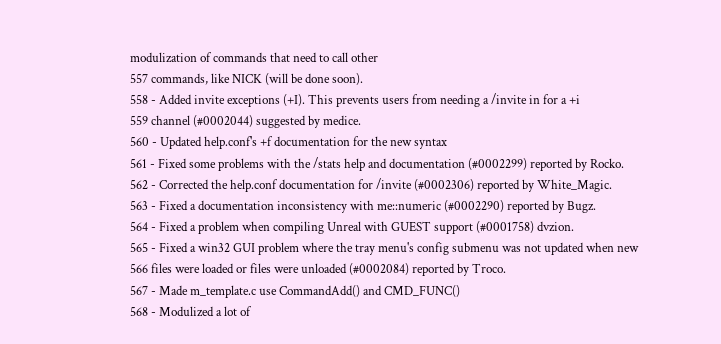modulization of commands that need to call other
557 commands, like NICK (will be done soon).
558 - Added invite exceptions (+I). This prevents users from needing a /invite in for a +i
559 channel (#0002044) suggested by medice.
560 - Updated help.conf's +f documentation for the new syntax
561 - Fixed some problems with the /stats help and documentation (#0002299) reported by Rocko.
562 - Corrected the help.conf documentation for /invite (#0002306) reported by White_Magic.
563 - Fixed a documentation inconsistency with me::numeric (#0002290) reported by Bugz.
564 - Fixed a problem when compiling Unreal with GUEST support (#0001758) dvzion.
565 - Fixed a win32 GUI problem where the tray menu's config submenu was not updated when new
566 files were loaded or files were unloaded (#0002084) reported by Troco.
567 - Made m_template.c use CommandAdd() and CMD_FUNC()
568 - Modulized a lot of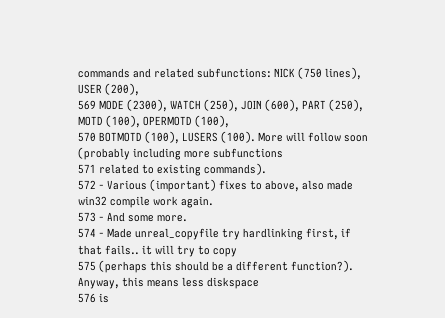commands and related subfunctions: NICK (750 lines), USER (200),
569 MODE (2300), WATCH (250), JOIN (600), PART (250), MOTD (100), OPERMOTD (100),
570 BOTMOTD (100), LUSERS (100). More will follow soon (probably including more subfunctions
571 related to existing commands).
572 - Various (important) fixes to above, also made win32 compile work again.
573 - And some more.
574 - Made unreal_copyfile try hardlinking first, if that fails.. it will try to copy
575 (perhaps this should be a different function?). Anyway, this means less diskspace
576 is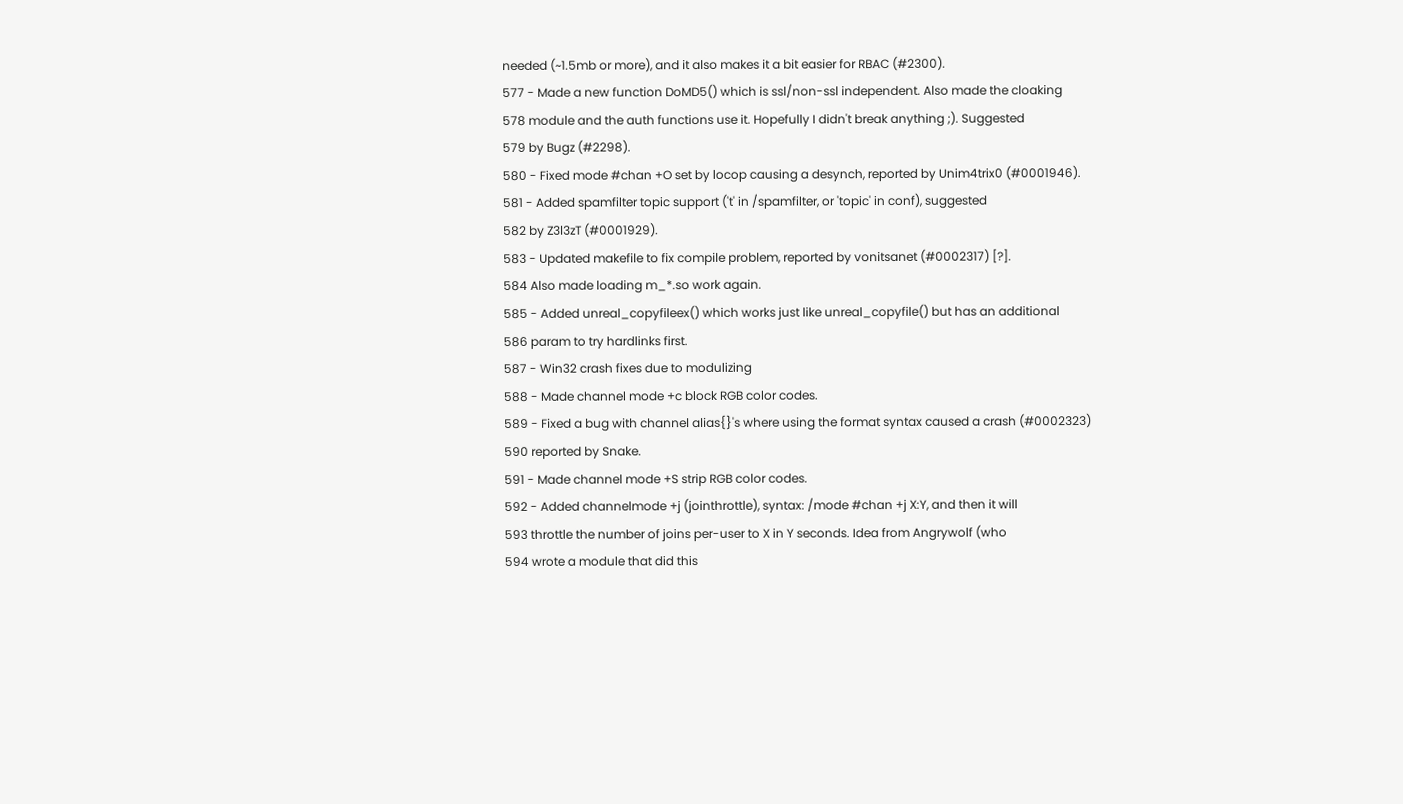needed (~1.5mb or more), and it also makes it a bit easier for RBAC (#2300).
577 - Made a new function DoMD5() which is ssl/non-ssl independent. Also made the cloaking
578 module and the auth functions use it. Hopefully I didn't break anything ;). Suggested
579 by Bugz (#2298).
580 - Fixed mode #chan +O set by locop causing a desynch, reported by Unim4trix0 (#0001946).
581 - Added spamfilter topic support ('t' in /spamfilter, or 'topic' in conf), suggested
582 by Z3l3zT (#0001929).
583 - Updated makefile to fix compile problem, reported by vonitsanet (#0002317) [?].
584 Also made loading m_*.so work again.
585 - Added unreal_copyfileex() which works just like unreal_copyfile() but has an additional
586 param to try hardlinks first.
587 - Win32 crash fixes due to modulizing
588 - Made channel mode +c block RGB color codes.
589 - Fixed a bug with channel alias{}'s where using the format syntax caused a crash (#0002323)
590 reported by Snake.
591 - Made channel mode +S strip RGB color codes.
592 - Added channelmode +j (jointhrottle), syntax: /mode #chan +j X:Y, and then it will
593 throttle the number of joins per-user to X in Y seconds. Idea from Angrywolf (who
594 wrote a module that did this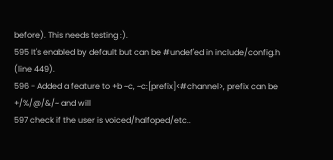before). This needs testing :).
595 It's enabled by default but can be #undef'ed in include/config.h (line 449).
596 - Added a feature to +b ~c, ~c:[prefix]<#channel>, prefix can be +/%/@/&/~ and will
597 check if the user is voiced/halfoped/etc..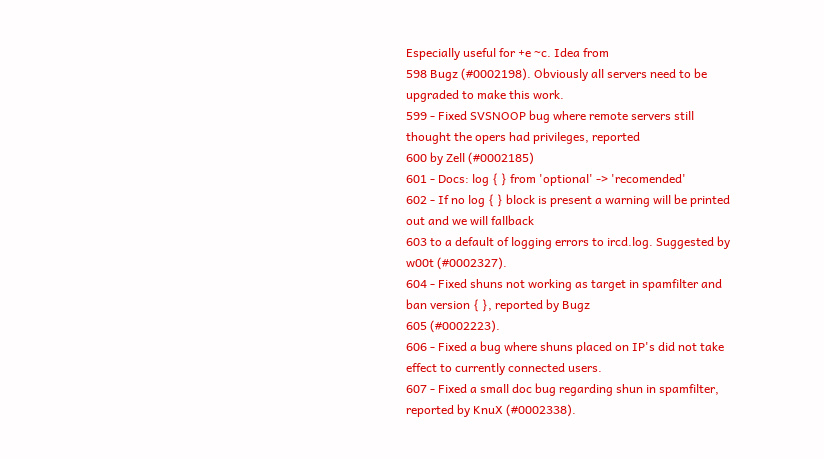Especially useful for +e ~c. Idea from
598 Bugz (#0002198). Obviously all servers need to be upgraded to make this work.
599 - Fixed SVSNOOP bug where remote servers still thought the opers had privileges, reported
600 by Zell (#0002185)
601 - Docs: log { } from 'optional' -> 'recomended'
602 - If no log { } block is present a warning will be printed out and we will fallback
603 to a default of logging errors to ircd.log. Suggested by w00t (#0002327).
604 - Fixed shuns not working as target in spamfilter and ban version { }, reported by Bugz
605 (#0002223).
606 - Fixed a bug where shuns placed on IP's did not take effect to currently connected users.
607 - Fixed a small doc bug regarding shun in spamfilter, reported by KnuX (#0002338).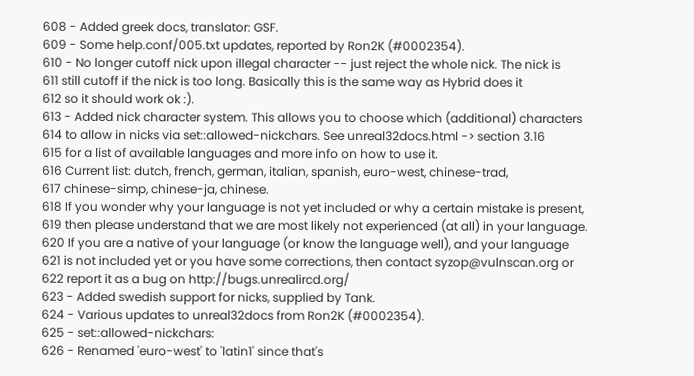608 - Added greek docs, translator: GSF.
609 - Some help.conf/005.txt updates, reported by Ron2K (#0002354).
610 - No longer cutoff nick upon illegal character -- just reject the whole nick. The nick is
611 still cutoff if the nick is too long. Basically this is the same way as Hybrid does it
612 so it should work ok :).
613 - Added nick character system. This allows you to choose which (additional) characters
614 to allow in nicks via set::allowed-nickchars. See unreal32docs.html -> section 3.16
615 for a list of available languages and more info on how to use it.
616 Current list: dutch, french, german, italian, spanish, euro-west, chinese-trad,
617 chinese-simp, chinese-ja, chinese.
618 If you wonder why your language is not yet included or why a certain mistake is present,
619 then please understand that we are most likely not experienced (at all) in your language.
620 If you are a native of your language (or know the language well), and your language
621 is not included yet or you have some corrections, then contact syzop@vulnscan.org or
622 report it as a bug on http://bugs.unrealircd.org/
623 - Added swedish support for nicks, supplied by Tank.
624 - Various updates to unreal32docs from Ron2K (#0002354).
625 - set::allowed-nickchars:
626 - Renamed 'euro-west' to 'latin1' since that's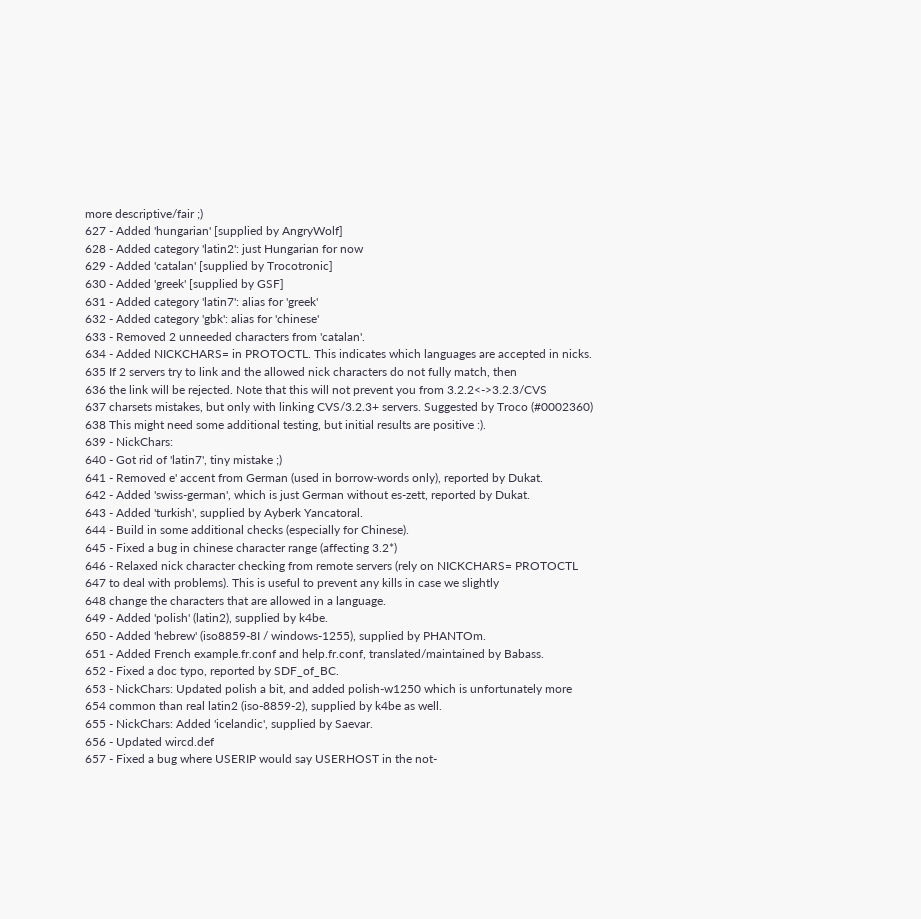more descriptive/fair ;)
627 - Added 'hungarian' [supplied by AngryWolf]
628 - Added category 'latin2': just Hungarian for now
629 - Added 'catalan' [supplied by Trocotronic]
630 - Added 'greek' [supplied by GSF]
631 - Added category 'latin7': alias for 'greek'
632 - Added category 'gbk': alias for 'chinese'
633 - Removed 2 unneeded characters from 'catalan'.
634 - Added NICKCHARS= in PROTOCTL. This indicates which languages are accepted in nicks.
635 If 2 servers try to link and the allowed nick characters do not fully match, then
636 the link will be rejected. Note that this will not prevent you from 3.2.2<->3.2.3/CVS
637 charsets mistakes, but only with linking CVS/3.2.3+ servers. Suggested by Troco (#0002360)
638 This might need some additional testing, but initial results are positive :).
639 - NickChars:
640 - Got rid of 'latin7', tiny mistake ;)
641 - Removed e' accent from German (used in borrow-words only), reported by Dukat.
642 - Added 'swiss-german', which is just German without es-zett, reported by Dukat.
643 - Added 'turkish', supplied by Ayberk Yancatoral.
644 - Build in some additional checks (especially for Chinese).
645 - Fixed a bug in chinese character range (affecting 3.2*)
646 - Relaxed nick character checking from remote servers (rely on NICKCHARS= PROTOCTL
647 to deal with problems). This is useful to prevent any kills in case we slightly
648 change the characters that are allowed in a language.
649 - Added 'polish' (latin2), supplied by k4be.
650 - Added 'hebrew' (iso8859-8I / windows-1255), supplied by PHANTOm.
651 - Added French example.fr.conf and help.fr.conf, translated/maintained by Babass.
652 - Fixed a doc typo, reported by SDF_of_BC.
653 - NickChars: Updated polish a bit, and added polish-w1250 which is unfortunately more
654 common than real latin2 (iso-8859-2), supplied by k4be as well.
655 - NickChars: Added 'icelandic', supplied by Saevar.
656 - Updated wircd.def
657 - Fixed a bug where USERIP would say USERHOST in the not-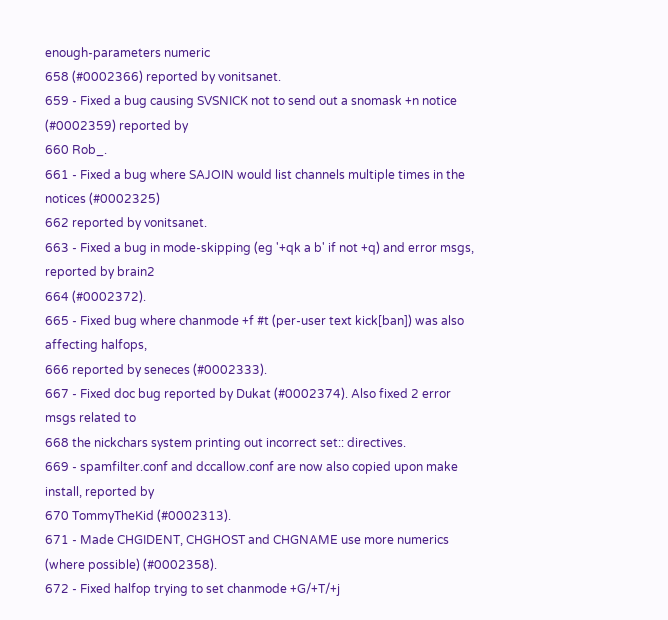enough-parameters numeric
658 (#0002366) reported by vonitsanet.
659 - Fixed a bug causing SVSNICK not to send out a snomask +n notice (#0002359) reported by
660 Rob_.
661 - Fixed a bug where SAJOIN would list channels multiple times in the notices (#0002325)
662 reported by vonitsanet.
663 - Fixed a bug in mode-skipping (eg '+qk a b' if not +q) and error msgs, reported by brain2
664 (#0002372).
665 - Fixed bug where chanmode +f #t (per-user text kick[ban]) was also affecting halfops,
666 reported by seneces (#0002333).
667 - Fixed doc bug reported by Dukat (#0002374). Also fixed 2 error msgs related to
668 the nickchars system printing out incorrect set:: directives.
669 - spamfilter.conf and dccallow.conf are now also copied upon make install, reported by
670 TommyTheKid (#0002313).
671 - Made CHGIDENT, CHGHOST and CHGNAME use more numerics (where possible) (#0002358).
672 - Fixed halfop trying to set chanmode +G/+T/+j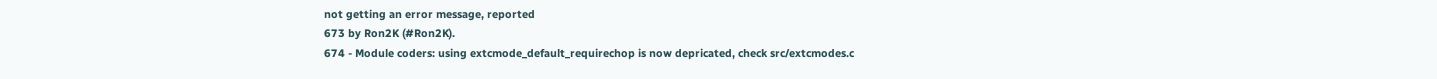not getting an error message, reported
673 by Ron2K (#Ron2K).
674 - Module coders: using extcmode_default_requirechop is now depricated, check src/extcmodes.c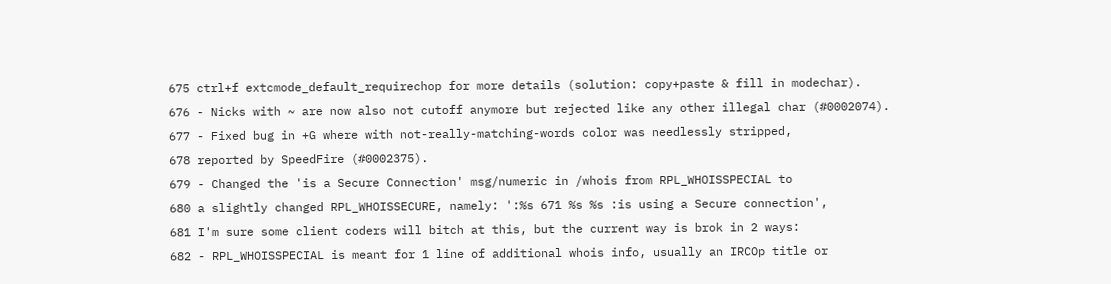675 ctrl+f extcmode_default_requirechop for more details (solution: copy+paste & fill in modechar).
676 - Nicks with ~ are now also not cutoff anymore but rejected like any other illegal char (#0002074).
677 - Fixed bug in +G where with not-really-matching-words color was needlessly stripped,
678 reported by SpeedFire (#0002375).
679 - Changed the 'is a Secure Connection' msg/numeric in /whois from RPL_WHOISSPECIAL to
680 a slightly changed RPL_WHOISSECURE, namely: ':%s 671 %s %s :is using a Secure connection',
681 I'm sure some client coders will bitch at this, but the current way is brok in 2 ways:
682 - RPL_WHOISSPECIAL is meant for 1 line of additional whois info, usually an IRCOp title or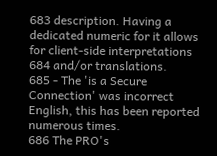683 description. Having a dedicated numeric for it allows for client-side interpretations
684 and/or translations.
685 - The 'is a Secure Connection' was incorrect English, this has been reported numerous times.
686 The PRO's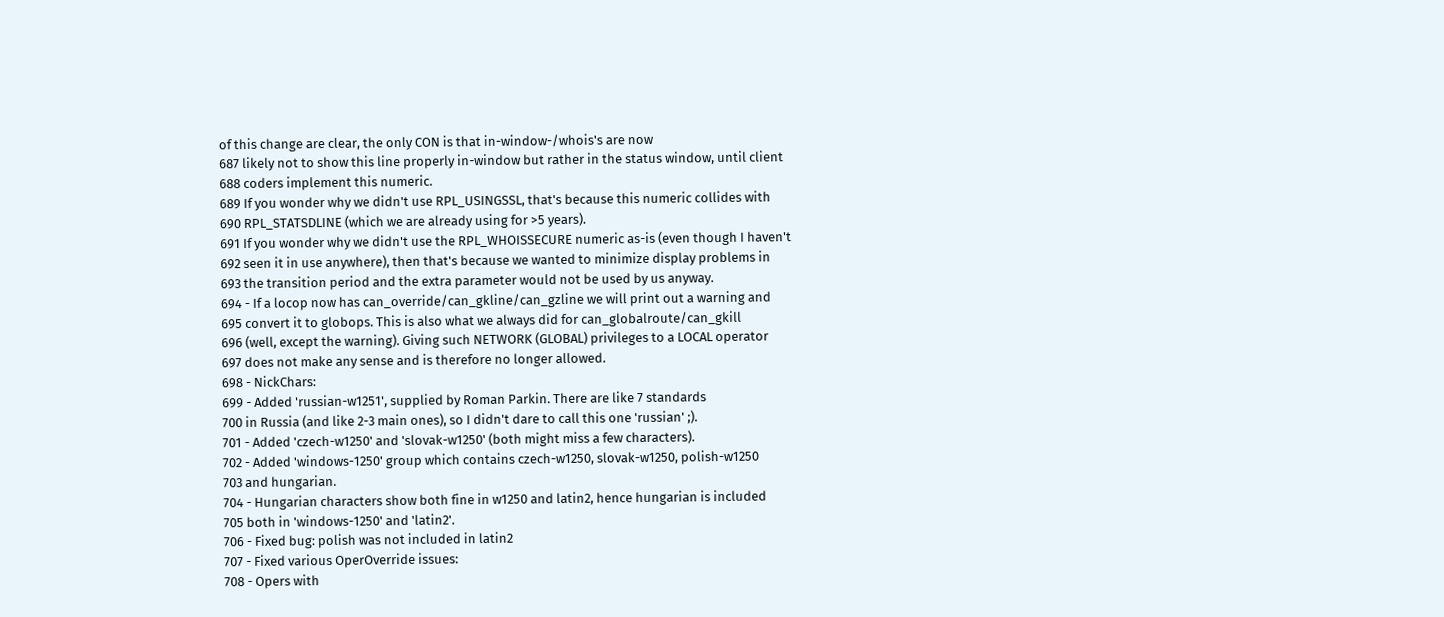of this change are clear, the only CON is that in-window-/whois's are now
687 likely not to show this line properly in-window but rather in the status window, until client
688 coders implement this numeric.
689 If you wonder why we didn't use RPL_USINGSSL, that's because this numeric collides with
690 RPL_STATSDLINE (which we are already using for >5 years).
691 If you wonder why we didn't use the RPL_WHOISSECURE numeric as-is (even though I haven't
692 seen it in use anywhere), then that's because we wanted to minimize display problems in
693 the transition period and the extra parameter would not be used by us anyway.
694 - If a locop now has can_override/can_gkline/can_gzline we will print out a warning and
695 convert it to globops. This is also what we always did for can_globalroute/can_gkill
696 (well, except the warning). Giving such NETWORK (GLOBAL) privileges to a LOCAL operator
697 does not make any sense and is therefore no longer allowed.
698 - NickChars:
699 - Added 'russian-w1251', supplied by Roman Parkin. There are like 7 standards
700 in Russia (and like 2-3 main ones), so I didn't dare to call this one 'russian' ;).
701 - Added 'czech-w1250' and 'slovak-w1250' (both might miss a few characters).
702 - Added 'windows-1250' group which contains czech-w1250, slovak-w1250, polish-w1250
703 and hungarian.
704 - Hungarian characters show both fine in w1250 and latin2, hence hungarian is included
705 both in 'windows-1250' and 'latin2'.
706 - Fixed bug: polish was not included in latin2
707 - Fixed various OperOverride issues:
708 - Opers with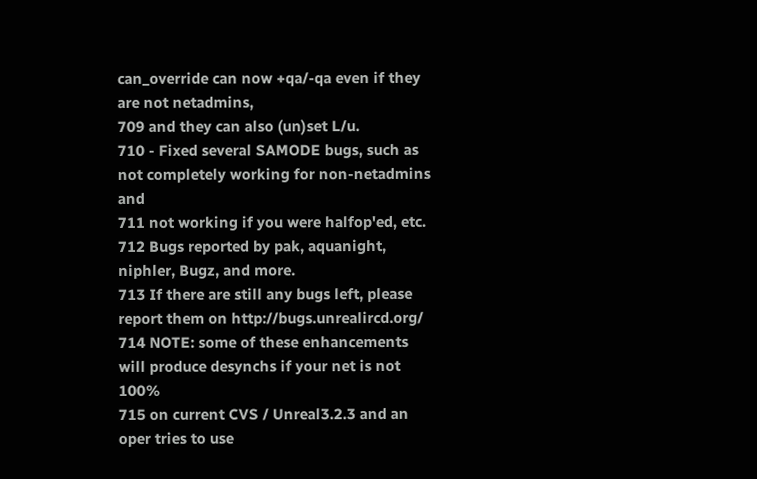can_override can now +qa/-qa even if they are not netadmins,
709 and they can also (un)set L/u.
710 - Fixed several SAMODE bugs, such as not completely working for non-netadmins and
711 not working if you were halfop'ed, etc.
712 Bugs reported by pak, aquanight, niphler, Bugz, and more.
713 If there are still any bugs left, please report them on http://bugs.unrealircd.org/
714 NOTE: some of these enhancements will produce desynchs if your net is not 100%
715 on current CVS / Unreal3.2.3 and an oper tries to use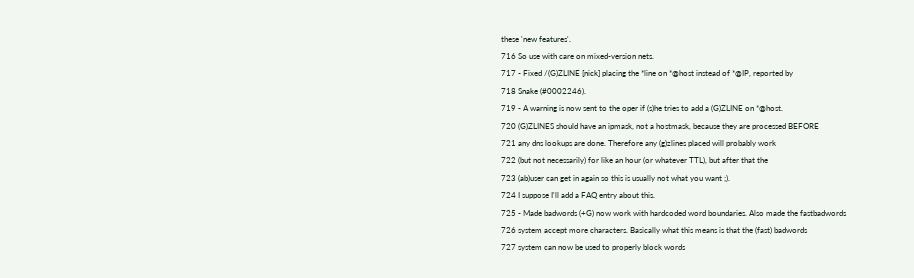these 'new features'.
716 So use with care on mixed-version nets.
717 - Fixed /(G)ZLINE [nick] placing the *line on *@host instead of *@IP, reported by
718 Snake (#0002246).
719 - A warning is now sent to the oper if (s)he tries to add a (G)ZLINE on *@host.
720 (G)ZLINES should have an ipmask, not a hostmask, because they are processed BEFORE
721 any dns lookups are done. Therefore any (g)zlines placed will probably work
722 (but not necessarily) for like an hour (or whatever TTL), but after that the
723 (ab)user can get in again so this is usually not what you want ;).
724 I suppose I'll add a FAQ entry about this.
725 - Made badwords (+G) now work with hardcoded word boundaries. Also made the fastbadwords
726 system accept more characters. Basically what this means is that the (fast) badwords
727 system can now be used to properly block words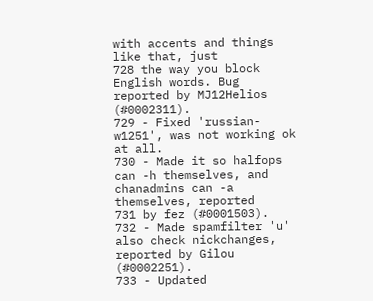with accents and things like that, just
728 the way you block English words. Bug reported by MJ12Helios (#0002311).
729 - Fixed 'russian-w1251', was not working ok at all.
730 - Made it so halfops can -h themselves, and chanadmins can -a themselves, reported
731 by fez (#0001503).
732 - Made spamfilter 'u' also check nickchanges, reported by Gilou (#0002251).
733 - Updated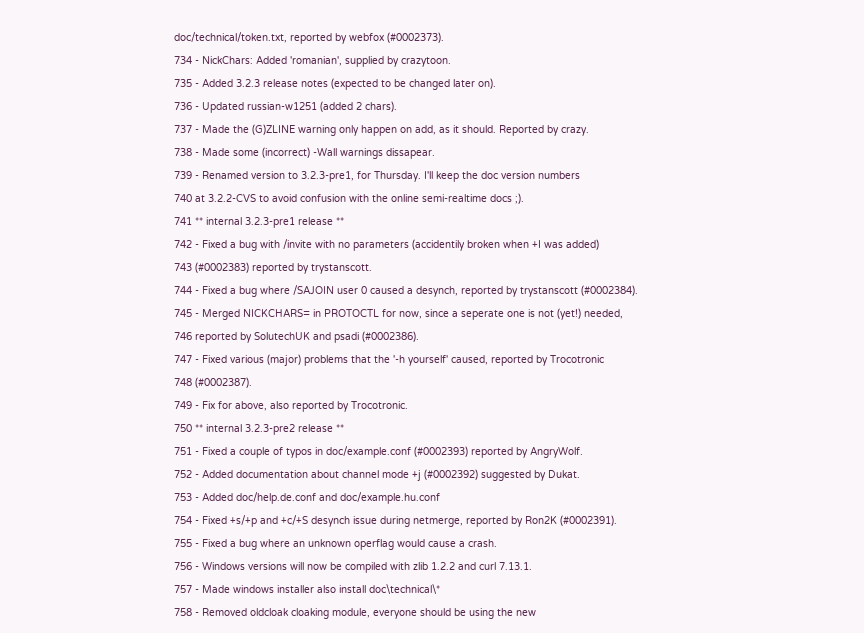doc/technical/token.txt, reported by webfox (#0002373).
734 - NickChars: Added 'romanian', supplied by crazytoon.
735 - Added 3.2.3 release notes (expected to be changed later on).
736 - Updated russian-w1251 (added 2 chars).
737 - Made the (G)ZLINE warning only happen on add, as it should. Reported by crazy.
738 - Made some (incorrect) -Wall warnings dissapear.
739 - Renamed version to 3.2.3-pre1, for Thursday. I'll keep the doc version numbers
740 at 3.2.2-CVS to avoid confusion with the online semi-realtime docs ;).
741 ** internal 3.2.3-pre1 release **
742 - Fixed a bug with /invite with no parameters (accidentily broken when +I was added)
743 (#0002383) reported by trystanscott.
744 - Fixed a bug where /SAJOIN user 0 caused a desynch, reported by trystanscott (#0002384).
745 - Merged NICKCHARS= in PROTOCTL for now, since a seperate one is not (yet!) needed,
746 reported by SolutechUK and psadi (#0002386).
747 - Fixed various (major) problems that the '-h yourself' caused, reported by Trocotronic
748 (#0002387).
749 - Fix for above, also reported by Trocotronic.
750 ** internal 3.2.3-pre2 release **
751 - Fixed a couple of typos in doc/example.conf (#0002393) reported by AngryWolf.
752 - Added documentation about channel mode +j (#0002392) suggested by Dukat.
753 - Added doc/help.de.conf and doc/example.hu.conf
754 - Fixed +s/+p and +c/+S desynch issue during netmerge, reported by Ron2K (#0002391).
755 - Fixed a bug where an unknown operflag would cause a crash.
756 - Windows versions will now be compiled with zlib 1.2.2 and curl 7.13.1.
757 - Made windows installer also install doc\technical\*
758 - Removed oldcloak cloaking module, everyone should be using the new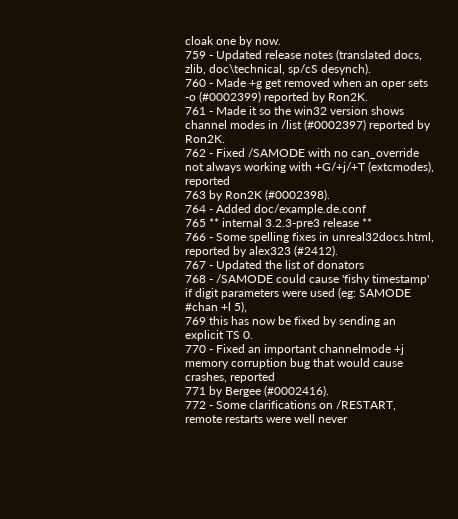cloak one by now.
759 - Updated release notes (translated docs, zlib, doc\technical, sp/cS desynch).
760 - Made +g get removed when an oper sets -o (#0002399) reported by Ron2K.
761 - Made it so the win32 version shows channel modes in /list (#0002397) reported by Ron2K.
762 - Fixed /SAMODE with no can_override not always working with +G/+j/+T (extcmodes), reported
763 by Ron2K (#0002398).
764 - Added doc/example.de.conf
765 ** internal 3.2.3-pre3 release **
766 - Some spelling fixes in unreal32docs.html, reported by alex323 (#2412).
767 - Updated the list of donators
768 - /SAMODE could cause 'fishy timestamp' if digit parameters were used (eg: SAMODE #chan +l 5),
769 this has now be fixed by sending an explicit TS 0.
770 - Fixed an important channelmode +j memory corruption bug that would cause crashes, reported
771 by Bergee (#0002416).
772 - Some clarifications on /RESTART, remote restarts were well never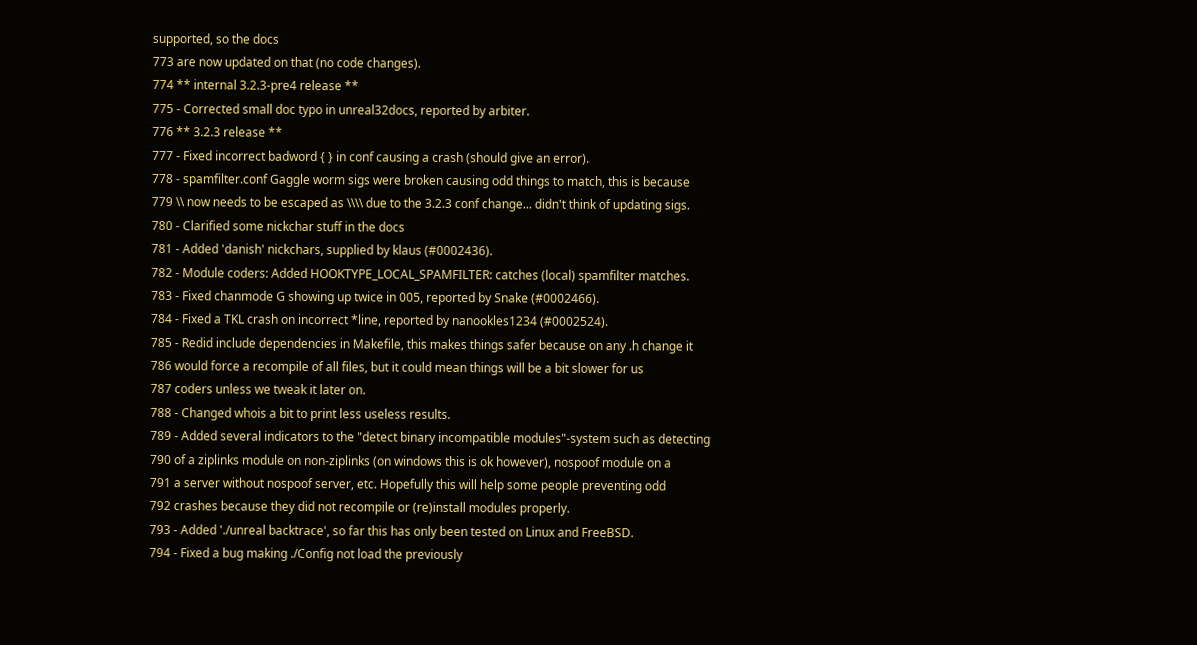supported, so the docs
773 are now updated on that (no code changes).
774 ** internal 3.2.3-pre4 release **
775 - Corrected small doc typo in unreal32docs, reported by arbiter.
776 ** 3.2.3 release **
777 - Fixed incorrect badword { } in conf causing a crash (should give an error).
778 - spamfilter.conf Gaggle worm sigs were broken causing odd things to match, this is because
779 \\ now needs to be escaped as \\\\ due to the 3.2.3 conf change... didn't think of updating sigs.
780 - Clarified some nickchar stuff in the docs
781 - Added 'danish' nickchars, supplied by klaus (#0002436).
782 - Module coders: Added HOOKTYPE_LOCAL_SPAMFILTER: catches (local) spamfilter matches.
783 - Fixed chanmode G showing up twice in 005, reported by Snake (#0002466).
784 - Fixed a TKL crash on incorrect *line, reported by nanookles1234 (#0002524).
785 - Redid include dependencies in Makefile, this makes things safer because on any .h change it
786 would force a recompile of all files, but it could mean things will be a bit slower for us
787 coders unless we tweak it later on.
788 - Changed whois a bit to print less useless results.
789 - Added several indicators to the "detect binary incompatible modules"-system such as detecting
790 of a ziplinks module on non-ziplinks (on windows this is ok however), nospoof module on a
791 a server without nospoof server, etc. Hopefully this will help some people preventing odd
792 crashes because they did not recompile or (re)install modules properly.
793 - Added './unreal backtrace', so far this has only been tested on Linux and FreeBSD.
794 - Fixed a bug making ./Config not load the previously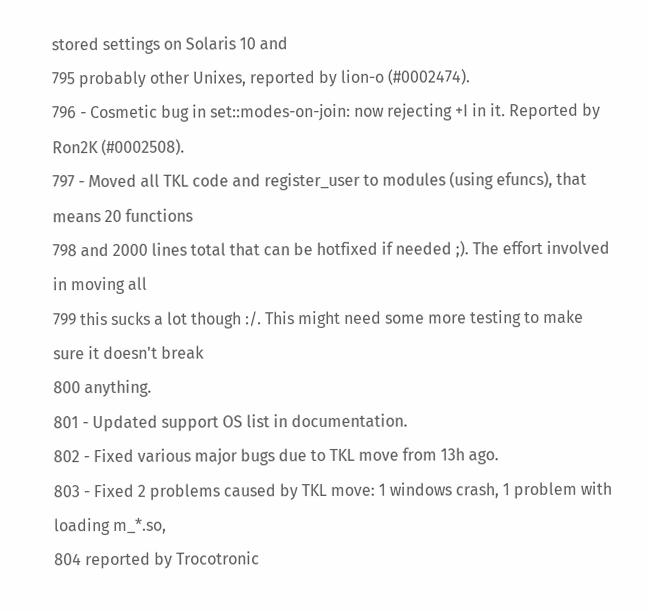stored settings on Solaris 10 and
795 probably other Unixes, reported by lion-o (#0002474).
796 - Cosmetic bug in set::modes-on-join: now rejecting +I in it. Reported by Ron2K (#0002508).
797 - Moved all TKL code and register_user to modules (using efuncs), that means 20 functions
798 and 2000 lines total that can be hotfixed if needed ;). The effort involved in moving all
799 this sucks a lot though :/. This might need some more testing to make sure it doesn't break
800 anything.
801 - Updated support OS list in documentation.
802 - Fixed various major bugs due to TKL move from 13h ago.
803 - Fixed 2 problems caused by TKL move: 1 windows crash, 1 problem with loading m_*.so,
804 reported by Trocotronic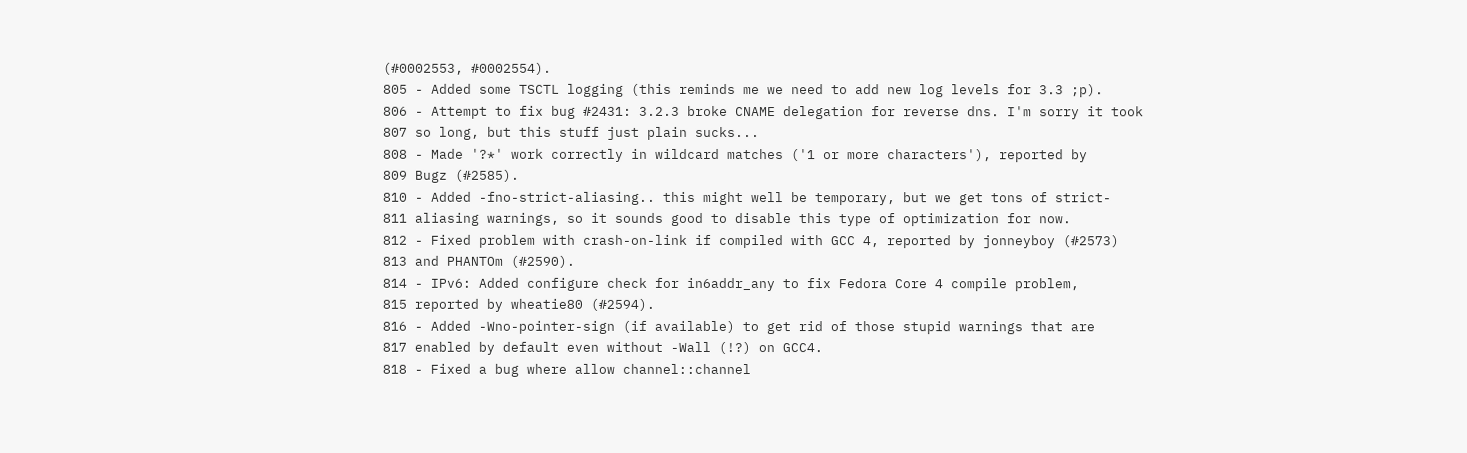(#0002553, #0002554).
805 - Added some TSCTL logging (this reminds me we need to add new log levels for 3.3 ;p).
806 - Attempt to fix bug #2431: 3.2.3 broke CNAME delegation for reverse dns. I'm sorry it took
807 so long, but this stuff just plain sucks...
808 - Made '?*' work correctly in wildcard matches ('1 or more characters'), reported by
809 Bugz (#2585).
810 - Added -fno-strict-aliasing.. this might well be temporary, but we get tons of strict-
811 aliasing warnings, so it sounds good to disable this type of optimization for now.
812 - Fixed problem with crash-on-link if compiled with GCC 4, reported by jonneyboy (#2573)
813 and PHANTOm (#2590).
814 - IPv6: Added configure check for in6addr_any to fix Fedora Core 4 compile problem,
815 reported by wheatie80 (#2594).
816 - Added -Wno-pointer-sign (if available) to get rid of those stupid warnings that are
817 enabled by default even without -Wall (!?) on GCC4.
818 - Fixed a bug where allow channel::channel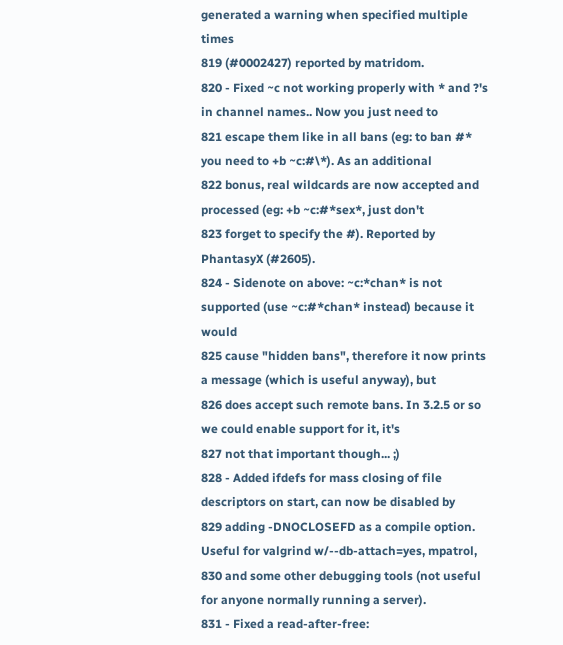generated a warning when specified multiple times
819 (#0002427) reported by matridom.
820 - Fixed ~c not working properly with * and ?'s in channel names.. Now you just need to
821 escape them like in all bans (eg: to ban #* you need to +b ~c:#\*). As an additional
822 bonus, real wildcards are now accepted and processed (eg: +b ~c:#*sex*, just don't
823 forget to specify the #). Reported by PhantasyX (#2605).
824 - Sidenote on above: ~c:*chan* is not supported (use ~c:#*chan* instead) because it would
825 cause "hidden bans", therefore it now prints a message (which is useful anyway), but
826 does accept such remote bans. In 3.2.5 or so we could enable support for it, it's
827 not that important though... ;)
828 - Added ifdefs for mass closing of file descriptors on start, can now be disabled by
829 adding -DNOCLOSEFD as a compile option. Useful for valgrind w/--db-attach=yes, mpatrol,
830 and some other debugging tools (not useful for anyone normally running a server).
831 - Fixed a read-after-free: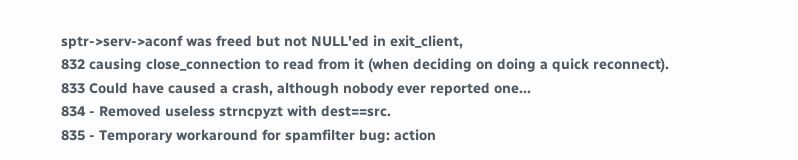sptr->serv->aconf was freed but not NULL'ed in exit_client,
832 causing close_connection to read from it (when deciding on doing a quick reconnect).
833 Could have caused a crash, although nobody ever reported one...
834 - Removed useless strncpyzt with dest==src.
835 - Temporary workaround for spamfilter bug: action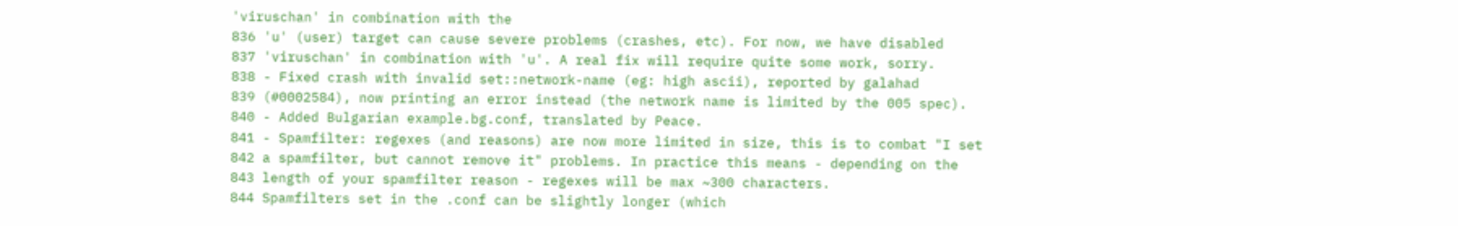'viruschan' in combination with the
836 'u' (user) target can cause severe problems (crashes, etc). For now, we have disabled
837 'viruschan' in combination with 'u'. A real fix will require quite some work, sorry.
838 - Fixed crash with invalid set::network-name (eg: high ascii), reported by galahad
839 (#0002584), now printing an error instead (the network name is limited by the 005 spec).
840 - Added Bulgarian example.bg.conf, translated by Peace.
841 - Spamfilter: regexes (and reasons) are now more limited in size, this is to combat "I set
842 a spamfilter, but cannot remove it" problems. In practice this means - depending on the
843 length of your spamfilter reason - regexes will be max ~300 characters.
844 Spamfilters set in the .conf can be slightly longer (which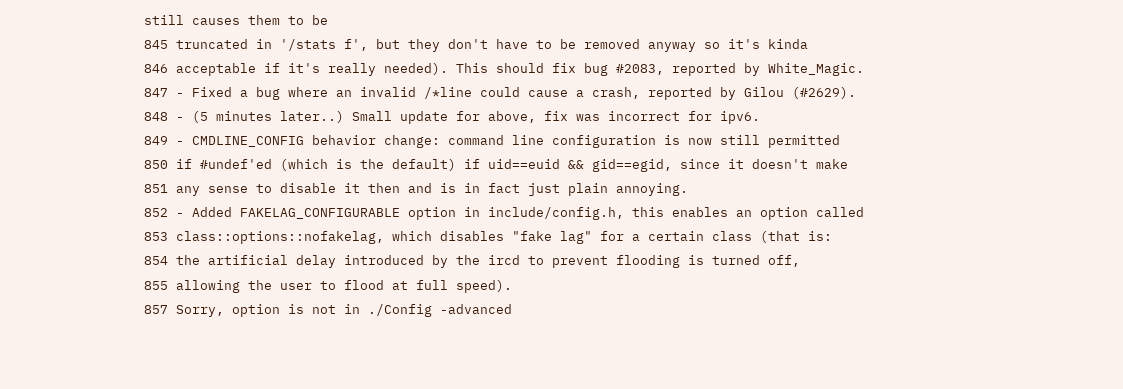still causes them to be
845 truncated in '/stats f', but they don't have to be removed anyway so it's kinda
846 acceptable if it's really needed). This should fix bug #2083, reported by White_Magic.
847 - Fixed a bug where an invalid /*line could cause a crash, reported by Gilou (#2629).
848 - (5 minutes later..) Small update for above, fix was incorrect for ipv6.
849 - CMDLINE_CONFIG behavior change: command line configuration is now still permitted
850 if #undef'ed (which is the default) if uid==euid && gid==egid, since it doesn't make
851 any sense to disable it then and is in fact just plain annoying.
852 - Added FAKELAG_CONFIGURABLE option in include/config.h, this enables an option called
853 class::options::nofakelag, which disables "fake lag" for a certain class (that is:
854 the artificial delay introduced by the ircd to prevent flooding is turned off,
855 allowing the user to flood at full speed).
857 Sorry, option is not in ./Config -advanced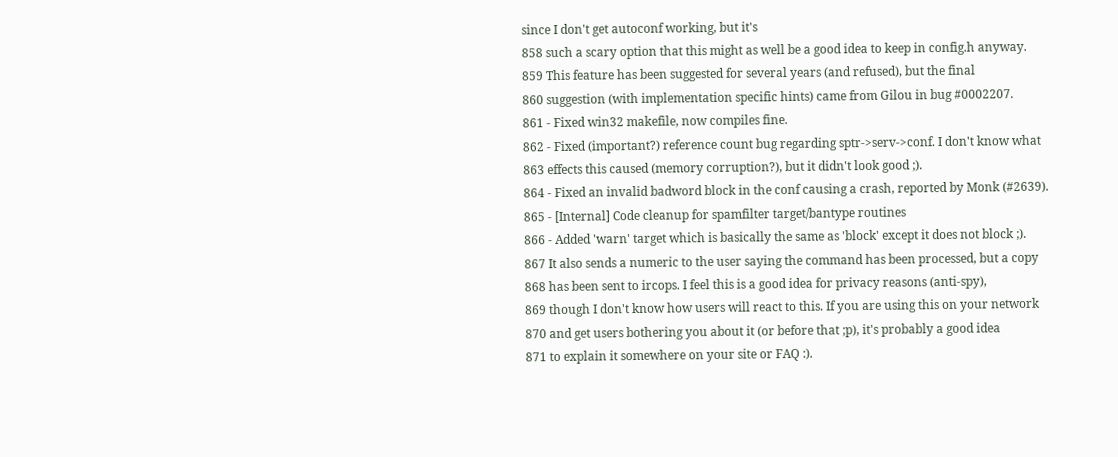since I don't get autoconf working, but it's
858 such a scary option that this might as well be a good idea to keep in config.h anyway.
859 This feature has been suggested for several years (and refused), but the final
860 suggestion (with implementation specific hints) came from Gilou in bug #0002207.
861 - Fixed win32 makefile, now compiles fine.
862 - Fixed (important?) reference count bug regarding sptr->serv->conf. I don't know what
863 effects this caused (memory corruption?), but it didn't look good ;).
864 - Fixed an invalid badword block in the conf causing a crash, reported by Monk (#2639).
865 - [Internal] Code cleanup for spamfilter target/bantype routines
866 - Added 'warn' target which is basically the same as 'block' except it does not block ;).
867 It also sends a numeric to the user saying the command has been processed, but a copy
868 has been sent to ircops. I feel this is a good idea for privacy reasons (anti-spy),
869 though I don't know how users will react to this. If you are using this on your network
870 and get users bothering you about it (or before that ;p), it's probably a good idea
871 to explain it somewhere on your site or FAQ :).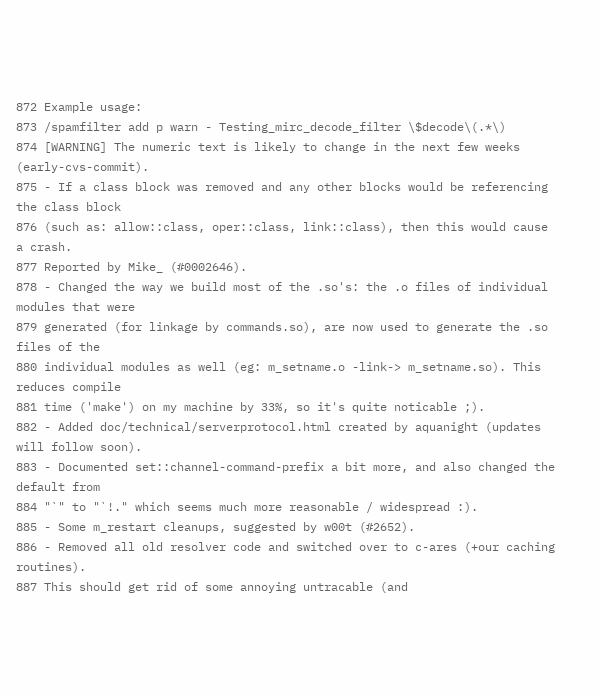872 Example usage:
873 /spamfilter add p warn - Testing_mirc_decode_filter \$decode\(.*\)
874 [WARNING] The numeric text is likely to change in the next few weeks (early-cvs-commit).
875 - If a class block was removed and any other blocks would be referencing the class block
876 (such as: allow::class, oper::class, link::class), then this would cause a crash.
877 Reported by Mike_ (#0002646).
878 - Changed the way we build most of the .so's: the .o files of individual modules that were
879 generated (for linkage by commands.so), are now used to generate the .so files of the
880 individual modules as well (eg: m_setname.o -link-> m_setname.so). This reduces compile
881 time ('make') on my machine by 33%, so it's quite noticable ;).
882 - Added doc/technical/serverprotocol.html created by aquanight (updates will follow soon).
883 - Documented set::channel-command-prefix a bit more, and also changed the default from
884 "`" to "`!." which seems much more reasonable / widespread :).
885 - Some m_restart cleanups, suggested by w00t (#2652).
886 - Removed all old resolver code and switched over to c-ares (+our caching routines).
887 This should get rid of some annoying untracable (and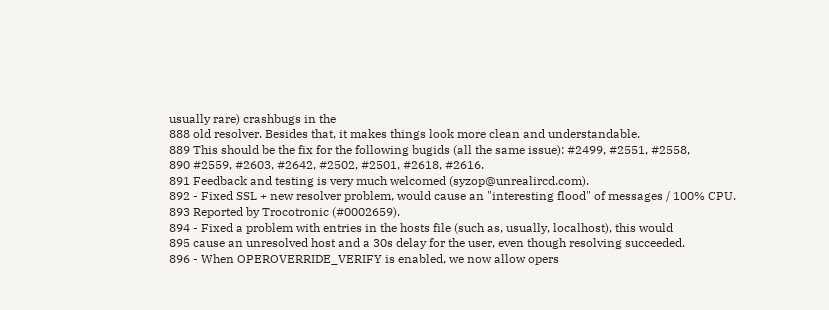usually rare) crashbugs in the
888 old resolver. Besides that, it makes things look more clean and understandable.
889 This should be the fix for the following bugids (all the same issue): #2499, #2551, #2558,
890 #2559, #2603, #2642, #2502, #2501, #2618, #2616.
891 Feedback and testing is very much welcomed (syzop@unrealircd.com).
892 - Fixed SSL + new resolver problem, would cause an "interesting flood" of messages / 100% CPU.
893 Reported by Trocotronic (#0002659).
894 - Fixed a problem with entries in the hosts file (such as, usually, localhost), this would
895 cause an unresolved host and a 30s delay for the user, even though resolving succeeded.
896 - When OPEROVERRIDE_VERIFY is enabled, we now allow opers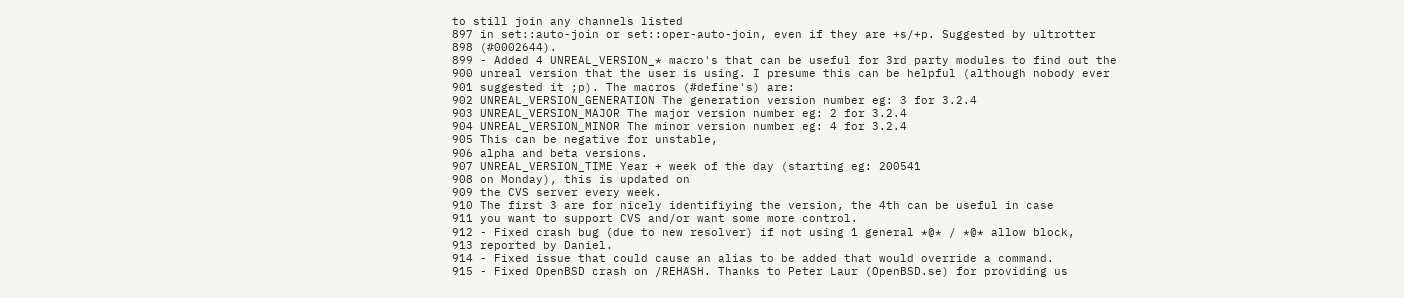to still join any channels listed
897 in set::auto-join or set::oper-auto-join, even if they are +s/+p. Suggested by ultrotter
898 (#0002644).
899 - Added 4 UNREAL_VERSION_* macro's that can be useful for 3rd party modules to find out the
900 unreal version that the user is using. I presume this can be helpful (although nobody ever
901 suggested it ;p). The macros (#define's) are:
902 UNREAL_VERSION_GENERATION The generation version number eg: 3 for 3.2.4
903 UNREAL_VERSION_MAJOR The major version number eg: 2 for 3.2.4
904 UNREAL_VERSION_MINOR The minor version number eg: 4 for 3.2.4
905 This can be negative for unstable,
906 alpha and beta versions.
907 UNREAL_VERSION_TIME Year + week of the day (starting eg: 200541
908 on Monday), this is updated on
909 the CVS server every week.
910 The first 3 are for nicely identifiying the version, the 4th can be useful in case
911 you want to support CVS and/or want some more control.
912 - Fixed crash bug (due to new resolver) if not using 1 general *@* / *@* allow block,
913 reported by Daniel.
914 - Fixed issue that could cause an alias to be added that would override a command.
915 - Fixed OpenBSD crash on /REHASH. Thanks to Peter Laur (OpenBSD.se) for providing us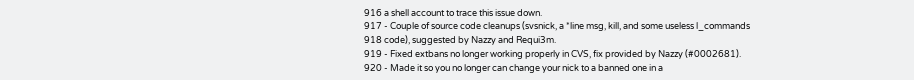916 a shell account to trace this issue down.
917 - Couple of source code cleanups (svsnick, a *line msg, kill, and some useless l_commands
918 code), suggested by Nazzy and Requi3m.
919 - Fixed extbans no longer working properly in CVS, fix provided by Nazzy (#0002681).
920 - Made it so you no longer can change your nick to a banned one in a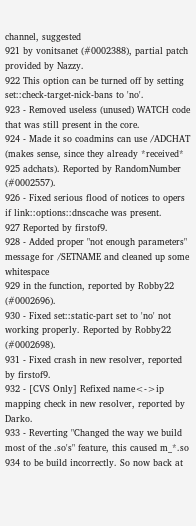channel, suggested
921 by vonitsanet (#0002388), partial patch provided by Nazzy.
922 This option can be turned off by setting set::check-target-nick-bans to 'no'.
923 - Removed useless (unused) WATCH code that was still present in the core.
924 - Made it so coadmins can use /ADCHAT (makes sense, since they already *received*
925 adchats). Reported by RandomNumber (#0002557).
926 - Fixed serious flood of notices to opers if link::options::dnscache was present.
927 Reported by firstof9.
928 - Added proper "not enough parameters" message for /SETNAME and cleaned up some whitespace
929 in the function, reported by Robby22 (#0002696).
930 - Fixed set::static-part set to 'no' not working properly. Reported by Robby22 (#0002698).
931 - Fixed crash in new resolver, reported by firstof9.
932 - [CVS Only] Refixed name<->ip mapping check in new resolver, reported by Darko.
933 - Reverting "Changed the way we build most of the .so's" feature, this caused m_*.so
934 to be build incorrectly. So now back at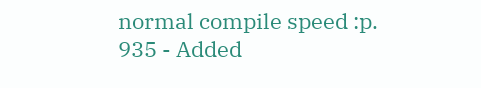normal compile speed :p.
935 - Added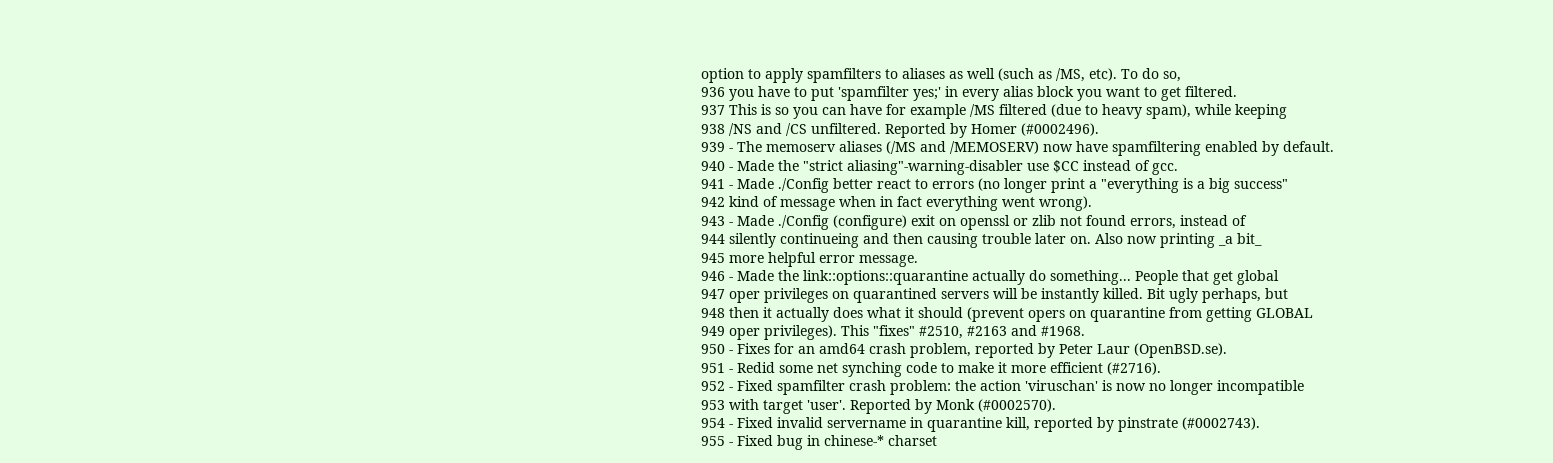option to apply spamfilters to aliases as well (such as /MS, etc). To do so,
936 you have to put 'spamfilter yes;' in every alias block you want to get filtered.
937 This is so you can have for example /MS filtered (due to heavy spam), while keeping
938 /NS and /CS unfiltered. Reported by Homer (#0002496).
939 - The memoserv aliases (/MS and /MEMOSERV) now have spamfiltering enabled by default.
940 - Made the "strict aliasing"-warning-disabler use $CC instead of gcc.
941 - Made ./Config better react to errors (no longer print a "everything is a big success"
942 kind of message when in fact everything went wrong).
943 - Made ./Config (configure) exit on openssl or zlib not found errors, instead of
944 silently continueing and then causing trouble later on. Also now printing _a bit_
945 more helpful error message.
946 - Made the link::options::quarantine actually do something... People that get global
947 oper privileges on quarantined servers will be instantly killed. Bit ugly perhaps, but
948 then it actually does what it should (prevent opers on quarantine from getting GLOBAL
949 oper privileges). This "fixes" #2510, #2163 and #1968.
950 - Fixes for an amd64 crash problem, reported by Peter Laur (OpenBSD.se).
951 - Redid some net synching code to make it more efficient (#2716).
952 - Fixed spamfilter crash problem: the action 'viruschan' is now no longer incompatible
953 with target 'user'. Reported by Monk (#0002570).
954 - Fixed invalid servername in quarantine kill, reported by pinstrate (#0002743).
955 - Fixed bug in chinese-* charset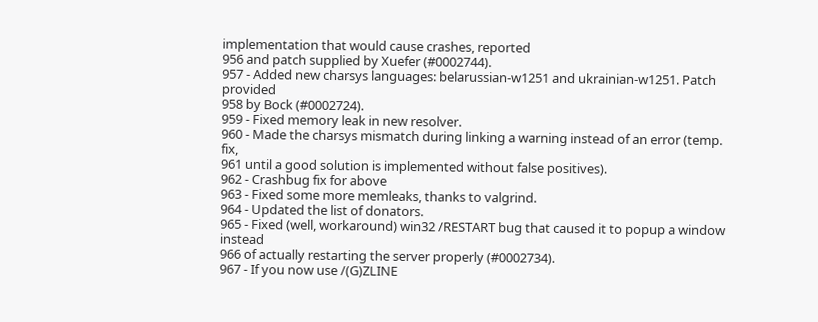implementation that would cause crashes, reported
956 and patch supplied by Xuefer (#0002744).
957 - Added new charsys languages: belarussian-w1251 and ukrainian-w1251. Patch provided
958 by Bock (#0002724).
959 - Fixed memory leak in new resolver.
960 - Made the charsys mismatch during linking a warning instead of an error (temp. fix,
961 until a good solution is implemented without false positives).
962 - Crashbug fix for above
963 - Fixed some more memleaks, thanks to valgrind.
964 - Updated the list of donators.
965 - Fixed (well, workaround) win32 /RESTART bug that caused it to popup a window instead
966 of actually restarting the server properly (#0002734).
967 - If you now use /(G)ZLINE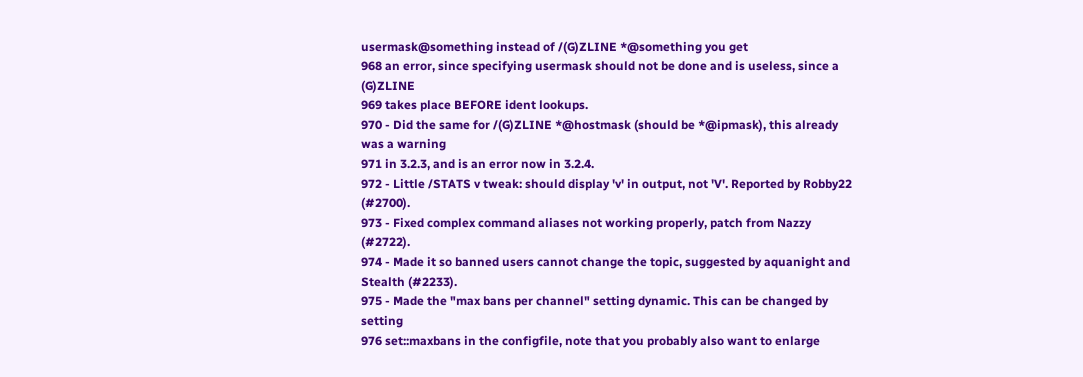usermask@something instead of /(G)ZLINE *@something you get
968 an error, since specifying usermask should not be done and is useless, since a (G)ZLINE
969 takes place BEFORE ident lookups.
970 - Did the same for /(G)ZLINE *@hostmask (should be *@ipmask), this already was a warning
971 in 3.2.3, and is an error now in 3.2.4.
972 - Little /STATS v tweak: should display 'v' in output, not 'V'. Reported by Robby22 (#2700).
973 - Fixed complex command aliases not working properly, patch from Nazzy (#2722).
974 - Made it so banned users cannot change the topic, suggested by aquanight and Stealth (#2233).
975 - Made the "max bans per channel" setting dynamic. This can be changed by setting
976 set::maxbans in the configfile, note that you probably also want to enlarge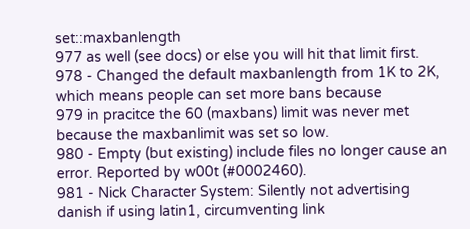set::maxbanlength
977 as well (see docs) or else you will hit that limit first.
978 - Changed the default maxbanlength from 1K to 2K, which means people can set more bans because
979 in pracitce the 60 (maxbans) limit was never met because the maxbanlimit was set so low.
980 - Empty (but existing) include files no longer cause an error. Reported by w00t (#0002460).
981 - Nick Character System: Silently not advertising danish if using latin1, circumventing link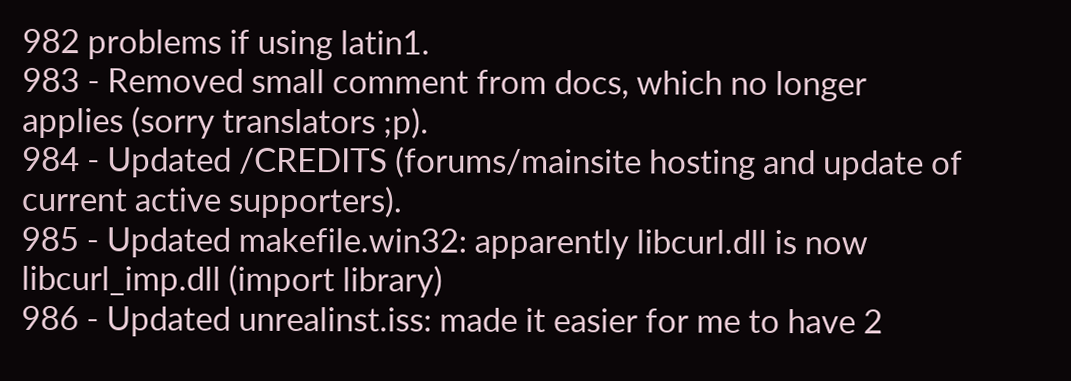982 problems if using latin1.
983 - Removed small comment from docs, which no longer applies (sorry translators ;p).
984 - Updated /CREDITS (forums/mainsite hosting and update of current active supporters).
985 - Updated makefile.win32: apparently libcurl.dll is now libcurl_imp.dll (import library)
986 - Updated unrealinst.iss: made it easier for me to have 2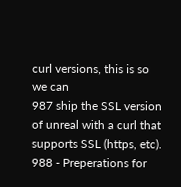curl versions, this is so we can
987 ship the SSL version of unreal with a curl that supports SSL (https, etc).
988 - Preperations for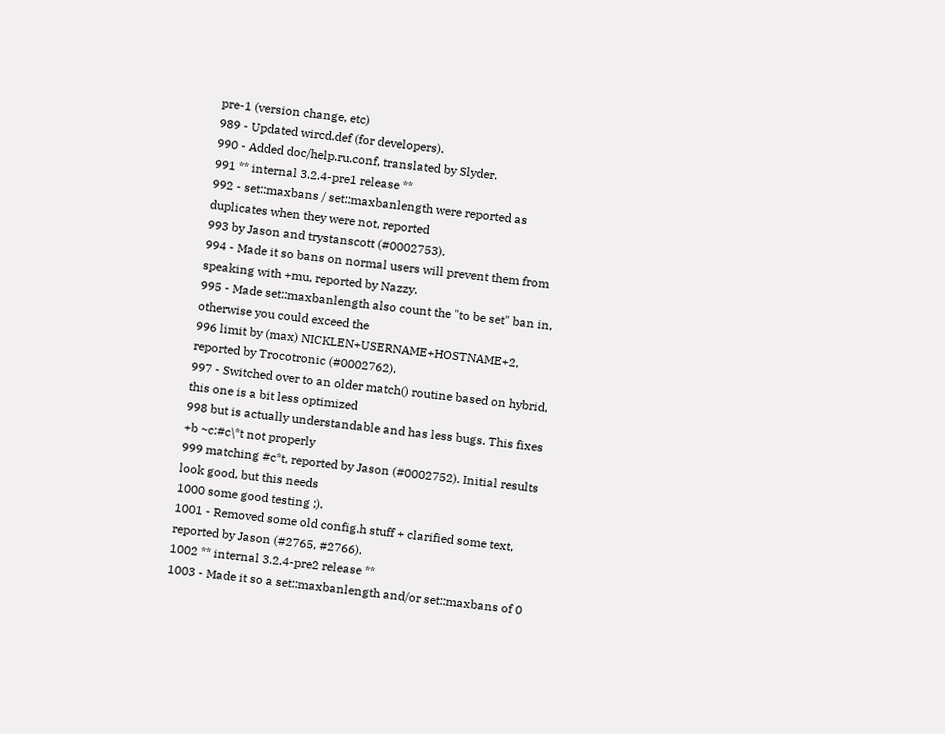pre-1 (version change, etc)
989 - Updated wircd.def (for developers).
990 - Added doc/help.ru.conf, translated by Slyder.
991 ** internal 3.2.4-pre1 release **
992 - set::maxbans / set::maxbanlength were reported as duplicates when they were not, reported
993 by Jason and trystanscott (#0002753).
994 - Made it so bans on normal users will prevent them from speaking with +mu, reported by Nazzy.
995 - Made set::maxbanlength also count the "to be set" ban in, otherwise you could exceed the
996 limit by (max) NICKLEN+USERNAME+HOSTNAME+2, reported by Trocotronic (#0002762).
997 - Switched over to an older match() routine based on hybrid, this one is a bit less optimized
998 but is actually understandable and has less bugs. This fixes +b ~c:#c\*t not properly
999 matching #c*t, reported by Jason (#0002752). Initial results look good, but this needs
1000 some good testing ;).
1001 - Removed some old config.h stuff + clarified some text, reported by Jason (#2765, #2766).
1002 ** internal 3.2.4-pre2 release **
1003 - Made it so a set::maxbanlength and/or set::maxbans of 0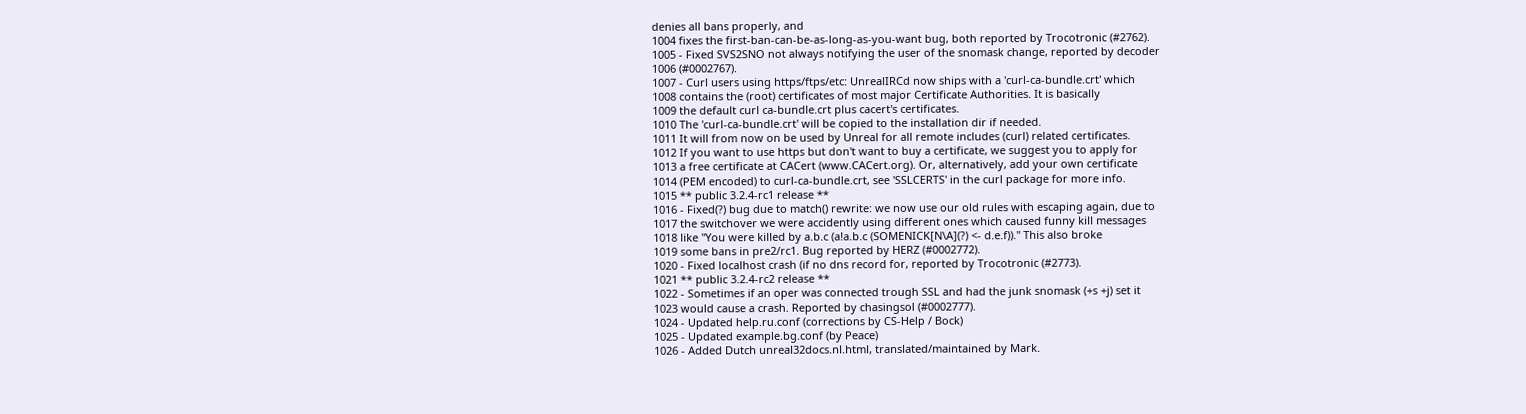denies all bans properly, and
1004 fixes the first-ban-can-be-as-long-as-you-want bug, both reported by Trocotronic (#2762).
1005 - Fixed SVS2SNO not always notifying the user of the snomask change, reported by decoder
1006 (#0002767).
1007 - Curl users using https/ftps/etc: UnrealIRCd now ships with a 'curl-ca-bundle.crt' which
1008 contains the (root) certificates of most major Certificate Authorities. It is basically
1009 the default curl ca-bundle.crt plus cacert's certificates.
1010 The 'curl-ca-bundle.crt' will be copied to the installation dir if needed.
1011 It will from now on be used by Unreal for all remote includes (curl) related certificates.
1012 If you want to use https but don't want to buy a certificate, we suggest you to apply for
1013 a free certificate at CACert (www.CACert.org). Or, alternatively, add your own certificate
1014 (PEM encoded) to curl-ca-bundle.crt, see 'SSLCERTS' in the curl package for more info.
1015 ** public 3.2.4-rc1 release **
1016 - Fixed(?) bug due to match() rewrite: we now use our old rules with escaping again, due to
1017 the switchover we were accidently using different ones which caused funny kill messages
1018 like "You were killed by a.b.c (a!a.b.c (SOMENICK[N\A](?) <- d.e.f))." This also broke
1019 some bans in pre2/rc1. Bug reported by HERZ (#0002772).
1020 - Fixed localhost crash (if no dns record for, reported by Trocotronic (#2773).
1021 ** public 3.2.4-rc2 release **
1022 - Sometimes if an oper was connected trough SSL and had the junk snomask (+s +j) set it
1023 would cause a crash. Reported by chasingsol (#0002777).
1024 - Updated help.ru.conf (corrections by CS-Help / Bock)
1025 - Updated example.bg.conf (by Peace)
1026 - Added Dutch unreal32docs.nl.html, translated/maintained by Mark.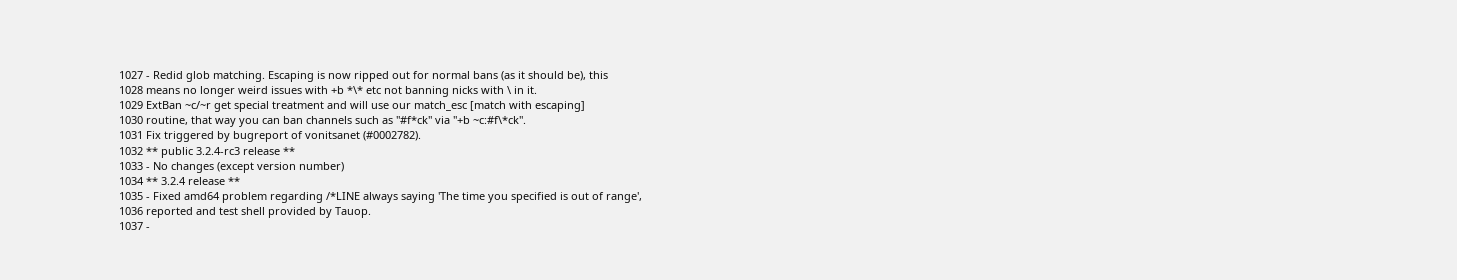1027 - Redid glob matching. Escaping is now ripped out for normal bans (as it should be), this
1028 means no longer weird issues with +b *\* etc not banning nicks with \ in it.
1029 ExtBan ~c/~r get special treatment and will use our match_esc [match with escaping]
1030 routine, that way you can ban channels such as "#f*ck" via "+b ~c:#f\*ck".
1031 Fix triggered by bugreport of vonitsanet (#0002782).
1032 ** public 3.2.4-rc3 release **
1033 - No changes (except version number)
1034 ** 3.2.4 release **
1035 - Fixed amd64 problem regarding /*LINE always saying 'The time you specified is out of range',
1036 reported and test shell provided by Tauop.
1037 -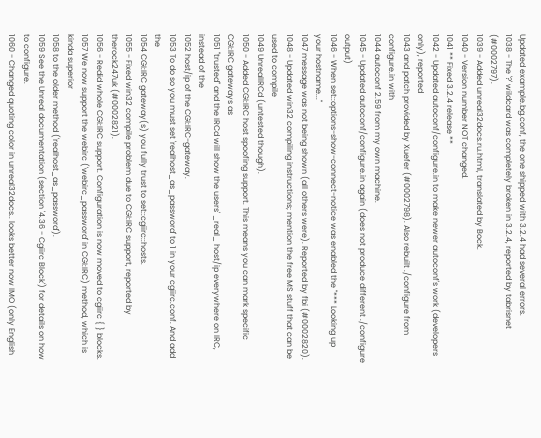Updated example.bg.conf, the one shipped with 3.2.4 had several errors.
1038 - The '?' wildcard was completely broken in 3.2.4, reported by tabrisnet (#0002797).
1039 - Added unreal32docs.ru.html, translated by Bock.
1040 - Version number NOT changed.
1041 ** Fixed 3.2.4 release **
1042 - Updated autoconf/configure.in to make newer autoconf's work (developers only), reported
1043 and patch provided by Xuefer (#0002798). Also rebuilt ./configure from configure.in with
1044 autoconf 2.59 from my own machine.
1045 - Updated autoconf/configure.in again (does not produce different ./configure output)
1046 - When set::options-show-connect-notice was enabled the "*** Looking up your hostname..."
1047 message was not being shown (all others were). Reported by fbi (#0002820).
1048 - Updated win32 compiling instructions; mention the free MS stuff that can be used to compile
1049 UnrealIRCd (untested though).
1050 - Added CGI:IRC host spoofing support. This means you can mark specific CGI:IRC gateways as
1051 "trusted" and the IRCd will show the users' _real_ host/ip everywhere on IRC, instead of the
1052 host/ip of the CGI:IRC-gateway.
1053 To do so you must set 'realhost_as_password' to 1 in your cgiirc.conf. And add the
1054 CGI:IRC gateway(s) you fully trust to set::cgiirc::hosts.
1055 - Fixed win32 compile problem due to CGI:IRC support, reported by therock247uk (#0002821).
1056 - Redid whole CGI:IRC support. Configuration is now moved to cgiirc { } blocks.
1057 We now support the webirc ('webirc_password' in CGI:IRC) method, which is kinda superior
1058 to the older method ('realhost_as_password').
1059 See the Unreal documentation (section '4.36 - Cgiirc Block') for details on how to configure.
1060 - Changed quoting color in unreal32docs.. looks better now IMO (only English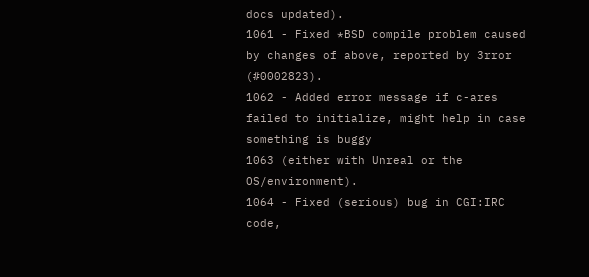docs updated).
1061 - Fixed *BSD compile problem caused by changes of above, reported by 3rror (#0002823).
1062 - Added error message if c-ares failed to initialize, might help in case something is buggy
1063 (either with Unreal or the OS/environment).
1064 - Fixed (serious) bug in CGI:IRC code,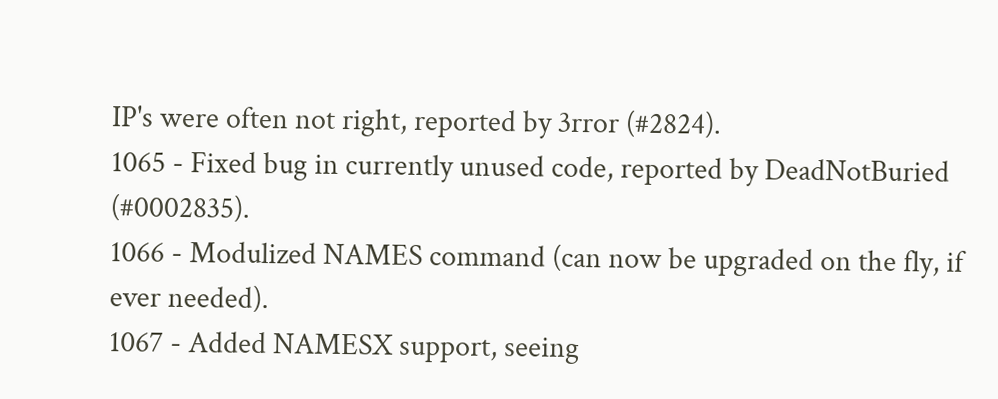IP's were often not right, reported by 3rror (#2824).
1065 - Fixed bug in currently unused code, reported by DeadNotBuried (#0002835).
1066 - Modulized NAMES command (can now be upgraded on the fly, if ever needed).
1067 - Added NAMESX support, seeing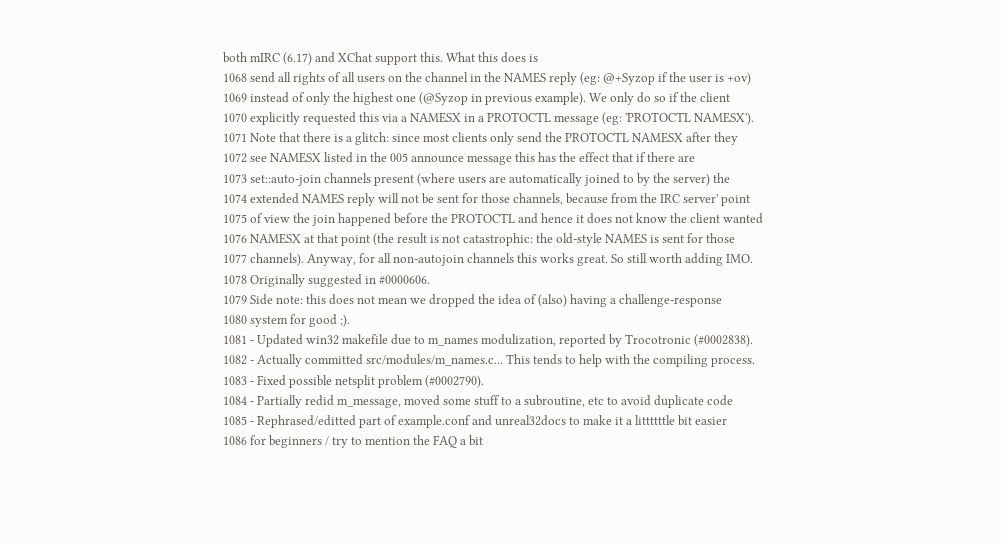both mIRC (6.17) and XChat support this. What this does is
1068 send all rights of all users on the channel in the NAMES reply (eg: @+Syzop if the user is +ov)
1069 instead of only the highest one (@Syzop in previous example). We only do so if the client
1070 explicitly requested this via a NAMESX in a PROTOCTL message (eg: 'PROTOCTL NAMESX').
1071 Note that there is a glitch: since most clients only send the PROTOCTL NAMESX after they
1072 see NAMESX listed in the 005 announce message this has the effect that if there are
1073 set::auto-join channels present (where users are automatically joined to by the server) the
1074 extended NAMES reply will not be sent for those channels, because from the IRC server' point
1075 of view the join happened before the PROTOCTL and hence it does not know the client wanted
1076 NAMESX at that point (the result is not catastrophic: the old-style NAMES is sent for those
1077 channels). Anyway, for all non-autojoin channels this works great. So still worth adding IMO.
1078 Originally suggested in #0000606.
1079 Side note: this does not mean we dropped the idea of (also) having a challenge-response
1080 system for good ;).
1081 - Updated win32 makefile due to m_names modulization, reported by Trocotronic (#0002838).
1082 - Actually committed src/modules/m_names.c... This tends to help with the compiling process.
1083 - Fixed possible netsplit problem (#0002790).
1084 - Partially redid m_message, moved some stuff to a subroutine, etc to avoid duplicate code
1085 - Rephrased/editted part of example.conf and unreal32docs to make it a littttttle bit easier
1086 for beginners / try to mention the FAQ a bit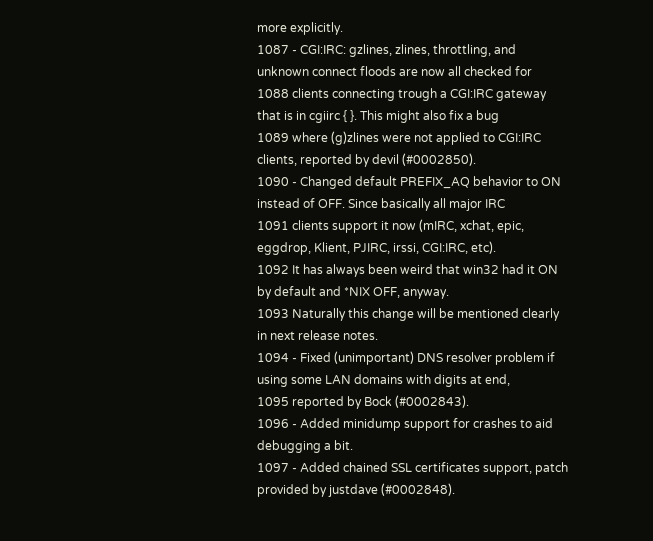more explicitly.
1087 - CGI:IRC: gzlines, zlines, throttling, and unknown connect floods are now all checked for
1088 clients connecting trough a CGI:IRC gateway that is in cgiirc { }. This might also fix a bug
1089 where (g)zlines were not applied to CGI:IRC clients, reported by devil (#0002850).
1090 - Changed default PREFIX_AQ behavior to ON instead of OFF. Since basically all major IRC
1091 clients support it now (mIRC, xchat, epic, eggdrop, Klient, PJIRC, irssi, CGI:IRC, etc).
1092 It has always been weird that win32 had it ON by default and *NIX OFF, anyway.
1093 Naturally this change will be mentioned clearly in next release notes.
1094 - Fixed (unimportant) DNS resolver problem if using some LAN domains with digits at end,
1095 reported by Bock (#0002843).
1096 - Added minidump support for crashes to aid debugging a bit.
1097 - Added chained SSL certificates support, patch provided by justdave (#0002848).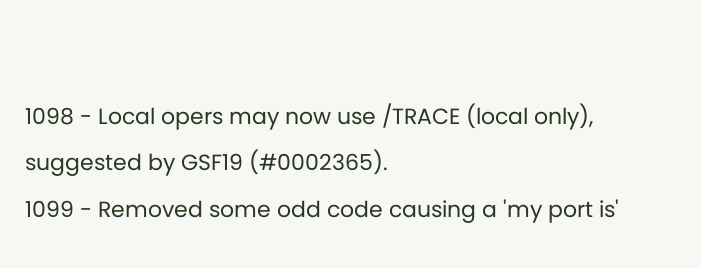1098 - Local opers may now use /TRACE (local only), suggested by GSF19 (#0002365).
1099 - Removed some odd code causing a 'my port is'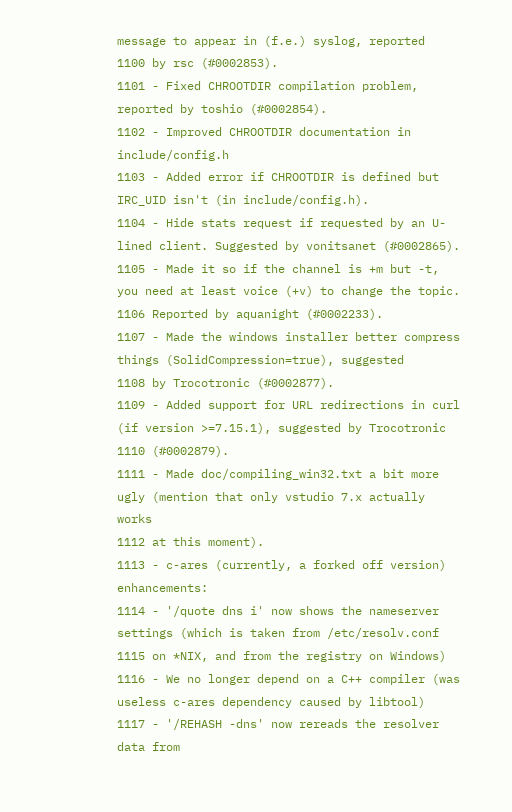message to appear in (f.e.) syslog, reported
1100 by rsc (#0002853).
1101 - Fixed CHROOTDIR compilation problem, reported by toshio (#0002854).
1102 - Improved CHROOTDIR documentation in include/config.h
1103 - Added error if CHROOTDIR is defined but IRC_UID isn't (in include/config.h).
1104 - Hide stats request if requested by an U-lined client. Suggested by vonitsanet (#0002865).
1105 - Made it so if the channel is +m but -t, you need at least voice (+v) to change the topic.
1106 Reported by aquanight (#0002233).
1107 - Made the windows installer better compress things (SolidCompression=true), suggested
1108 by Trocotronic (#0002877).
1109 - Added support for URL redirections in curl (if version >=7.15.1), suggested by Trocotronic
1110 (#0002879).
1111 - Made doc/compiling_win32.txt a bit more ugly (mention that only vstudio 7.x actually works
1112 at this moment).
1113 - c-ares (currently, a forked off version) enhancements:
1114 - '/quote dns i' now shows the nameserver settings (which is taken from /etc/resolv.conf
1115 on *NIX, and from the registry on Windows)
1116 - We no longer depend on a C++ compiler (was useless c-ares dependency caused by libtool)
1117 - '/REHASH -dns' now rereads the resolver data from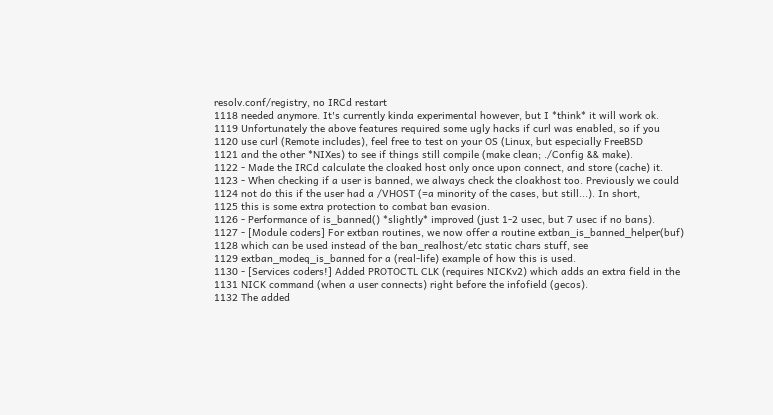resolv.conf/registry, no IRCd restart
1118 needed anymore. It's currently kinda experimental however, but I *think* it will work ok.
1119 Unfortunately the above features required some ugly hacks if curl was enabled, so if you
1120 use curl (Remote includes), feel free to test on your OS (Linux, but especially FreeBSD
1121 and the other *NIXes) to see if things still compile (make clean; ./Config && make).
1122 - Made the IRCd calculate the cloaked host only once upon connect, and store (cache) it.
1123 - When checking if a user is banned, we always check the cloakhost too. Previously we could
1124 not do this if the user had a /VHOST (=a minority of the cases, but still...). In short,
1125 this is some extra protection to combat ban evasion.
1126 - Performance of is_banned() *slightly* improved (just 1-2 usec, but 7 usec if no bans).
1127 - [Module coders] For extban routines, we now offer a routine extban_is_banned_helper(buf)
1128 which can be used instead of the ban_realhost/etc static chars stuff, see
1129 extban_modeq_is_banned for a (real-life) example of how this is used.
1130 - [Services coders!] Added PROTOCTL CLK (requires NICKv2) which adds an extra field in the
1131 NICK command (when a user connects) right before the infofield (gecos).
1132 The added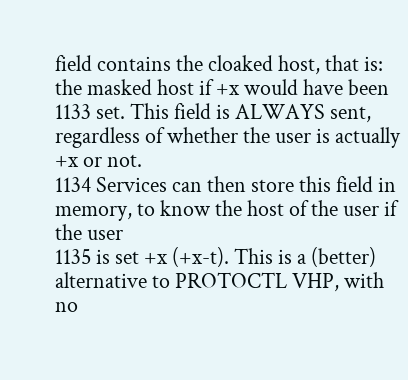field contains the cloaked host, that is: the masked host if +x would have been
1133 set. This field is ALWAYS sent, regardless of whether the user is actually +x or not.
1134 Services can then store this field in memory, to know the host of the user if the user
1135 is set +x (+x-t). This is a (better) alternative to PROTOCTL VHP, with no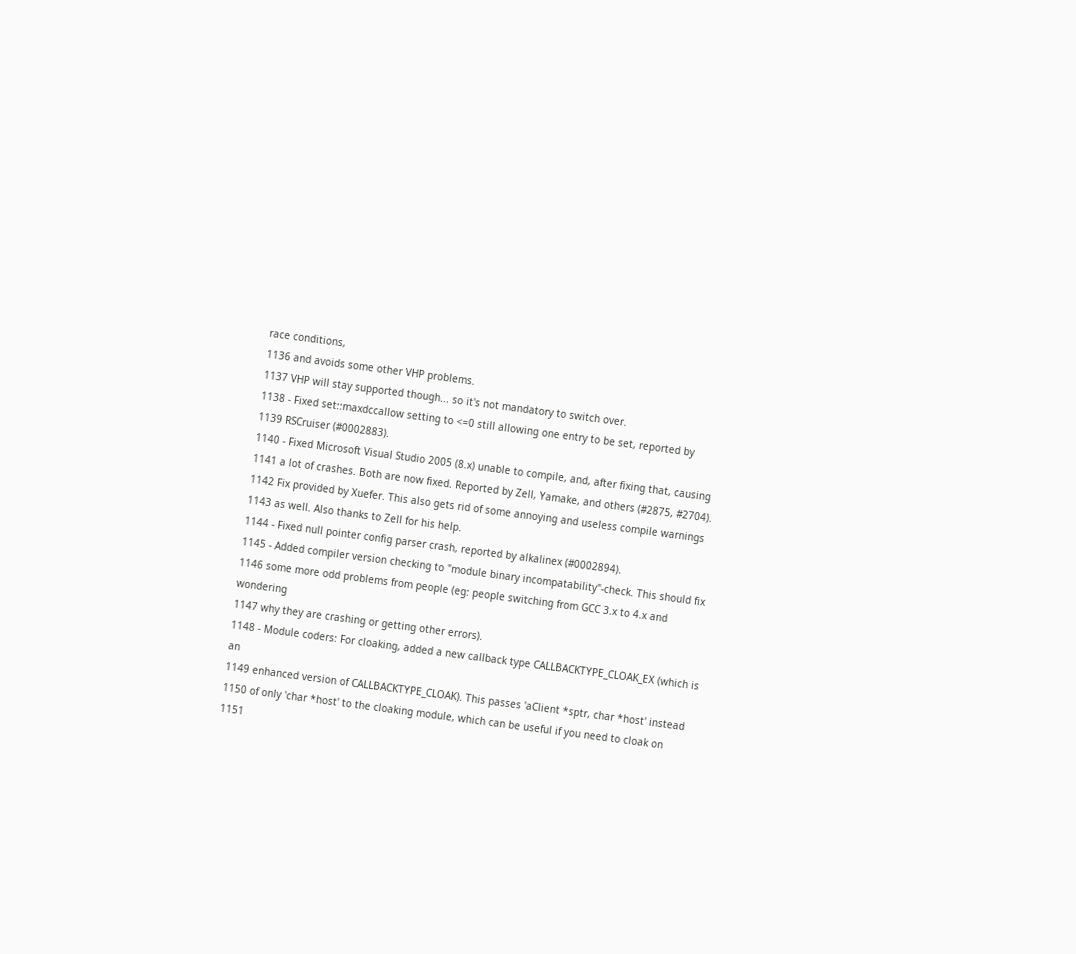race conditions,
1136 and avoids some other VHP problems.
1137 VHP will stay supported though... so it's not mandatory to switch over.
1138 - Fixed set::maxdccallow setting to <=0 still allowing one entry to be set, reported by
1139 RSCruiser (#0002883).
1140 - Fixed Microsoft Visual Studio 2005 (8.x) unable to compile, and, after fixing that, causing
1141 a lot of crashes. Both are now fixed. Reported by Zell, Yamake, and others (#2875, #2704).
1142 Fix provided by Xuefer. This also gets rid of some annoying and useless compile warnings
1143 as well. Also thanks to Zell for his help.
1144 - Fixed null pointer config parser crash, reported by alkalinex (#0002894).
1145 - Added compiler version checking to "module binary incompatability"-check. This should fix
1146 some more odd problems from people (eg: people switching from GCC 3.x to 4.x and wondering
1147 why they are crashing or getting other errors).
1148 - Module coders: For cloaking, added a new callback type CALLBACKTYPE_CLOAK_EX (which is an
1149 enhanced version of CALLBACKTYPE_CLOAK). This passes 'aClient *sptr, char *host' instead
1150 of only 'char *host' to the cloaking module, which can be useful if you need to cloak on
1151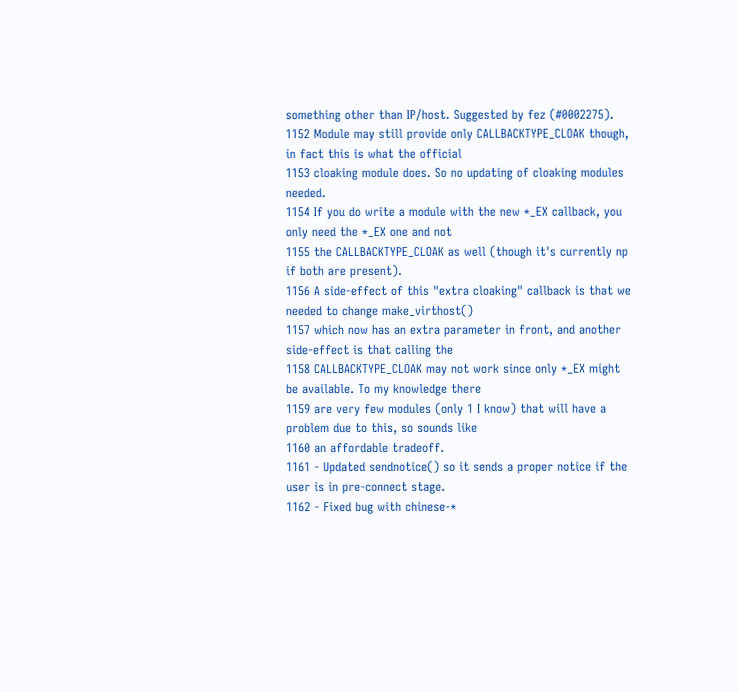something other than IP/host. Suggested by fez (#0002275).
1152 Module may still provide only CALLBACKTYPE_CLOAK though, in fact this is what the official
1153 cloaking module does. So no updating of cloaking modules needed.
1154 If you do write a module with the new *_EX callback, you only need the *_EX one and not
1155 the CALLBACKTYPE_CLOAK as well (though it's currently np if both are present).
1156 A side-effect of this "extra cloaking" callback is that we needed to change make_virthost()
1157 which now has an extra parameter in front, and another side-effect is that calling the
1158 CALLBACKTYPE_CLOAK may not work since only *_EX might be available. To my knowledge there
1159 are very few modules (only 1 I know) that will have a problem due to this, so sounds like
1160 an affordable tradeoff.
1161 - Updated sendnotice() so it sends a proper notice if the user is in pre-connect stage.
1162 - Fixed bug with chinese-*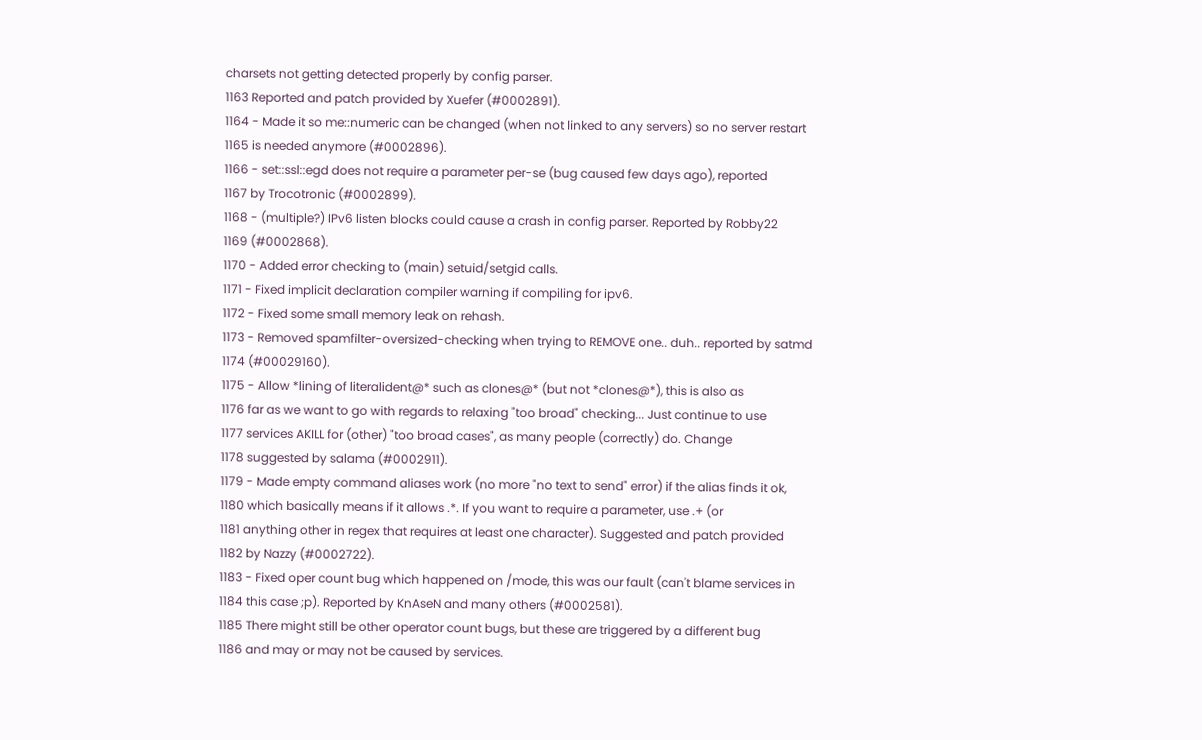charsets not getting detected properly by config parser.
1163 Reported and patch provided by Xuefer (#0002891).
1164 - Made it so me::numeric can be changed (when not linked to any servers) so no server restart
1165 is needed anymore (#0002896).
1166 - set::ssl::egd does not require a parameter per-se (bug caused few days ago), reported
1167 by Trocotronic (#0002899).
1168 - (multiple?) IPv6 listen blocks could cause a crash in config parser. Reported by Robby22
1169 (#0002868).
1170 - Added error checking to (main) setuid/setgid calls.
1171 - Fixed implicit declaration compiler warning if compiling for ipv6.
1172 - Fixed some small memory leak on rehash.
1173 - Removed spamfilter-oversized-checking when trying to REMOVE one.. duh.. reported by satmd
1174 (#00029160).
1175 - Allow *lining of literalident@* such as clones@* (but not *clones@*), this is also as
1176 far as we want to go with regards to relaxing "too broad" checking... Just continue to use
1177 services AKILL for (other) "too broad cases", as many people (correctly) do. Change
1178 suggested by salama (#0002911).
1179 - Made empty command aliases work (no more "no text to send" error) if the alias finds it ok,
1180 which basically means if it allows .*. If you want to require a parameter, use .+ (or
1181 anything other in regex that requires at least one character). Suggested and patch provided
1182 by Nazzy (#0002722).
1183 - Fixed oper count bug which happened on /mode, this was our fault (can't blame services in
1184 this case ;p). Reported by KnAseN and many others (#0002581).
1185 There might still be other operator count bugs, but these are triggered by a different bug
1186 and may or may not be caused by services.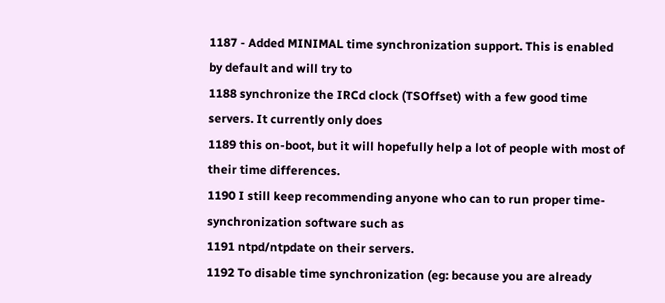1187 - Added MINIMAL time synchronization support. This is enabled by default and will try to
1188 synchronize the IRCd clock (TSOffset) with a few good time servers. It currently only does
1189 this on-boot, but it will hopefully help a lot of people with most of their time differences.
1190 I still keep recommending anyone who can to run proper time-synchronization software such as
1191 ntpd/ntpdate on their servers.
1192 To disable time synchronization (eg: because you are already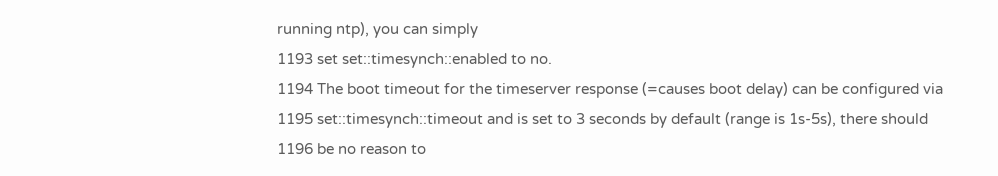running ntp), you can simply
1193 set set::timesynch::enabled to no.
1194 The boot timeout for the timeserver response (=causes boot delay) can be configured via
1195 set::timesynch::timeout and is set to 3 seconds by default (range is 1s-5s), there should
1196 be no reason to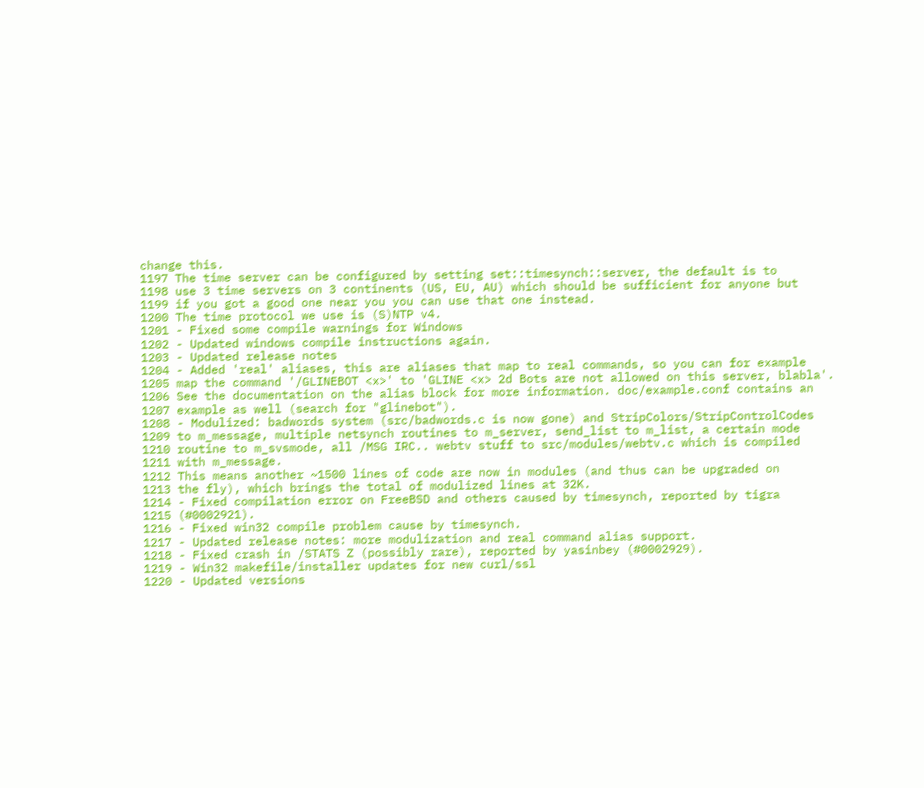change this.
1197 The time server can be configured by setting set::timesynch::server, the default is to
1198 use 3 time servers on 3 continents (US, EU, AU) which should be sufficient for anyone but
1199 if you got a good one near you you can use that one instead.
1200 The time protocol we use is (S)NTP v4.
1201 - Fixed some compile warnings for Windows
1202 - Updated windows compile instructions again.
1203 - Updated release notes
1204 - Added 'real' aliases, this are aliases that map to real commands, so you can for example
1205 map the command '/GLINEBOT <x>' to 'GLINE <x> 2d Bots are not allowed on this server, blabla'.
1206 See the documentation on the alias block for more information. doc/example.conf contains an
1207 example as well (search for "glinebot").
1208 - Modulized: badwords system (src/badwords.c is now gone) and StripColors/StripControlCodes
1209 to m_message, multiple netsynch routines to m_server, send_list to m_list, a certain mode
1210 routine to m_svsmode, all /MSG IRC.. webtv stuff to src/modules/webtv.c which is compiled
1211 with m_message.
1212 This means another ~1500 lines of code are now in modules (and thus can be upgraded on
1213 the fly), which brings the total of modulized lines at 32K.
1214 - Fixed compilation error on FreeBSD and others caused by timesynch, reported by tigra
1215 (#0002921).
1216 - Fixed win32 compile problem cause by timesynch.
1217 - Updated release notes: more modulization and real command alias support.
1218 - Fixed crash in /STATS Z (possibly rare), reported by yasinbey (#0002929).
1219 - Win32 makefile/installer updates for new curl/ssl
1220 - Updated versions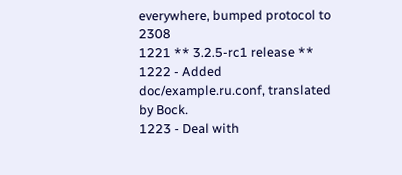everywhere, bumped protocol to 2308
1221 ** 3.2.5-rc1 release **
1222 - Added doc/example.ru.conf, translated by Bock.
1223 - Deal with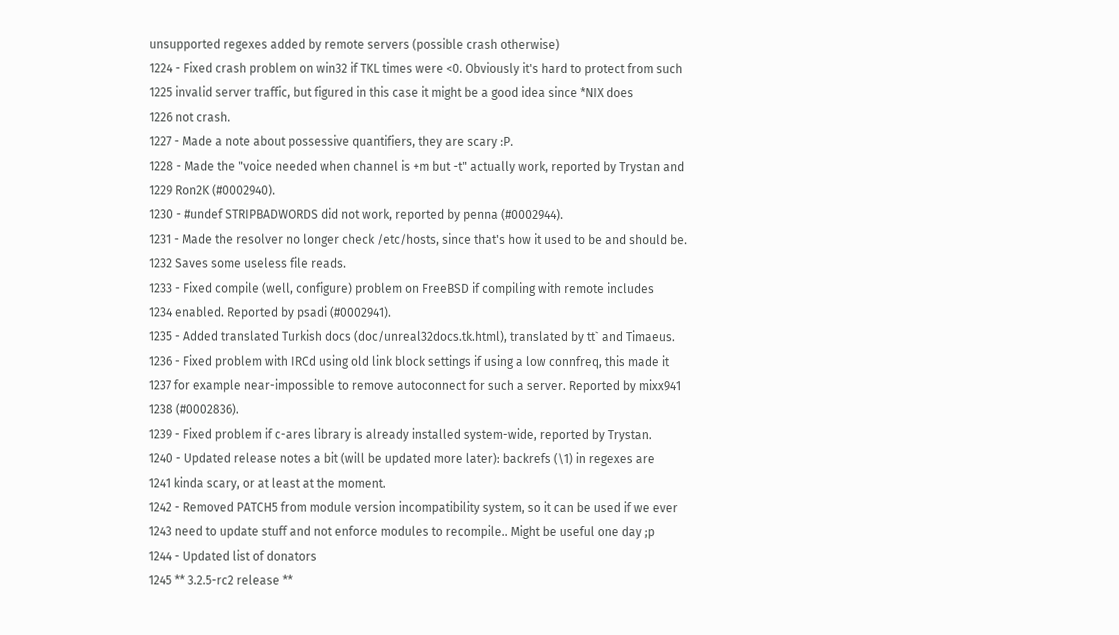unsupported regexes added by remote servers (possible crash otherwise)
1224 - Fixed crash problem on win32 if TKL times were <0. Obviously it's hard to protect from such
1225 invalid server traffic, but figured in this case it might be a good idea since *NIX does
1226 not crash.
1227 - Made a note about possessive quantifiers, they are scary :P.
1228 - Made the "voice needed when channel is +m but -t" actually work, reported by Trystan and
1229 Ron2K (#0002940).
1230 - #undef STRIPBADWORDS did not work, reported by penna (#0002944).
1231 - Made the resolver no longer check /etc/hosts, since that's how it used to be and should be.
1232 Saves some useless file reads.
1233 - Fixed compile (well, configure) problem on FreeBSD if compiling with remote includes
1234 enabled. Reported by psadi (#0002941).
1235 - Added translated Turkish docs (doc/unreal32docs.tk.html), translated by tt` and Timaeus.
1236 - Fixed problem with IRCd using old link block settings if using a low connfreq, this made it
1237 for example near-impossible to remove autoconnect for such a server. Reported by mixx941
1238 (#0002836).
1239 - Fixed problem if c-ares library is already installed system-wide, reported by Trystan.
1240 - Updated release notes a bit (will be updated more later): backrefs (\1) in regexes are
1241 kinda scary, or at least at the moment.
1242 - Removed PATCH5 from module version incompatibility system, so it can be used if we ever
1243 need to update stuff and not enforce modules to recompile.. Might be useful one day ;p
1244 - Updated list of donators
1245 ** 3.2.5-rc2 release **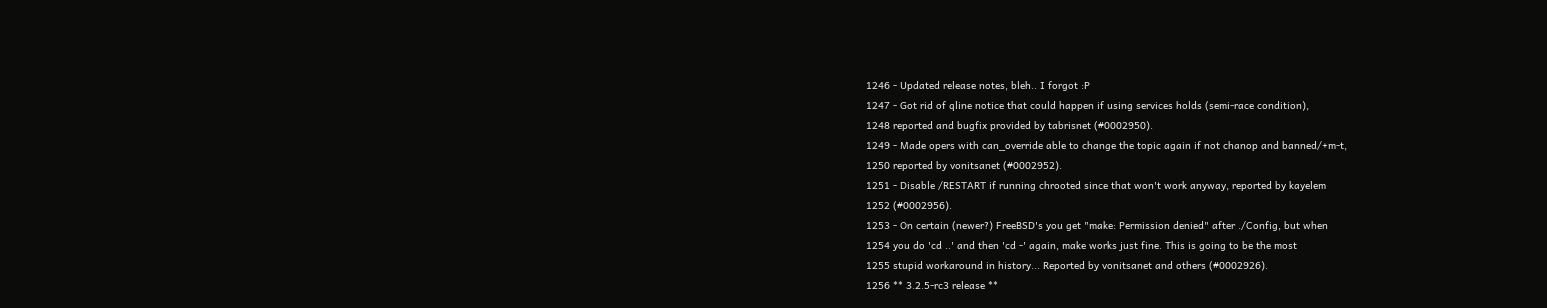1246 - Updated release notes, bleh.. I forgot :P
1247 - Got rid of qline notice that could happen if using services holds (semi-race condition),
1248 reported and bugfix provided by tabrisnet (#0002950).
1249 - Made opers with can_override able to change the topic again if not chanop and banned/+m-t,
1250 reported by vonitsanet (#0002952).
1251 - Disable /RESTART if running chrooted since that won't work anyway, reported by kayelem
1252 (#0002956).
1253 - On certain (newer?) FreeBSD's you get "make: Permission denied" after ./Config, but when
1254 you do 'cd ..' and then 'cd -' again, make works just fine. This is going to be the most
1255 stupid workaround in history... Reported by vonitsanet and others (#0002926).
1256 ** 3.2.5-rc3 release **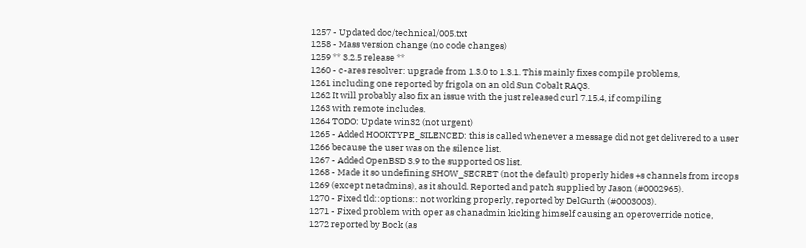1257 - Updated doc/technical/005.txt
1258 - Mass version change (no code changes)
1259 ** 3.2.5 release **
1260 - c-ares resolver: upgrade from 1.3.0 to 1.3.1. This mainly fixes compile problems,
1261 including one reported by frigola on an old Sun Cobalt RAQ3.
1262 It will probably also fix an issue with the just released curl 7.15.4, if compiling
1263 with remote includes.
1264 TODO: Update win32 (not urgent)
1265 - Added HOOKTYPE_SILENCED: this is called whenever a message did not get delivered to a user
1266 because the user was on the silence list.
1267 - Added OpenBSD 3.9 to the supported OS list.
1268 - Made it so undefining SHOW_SECRET (not the default) properly hides +s channels from ircops
1269 (except netadmins), as it should. Reported and patch supplied by Jason (#0002965).
1270 - Fixed tld::options:: not working properly, reported by DelGurth (#0003003).
1271 - Fixed problem with oper as chanadmin kicking himself causing an operoverride notice,
1272 reported by Bock (as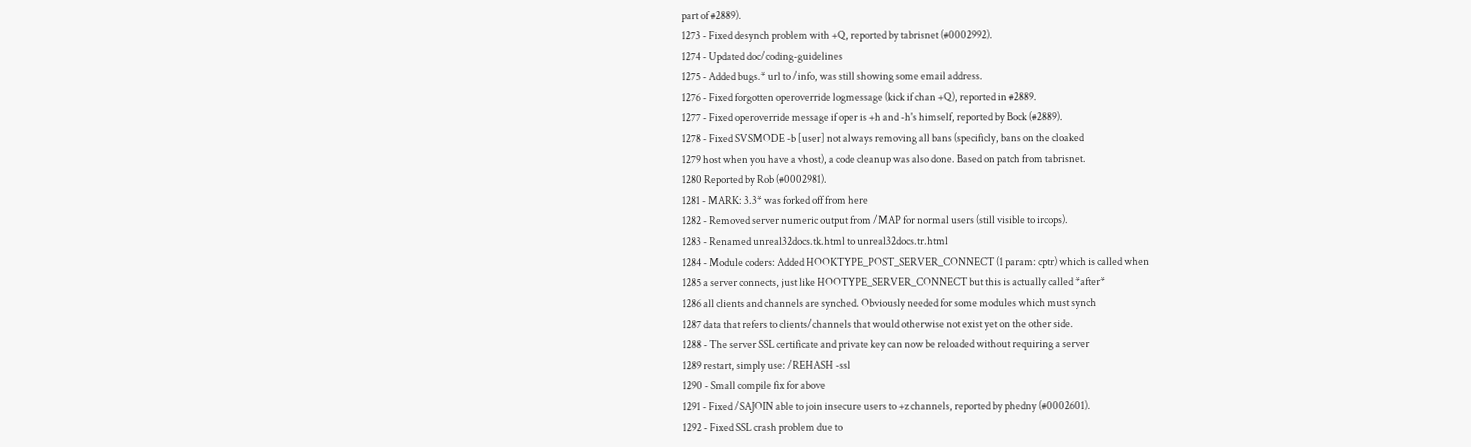part of #2889).
1273 - Fixed desynch problem with +Q, reported by tabrisnet (#0002992).
1274 - Updated doc/coding-guidelines
1275 - Added bugs.* url to /info, was still showing some email address.
1276 - Fixed forgotten operoverride logmessage (kick if chan +Q), reported in #2889.
1277 - Fixed operoverride message if oper is +h and -h's himself, reported by Bock (#2889).
1278 - Fixed SVSMODE -b [user] not always removing all bans (specificly, bans on the cloaked
1279 host when you have a vhost), a code cleanup was also done. Based on patch from tabrisnet.
1280 Reported by Rob (#0002981).
1281 - MARK: 3.3* was forked off from here
1282 - Removed server numeric output from /MAP for normal users (still visible to ircops).
1283 - Renamed unreal32docs.tk.html to unreal32docs.tr.html
1284 - Module coders: Added HOOKTYPE_POST_SERVER_CONNECT (1 param: cptr) which is called when
1285 a server connects, just like HOOTYPE_SERVER_CONNECT but this is actually called *after*
1286 all clients and channels are synched. Obviously needed for some modules which must synch
1287 data that refers to clients/channels that would otherwise not exist yet on the other side.
1288 - The server SSL certificate and private key can now be reloaded without requiring a server
1289 restart, simply use: /REHASH -ssl
1290 - Small compile fix for above
1291 - Fixed /SAJOIN able to join insecure users to +z channels, reported by phedny (#0002601).
1292 - Fixed SSL crash problem due to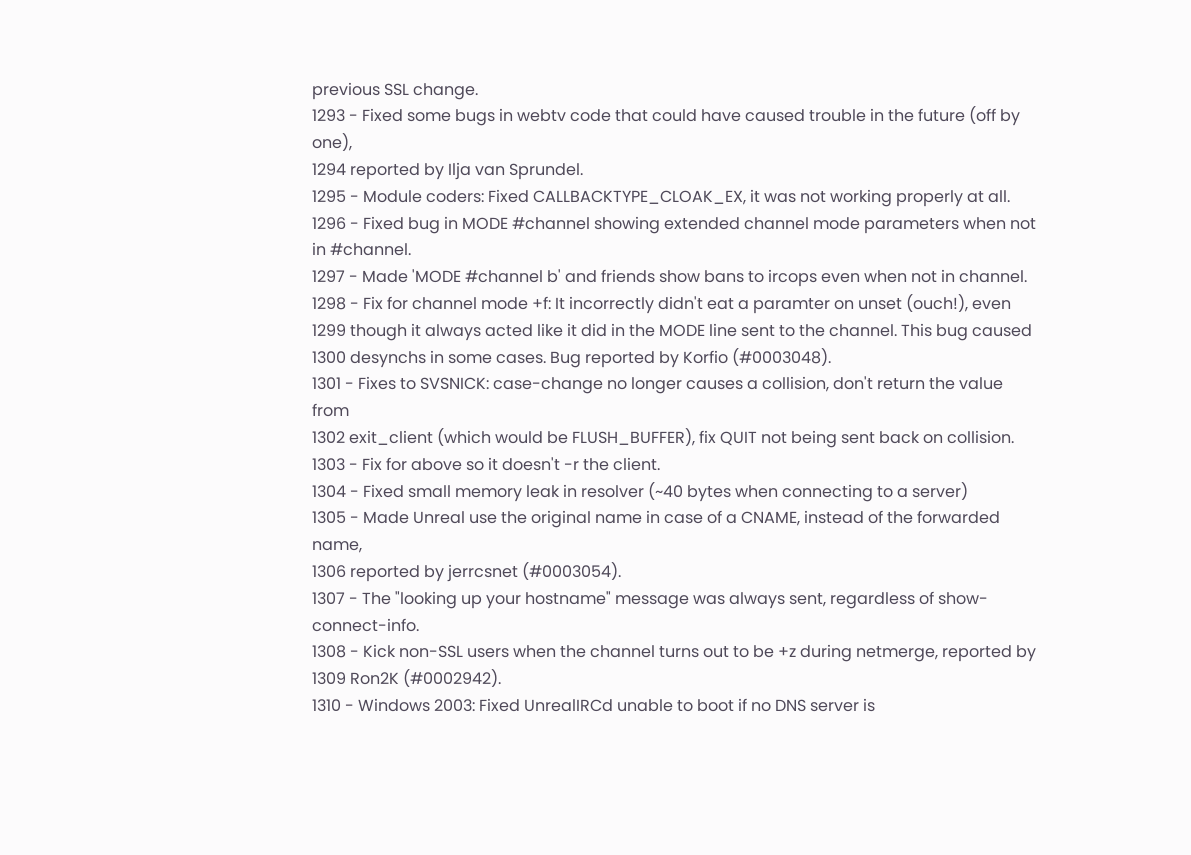previous SSL change.
1293 - Fixed some bugs in webtv code that could have caused trouble in the future (off by one),
1294 reported by Ilja van Sprundel.
1295 - Module coders: Fixed CALLBACKTYPE_CLOAK_EX, it was not working properly at all.
1296 - Fixed bug in MODE #channel showing extended channel mode parameters when not in #channel.
1297 - Made 'MODE #channel b' and friends show bans to ircops even when not in channel.
1298 - Fix for channel mode +f: It incorrectly didn't eat a paramter on unset (ouch!), even
1299 though it always acted like it did in the MODE line sent to the channel. This bug caused
1300 desynchs in some cases. Bug reported by Korfio (#0003048).
1301 - Fixes to SVSNICK: case-change no longer causes a collision, don't return the value from
1302 exit_client (which would be FLUSH_BUFFER), fix QUIT not being sent back on collision.
1303 - Fix for above so it doesn't -r the client.
1304 - Fixed small memory leak in resolver (~40 bytes when connecting to a server)
1305 - Made Unreal use the original name in case of a CNAME, instead of the forwarded name,
1306 reported by jerrcsnet (#0003054).
1307 - The "looking up your hostname" message was always sent, regardless of show-connect-info.
1308 - Kick non-SSL users when the channel turns out to be +z during netmerge, reported by
1309 Ron2K (#0002942).
1310 - Windows 2003: Fixed UnrealIRCd unable to boot if no DNS server is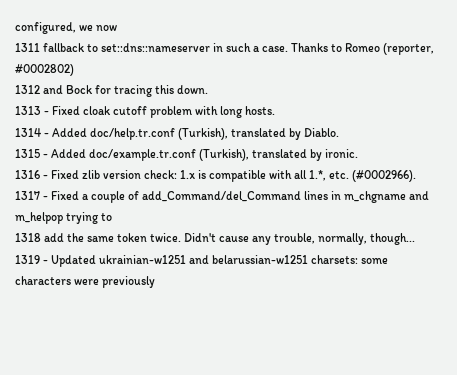configured, we now
1311 fallback to set::dns::nameserver in such a case. Thanks to Romeo (reporter, #0002802)
1312 and Bock for tracing this down.
1313 - Fixed cloak cutoff problem with long hosts.
1314 - Added doc/help.tr.conf (Turkish), translated by Diablo.
1315 - Added doc/example.tr.conf (Turkish), translated by ironic.
1316 - Fixed zlib version check: 1.x is compatible with all 1.*, etc. (#0002966).
1317 - Fixed a couple of add_Command/del_Command lines in m_chgname and m_helpop trying to
1318 add the same token twice. Didn't cause any trouble, normally, though...
1319 - Updated ukrainian-w1251 and belarussian-w1251 charsets: some characters were previously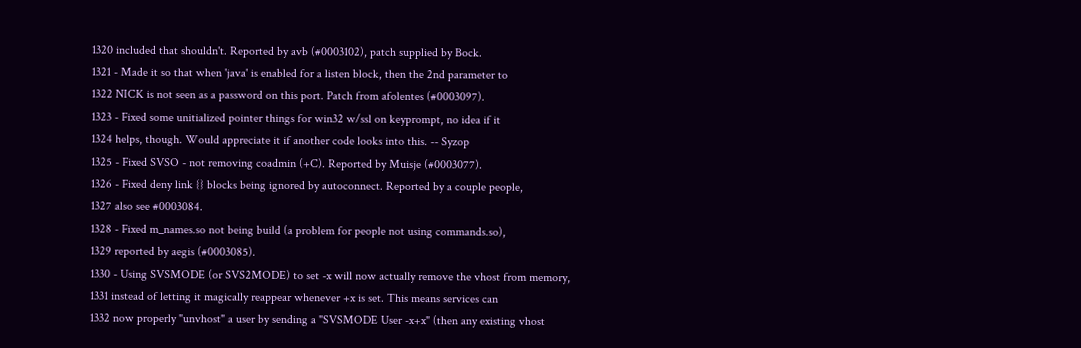1320 included that shouldn't. Reported by avb (#0003102), patch supplied by Bock.
1321 - Made it so that when 'java' is enabled for a listen block, then the 2nd parameter to
1322 NICK is not seen as a password on this port. Patch from afolentes (#0003097).
1323 - Fixed some unitialized pointer things for win32 w/ssl on keyprompt, no idea if it
1324 helps, though. Would appreciate it if another code looks into this. -- Syzop
1325 - Fixed SVSO - not removing coadmin (+C). Reported by Muisje (#0003077).
1326 - Fixed deny link {} blocks being ignored by autoconnect. Reported by a couple people,
1327 also see #0003084.
1328 - Fixed m_names.so not being build (a problem for people not using commands.so),
1329 reported by aegis (#0003085).
1330 - Using SVSMODE (or SVS2MODE) to set -x will now actually remove the vhost from memory,
1331 instead of letting it magically reappear whenever +x is set. This means services can
1332 now properly "unvhost" a user by sending a "SVSMODE User -x+x" (then any existing vhost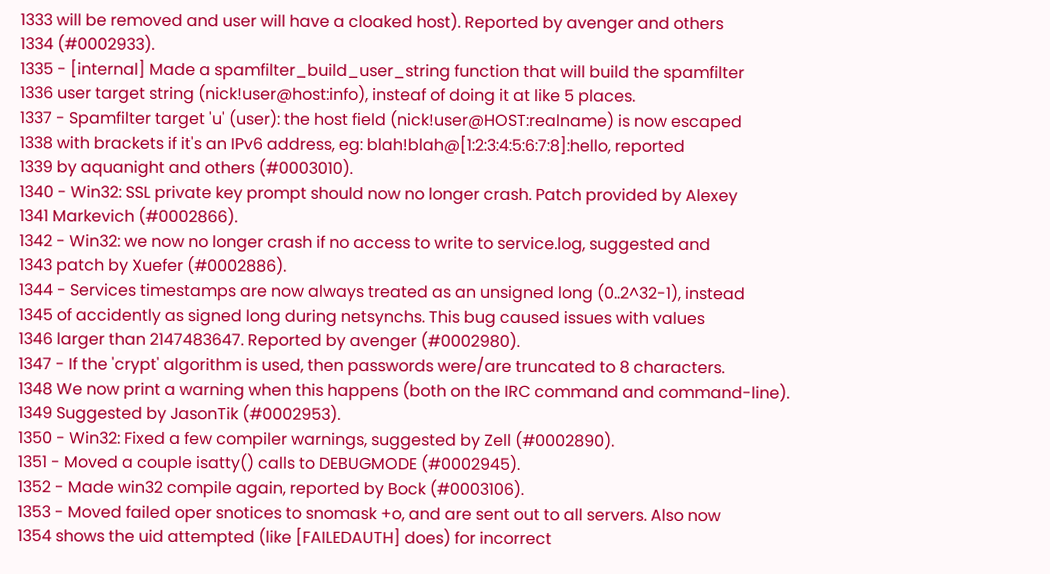1333 will be removed and user will have a cloaked host). Reported by avenger and others
1334 (#0002933).
1335 - [internal] Made a spamfilter_build_user_string function that will build the spamfilter
1336 user target string (nick!user@host:info), insteaf of doing it at like 5 places.
1337 - Spamfilter target 'u' (user): the host field (nick!user@HOST:realname) is now escaped
1338 with brackets if it's an IPv6 address, eg: blah!blah@[1:2:3:4:5:6:7:8]:hello, reported
1339 by aquanight and others (#0003010).
1340 - Win32: SSL private key prompt should now no longer crash. Patch provided by Alexey
1341 Markevich (#0002866).
1342 - Win32: we now no longer crash if no access to write to service.log, suggested and
1343 patch by Xuefer (#0002886).
1344 - Services timestamps are now always treated as an unsigned long (0..2^32-1), instead
1345 of accidently as signed long during netsynchs. This bug caused issues with values
1346 larger than 2147483647. Reported by avenger (#0002980).
1347 - If the 'crypt' algorithm is used, then passwords were/are truncated to 8 characters.
1348 We now print a warning when this happens (both on the IRC command and command-line).
1349 Suggested by JasonTik (#0002953).
1350 - Win32: Fixed a few compiler warnings, suggested by Zell (#0002890).
1351 - Moved a couple isatty() calls to DEBUGMODE (#0002945).
1352 - Made win32 compile again, reported by Bock (#0003106).
1353 - Moved failed oper snotices to snomask +o, and are sent out to all servers. Also now
1354 shows the uid attempted (like [FAILEDAUTH] does) for incorrect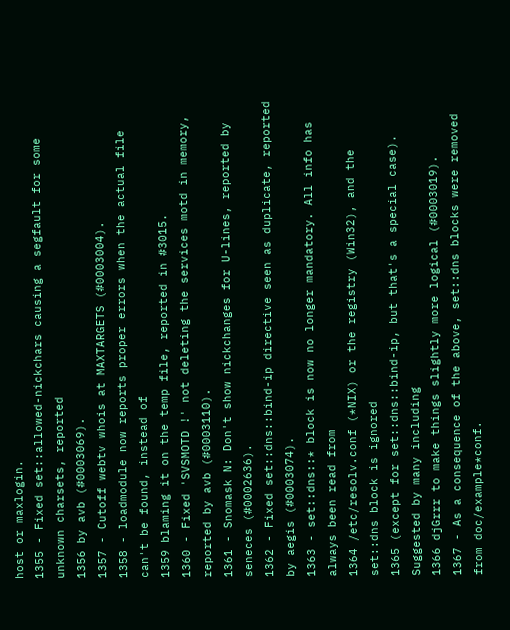host or maxlogin.
1355 - Fixed set::allowed-nickchars causing a segfault for some unknown charsets, reported
1356 by avb (#0003069).
1357 - Cutoff webtv whois at MAXTARGETS (#0003004).
1358 - loadmodule now reports proper errors when the actual file can't be found, instead of
1359 blaming it on the temp file, reported in #3015.
1360 - Fixed 'SVSMOTD !' not deleting the services motd in memory, reported by avb (#0003110).
1361 - Snomask N: Don't show nickchanges for U-lines, reported by seneces (#0002636).
1362 - Fixed set::dns::bind-ip directive seen as duplicate, reported by aegis (#0003074).
1363 - set::dns::* block is now no longer mandatory. All info has always been read from
1364 /etc/resolv.conf (*NIX) or the registry (Win32), and the set::dns block is ignored
1365 (except for set::dns::bind-ip, but that's a special case). Suggested by many including
1366 djGrrr to make things slightly more logical (#0003019).
1367 - As a consequence of the above, set::dns blocks were removed from doc/example*conf.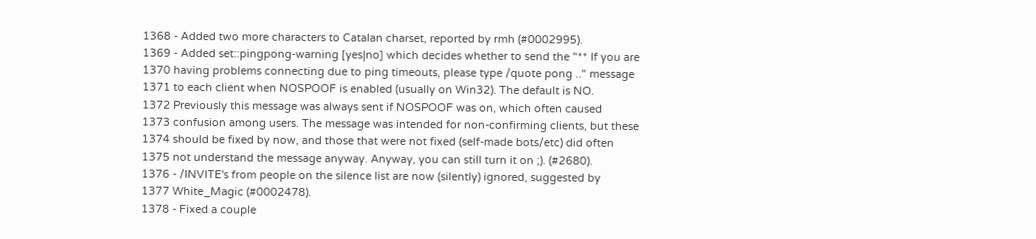1368 - Added two more characters to Catalan charset, reported by rmh (#0002995).
1369 - Added set::pingpong-warning [yes|no] which decides whether to send the "** If you are
1370 having problems connecting due to ping timeouts, please type /quote pong .." message
1371 to each client when NOSPOOF is enabled (usually on Win32). The default is NO.
1372 Previously this message was always sent if NOSPOOF was on, which often caused
1373 confusion among users. The message was intended for non-confirming clients, but these
1374 should be fixed by now, and those that were not fixed (self-made bots/etc) did often
1375 not understand the message anyway. Anyway, you can still turn it on ;). (#2680).
1376 - /INVITE's from people on the silence list are now (silently) ignored, suggested by
1377 White_Magic (#0002478).
1378 - Fixed a couple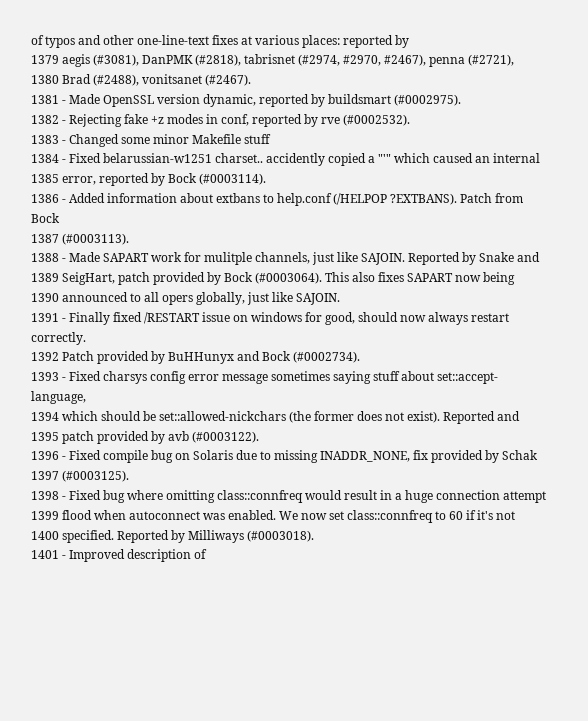of typos and other one-line-text fixes at various places: reported by
1379 aegis (#3081), DanPMK (#2818), tabrisnet (#2974, #2970, #2467), penna (#2721),
1380 Brad (#2488), vonitsanet (#2467).
1381 - Made OpenSSL version dynamic, reported by buildsmart (#0002975).
1382 - Rejecting fake +z modes in conf, reported by rve (#0002532).
1383 - Changed some minor Makefile stuff
1384 - Fixed belarussian-w1251 charset.. accidently copied a "'" which caused an internal
1385 error, reported by Bock (#0003114).
1386 - Added information about extbans to help.conf (/HELPOP ?EXTBANS). Patch from Bock
1387 (#0003113).
1388 - Made SAPART work for mulitple channels, just like SAJOIN. Reported by Snake and
1389 SeigHart, patch provided by Bock (#0003064). This also fixes SAPART now being
1390 announced to all opers globally, just like SAJOIN.
1391 - Finally fixed /RESTART issue on windows for good, should now always restart correctly.
1392 Patch provided by BuHHunyx and Bock (#0002734).
1393 - Fixed charsys config error message sometimes saying stuff about set::accept-language,
1394 which should be set::allowed-nickchars (the former does not exist). Reported and
1395 patch provided by avb (#0003122).
1396 - Fixed compile bug on Solaris due to missing INADDR_NONE, fix provided by Schak
1397 (#0003125).
1398 - Fixed bug where omitting class::connfreq would result in a huge connection attempt
1399 flood when autoconnect was enabled. We now set class::connfreq to 60 if it's not
1400 specified. Reported by Milliways (#0003018).
1401 - Improved description of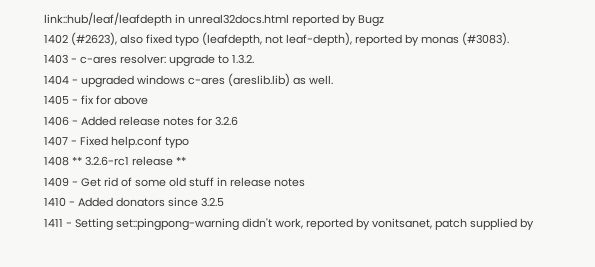link::hub/leaf/leafdepth in unreal32docs.html reported by Bugz
1402 (#2623), also fixed typo (leafdepth, not leaf-depth), reported by monas (#3083).
1403 - c-ares resolver: upgrade to 1.3.2.
1404 - upgraded windows c-ares (areslib.lib) as well.
1405 - fix for above
1406 - Added release notes for 3.2.6
1407 - Fixed help.conf typo
1408 ** 3.2.6-rc1 release **
1409 - Get rid of some old stuff in release notes
1410 - Added donators since 3.2.5
1411 - Setting set::pingpong-warning didn't work, reported by vonitsanet, patch supplied by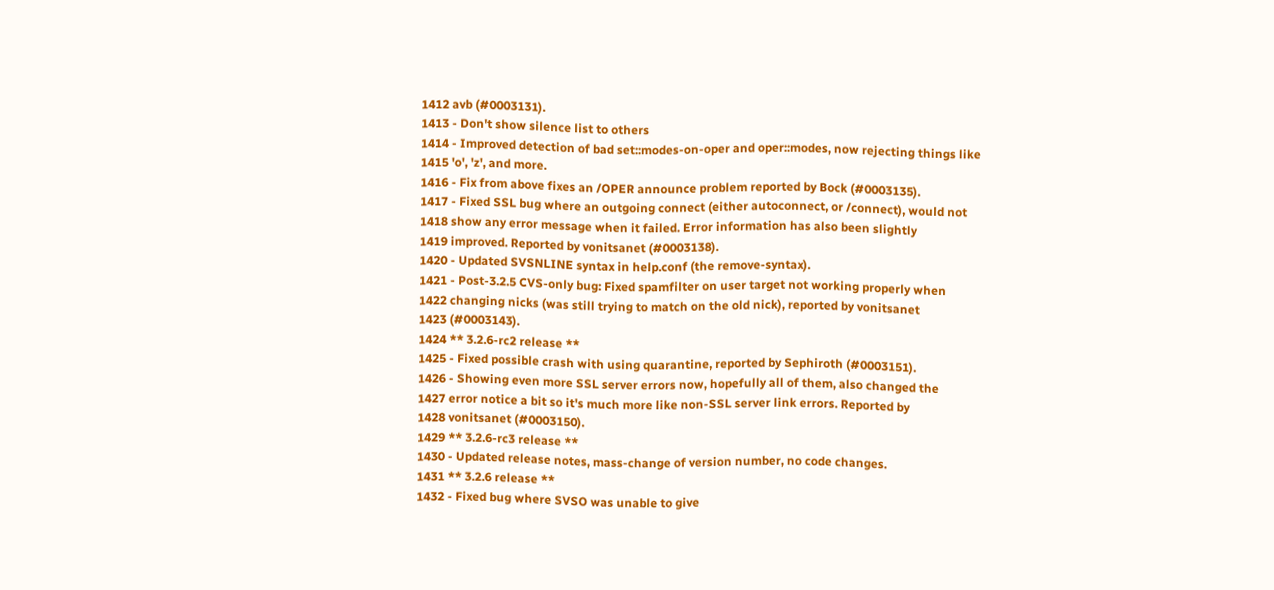1412 avb (#0003131).
1413 - Don't show silence list to others
1414 - Improved detection of bad set::modes-on-oper and oper::modes, now rejecting things like
1415 'o', 'z', and more.
1416 - Fix from above fixes an /OPER announce problem reported by Bock (#0003135).
1417 - Fixed SSL bug where an outgoing connect (either autoconnect, or /connect), would not
1418 show any error message when it failed. Error information has also been slightly
1419 improved. Reported by vonitsanet (#0003138).
1420 - Updated SVSNLINE syntax in help.conf (the remove-syntax).
1421 - Post-3.2.5 CVS-only bug: Fixed spamfilter on user target not working properly when
1422 changing nicks (was still trying to match on the old nick), reported by vonitsanet
1423 (#0003143).
1424 ** 3.2.6-rc2 release **
1425 - Fixed possible crash with using quarantine, reported by Sephiroth (#0003151).
1426 - Showing even more SSL server errors now, hopefully all of them, also changed the
1427 error notice a bit so it's much more like non-SSL server link errors. Reported by
1428 vonitsanet (#0003150).
1429 ** 3.2.6-rc3 release **
1430 - Updated release notes, mass-change of version number, no code changes.
1431 ** 3.2.6 release **
1432 - Fixed bug where SVSO was unable to give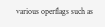various operflags such as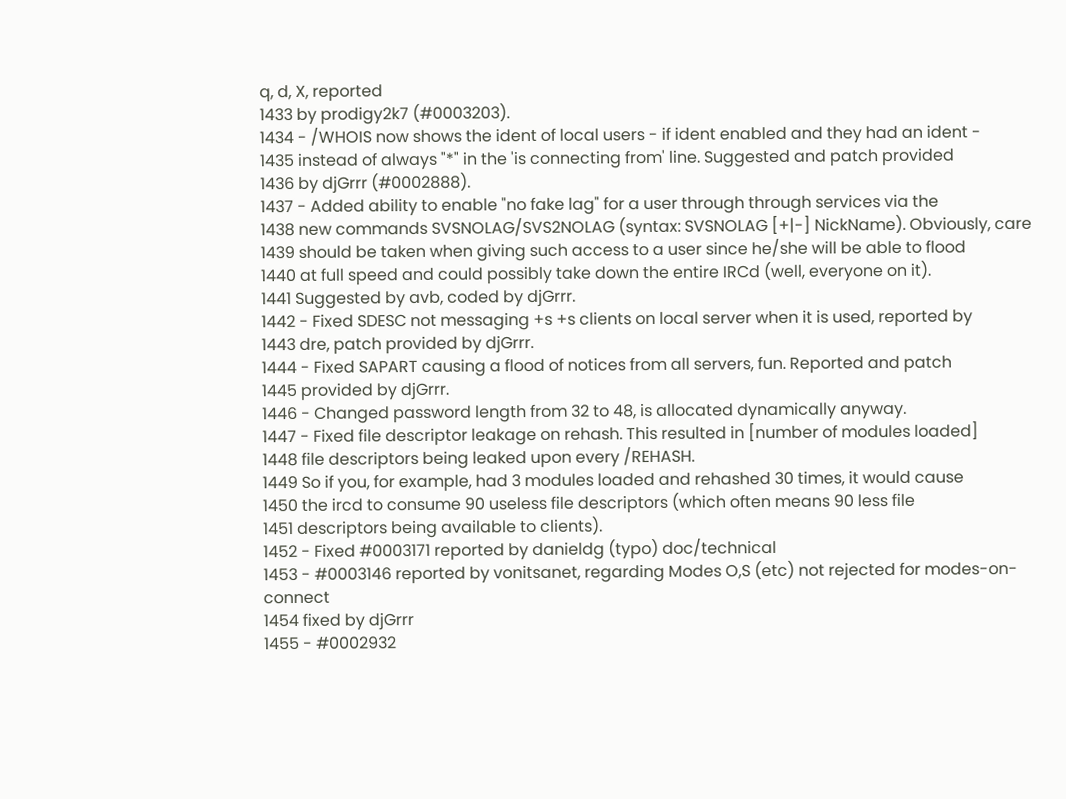q, d, X, reported
1433 by prodigy2k7 (#0003203).
1434 - /WHOIS now shows the ident of local users - if ident enabled and they had an ident -
1435 instead of always "*" in the 'is connecting from' line. Suggested and patch provided
1436 by djGrrr (#0002888).
1437 - Added ability to enable "no fake lag" for a user through through services via the
1438 new commands SVSNOLAG/SVS2NOLAG (syntax: SVSNOLAG [+|-] NickName). Obviously, care
1439 should be taken when giving such access to a user since he/she will be able to flood
1440 at full speed and could possibly take down the entire IRCd (well, everyone on it).
1441 Suggested by avb, coded by djGrrr.
1442 - Fixed SDESC not messaging +s +s clients on local server when it is used, reported by
1443 dre, patch provided by djGrrr.
1444 - Fixed SAPART causing a flood of notices from all servers, fun. Reported and patch
1445 provided by djGrrr.
1446 - Changed password length from 32 to 48, is allocated dynamically anyway.
1447 - Fixed file descriptor leakage on rehash. This resulted in [number of modules loaded]
1448 file descriptors being leaked upon every /REHASH.
1449 So if you, for example, had 3 modules loaded and rehashed 30 times, it would cause
1450 the ircd to consume 90 useless file descriptors (which often means 90 less file
1451 descriptors being available to clients).
1452 - Fixed #0003171 reported by danieldg (typo) doc/technical
1453 - #0003146 reported by vonitsanet, regarding Modes O,S (etc) not rejected for modes-on-connect
1454 fixed by djGrrr
1455 - #0002932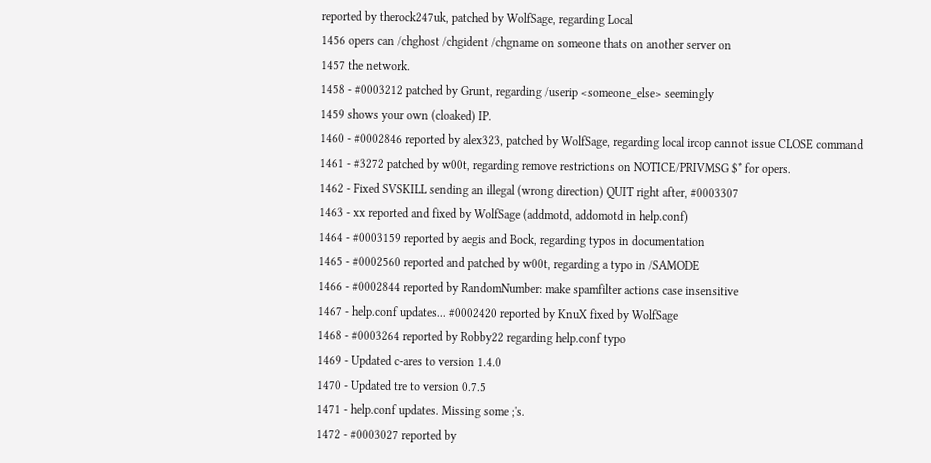reported by therock247uk, patched by WolfSage, regarding Local
1456 opers can /chghost /chgident /chgname on someone thats on another server on
1457 the network.
1458 - #0003212 patched by Grunt, regarding /userip <someone_else> seemingly
1459 shows your own (cloaked) IP.
1460 - #0002846 reported by alex323, patched by WolfSage, regarding local ircop cannot issue CLOSE command
1461 - #3272 patched by w00t, regarding remove restrictions on NOTICE/PRIVMSG $* for opers.
1462 - Fixed SVSKILL sending an illegal (wrong direction) QUIT right after, #0003307
1463 - xx reported and fixed by WolfSage (addmotd, addomotd in help.conf)
1464 - #0003159 reported by aegis and Bock, regarding typos in documentation
1465 - #0002560 reported and patched by w00t, regarding a typo in /SAMODE
1466 - #0002844 reported by RandomNumber: make spamfilter actions case insensitive
1467 - help.conf updates... #0002420 reported by KnuX fixed by WolfSage
1468 - #0003264 reported by Robby22 regarding help.conf typo
1469 - Updated c-ares to version 1.4.0
1470 - Updated tre to version 0.7.5
1471 - help.conf updates. Missing some ;'s.
1472 - #0003027 reported by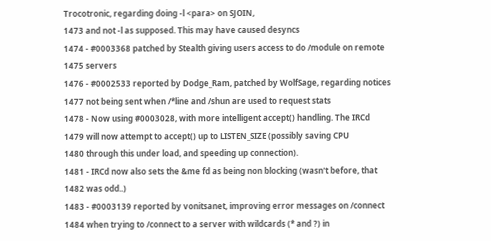Trocotronic, regarding doing -l <para> on SJOIN,
1473 and not -l as supposed. This may have caused desyncs
1474 - #0003368 patched by Stealth giving users access to do /module on remote
1475 servers
1476 - #0002533 reported by Dodge_Ram, patched by WolfSage, regarding notices
1477 not being sent when /*line and /shun are used to request stats
1478 - Now using #0003028, with more intelligent accept() handling. The IRCd
1479 will now attempt to accept() up to LISTEN_SIZE (possibly saving CPU
1480 through this under load, and speeding up connection).
1481 - IRCd now also sets the &me fd as being non blocking (wasn't before, that
1482 was odd..)
1483 - #0003139 reported by vonitsanet, improving error messages on /connect
1484 when trying to /connect to a server with wildcards (* and ?) in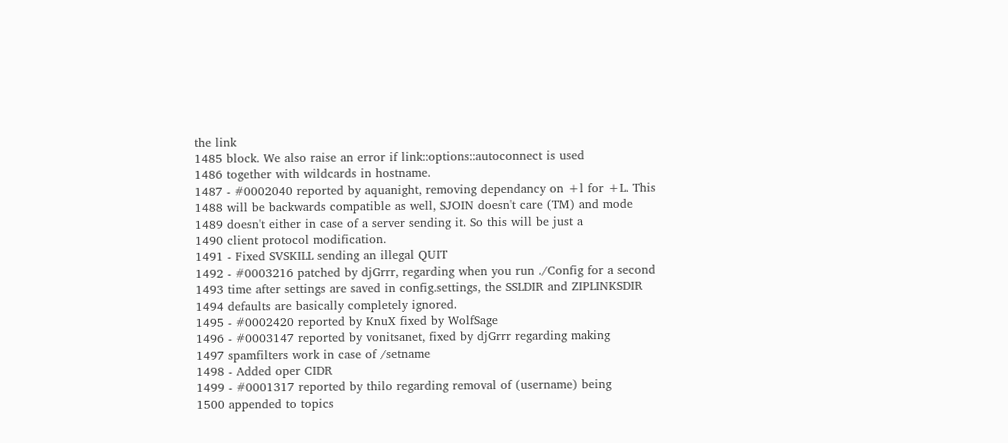the link
1485 block. We also raise an error if link::options::autoconnect is used
1486 together with wildcards in hostname.
1487 - #0002040 reported by aquanight, removing dependancy on +l for +L. This
1488 will be backwards compatible as well, SJOIN doesn't care (TM) and mode
1489 doesn't either in case of a server sending it. So this will be just a
1490 client protocol modification.
1491 - Fixed SVSKILL sending an illegal QUIT
1492 - #0003216 patched by djGrrr, regarding when you run ./Config for a second
1493 time after settings are saved in config.settings, the SSLDIR and ZIPLINKSDIR
1494 defaults are basically completely ignored.
1495 - #0002420 reported by KnuX fixed by WolfSage
1496 - #0003147 reported by vonitsanet, fixed by djGrrr regarding making
1497 spamfilters work in case of /setname
1498 - Added oper CIDR
1499 - #0001317 reported by thilo regarding removal of (username) being
1500 appended to topics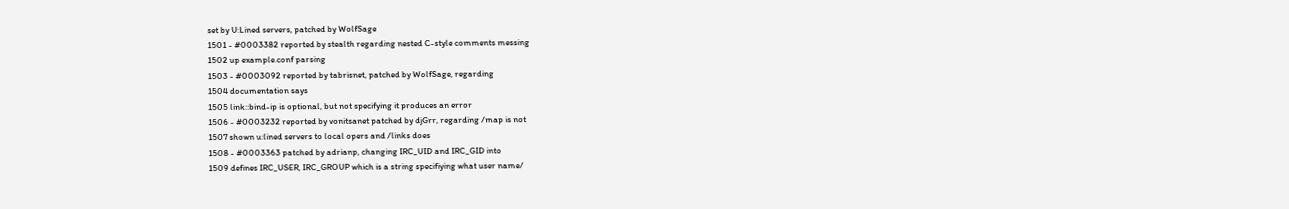set by U:Lined servers, patched by WolfSage
1501 - #0003382 reported by stealth regarding nested C-style comments messing
1502 up example.conf parsing
1503 - #0003092 reported by tabrisnet, patched by WolfSage, regarding
1504 documentation says
1505 link::bind-ip is optional, but not specifying it produces an error
1506 - #0003232 reported by vonitsanet patched by djGrr, regarding /map is not
1507 shown u:lined servers to local opers and /links does
1508 - #0003363 patched by adrianp, changing IRC_UID and IRC_GID into
1509 defines IRC_USER, IRC_GROUP which is a string specifiying what user name/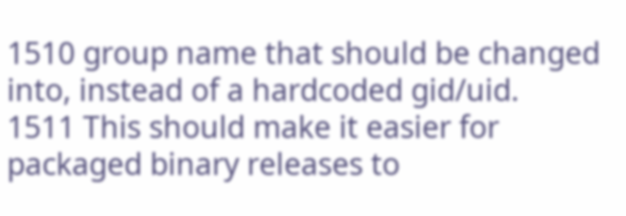1510 group name that should be changed into, instead of a hardcoded gid/uid.
1511 This should make it easier for packaged binary releases to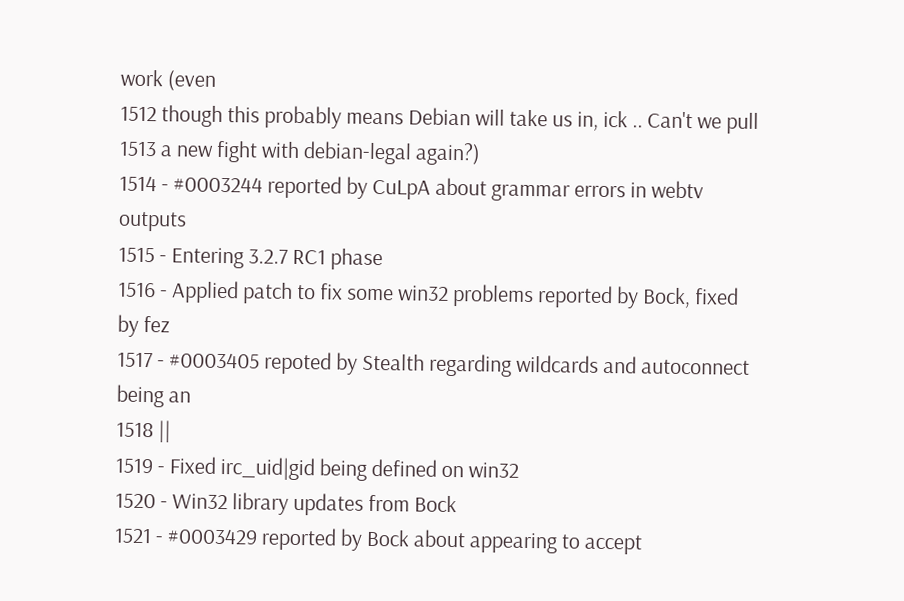work (even
1512 though this probably means Debian will take us in, ick .. Can't we pull
1513 a new fight with debian-legal again?)
1514 - #0003244 reported by CuLpA about grammar errors in webtv outputs
1515 - Entering 3.2.7 RC1 phase
1516 - Applied patch to fix some win32 problems reported by Bock, fixed by fez
1517 - #0003405 repoted by Stealth regarding wildcards and autoconnect being an
1518 ||
1519 - Fixed irc_uid|gid being defined on win32
1520 - Win32 library updates from Bock
1521 - #0003429 reported by Bock about appearing to accept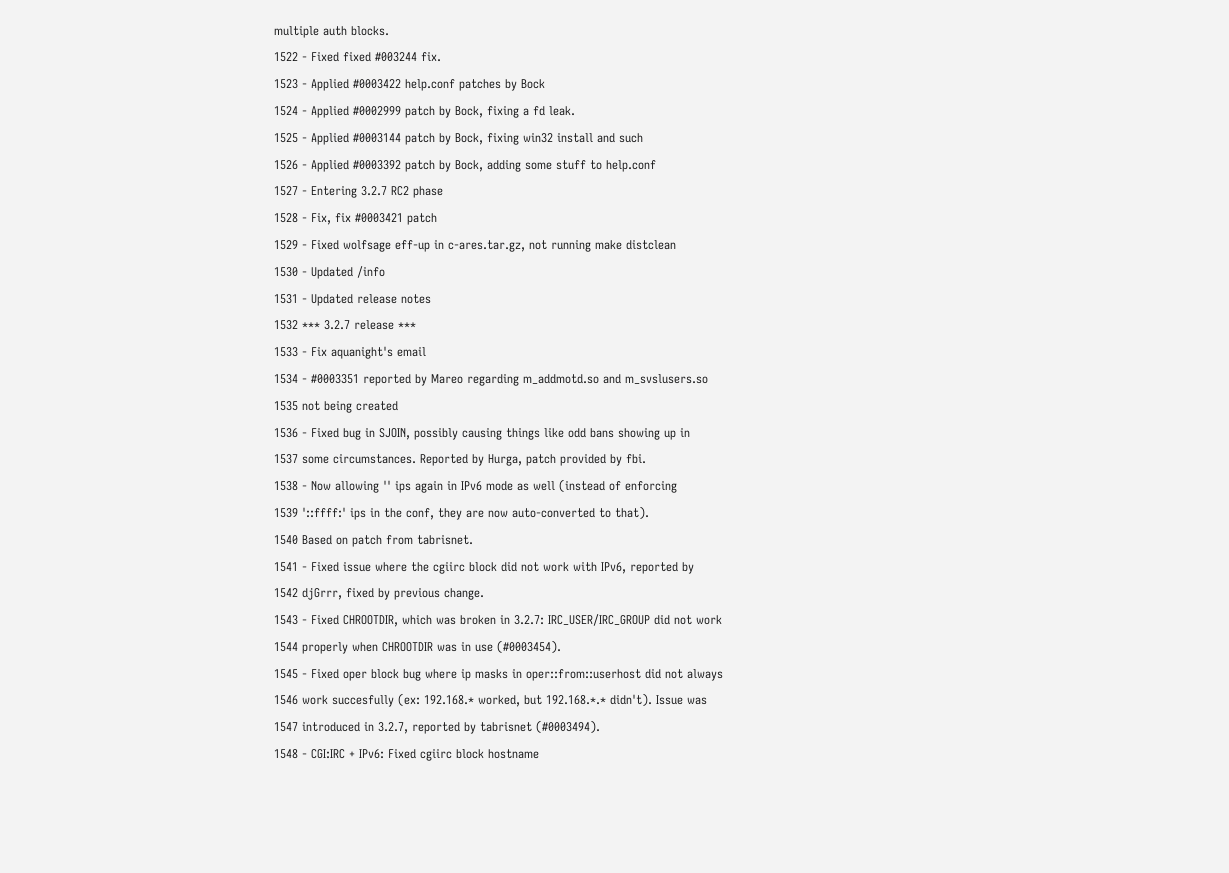multiple auth blocks.
1522 - Fixed fixed #003244 fix.
1523 - Applied #0003422 help.conf patches by Bock
1524 - Applied #0002999 patch by Bock, fixing a fd leak.
1525 - Applied #0003144 patch by Bock, fixing win32 install and such
1526 - Applied #0003392 patch by Bock, adding some stuff to help.conf
1527 - Entering 3.2.7 RC2 phase
1528 - Fix, fix #0003421 patch
1529 - Fixed wolfsage eff-up in c-ares.tar.gz, not running make distclean
1530 - Updated /info
1531 - Updated release notes
1532 *** 3.2.7 release ***
1533 - Fix aquanight's email
1534 - #0003351 reported by Mareo regarding m_addmotd.so and m_svslusers.so
1535 not being created
1536 - Fixed bug in SJOIN, possibly causing things like odd bans showing up in
1537 some circumstances. Reported by Hurga, patch provided by fbi.
1538 - Now allowing '' ips again in IPv6 mode as well (instead of enforcing
1539 '::ffff:' ips in the conf, they are now auto-converted to that).
1540 Based on patch from tabrisnet.
1541 - Fixed issue where the cgiirc block did not work with IPv6, reported by
1542 djGrrr, fixed by previous change.
1543 - Fixed CHROOTDIR, which was broken in 3.2.7: IRC_USER/IRC_GROUP did not work
1544 properly when CHROOTDIR was in use (#0003454).
1545 - Fixed oper block bug where ip masks in oper::from::userhost did not always
1546 work succesfully (ex: 192.168.* worked, but 192.168.*.* didn't). Issue was
1547 introduced in 3.2.7, reported by tabrisnet (#0003494).
1548 - CGI:IRC + IPv6: Fixed cgiirc block hostname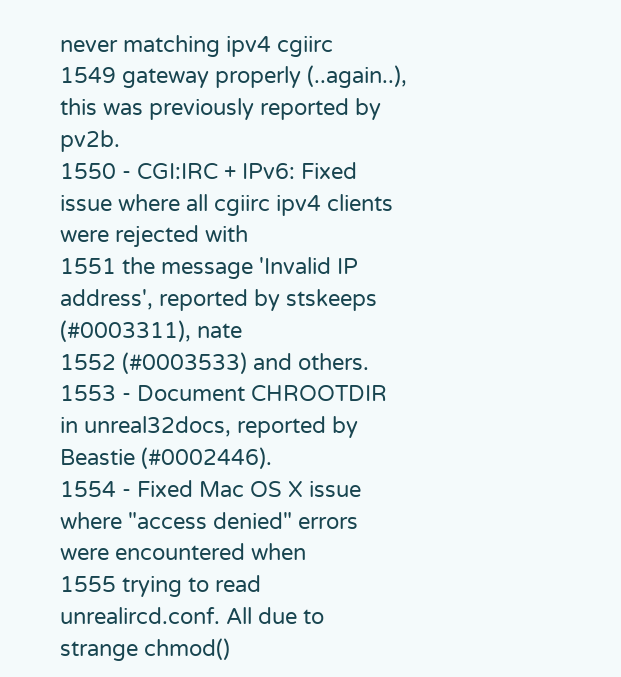never matching ipv4 cgiirc
1549 gateway properly (..again..), this was previously reported by pv2b.
1550 - CGI:IRC + IPv6: Fixed issue where all cgiirc ipv4 clients were rejected with
1551 the message 'Invalid IP address', reported by stskeeps (#0003311), nate
1552 (#0003533) and others.
1553 - Document CHROOTDIR in unreal32docs, reported by Beastie (#0002446).
1554 - Fixed Mac OS X issue where "access denied" errors were encountered when
1555 trying to read unrealircd.conf. All due to strange chmod()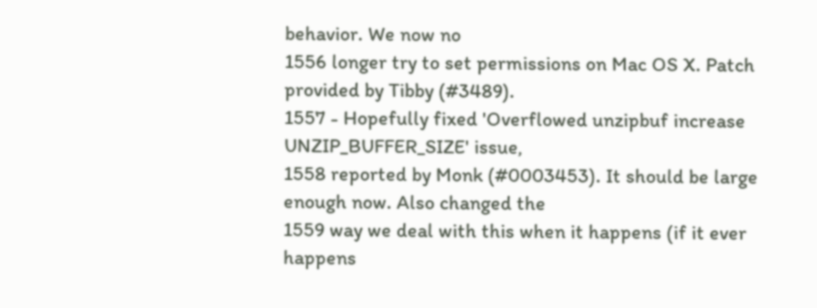behavior. We now no
1556 longer try to set permissions on Mac OS X. Patch provided by Tibby (#3489).
1557 - Hopefully fixed 'Overflowed unzipbuf increase UNZIP_BUFFER_SIZE' issue,
1558 reported by Monk (#0003453). It should be large enough now. Also changed the
1559 way we deal with this when it happens (if it ever happens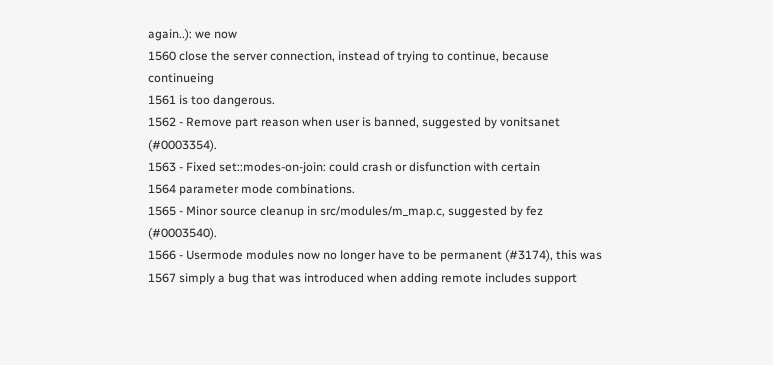again..): we now
1560 close the server connection, instead of trying to continue, because continueing
1561 is too dangerous.
1562 - Remove part reason when user is banned, suggested by vonitsanet (#0003354).
1563 - Fixed set::modes-on-join: could crash or disfunction with certain
1564 parameter mode combinations.
1565 - Minor source cleanup in src/modules/m_map.c, suggested by fez (#0003540).
1566 - Usermode modules now no longer have to be permanent (#3174), this was
1567 simply a bug that was introduced when adding remote includes support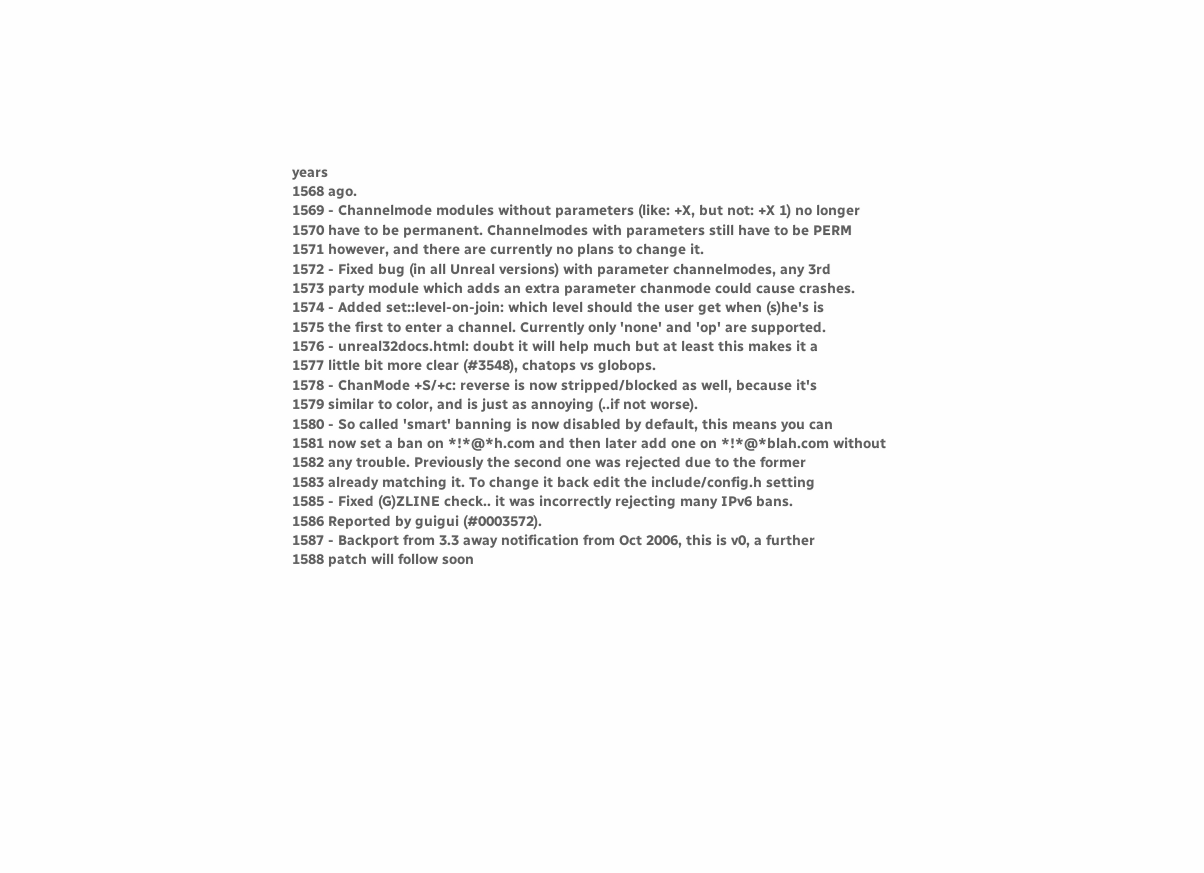years
1568 ago.
1569 - Channelmode modules without parameters (like: +X, but not: +X 1) no longer
1570 have to be permanent. Channelmodes with parameters still have to be PERM
1571 however, and there are currently no plans to change it.
1572 - Fixed bug (in all Unreal versions) with parameter channelmodes, any 3rd
1573 party module which adds an extra parameter chanmode could cause crashes.
1574 - Added set::level-on-join: which level should the user get when (s)he's is
1575 the first to enter a channel. Currently only 'none' and 'op' are supported.
1576 - unreal32docs.html: doubt it will help much but at least this makes it a
1577 little bit more clear (#3548), chatops vs globops.
1578 - ChanMode +S/+c: reverse is now stripped/blocked as well, because it's
1579 similar to color, and is just as annoying (..if not worse).
1580 - So called 'smart' banning is now disabled by default, this means you can
1581 now set a ban on *!*@*h.com and then later add one on *!*@*blah.com without
1582 any trouble. Previously the second one was rejected due to the former
1583 already matching it. To change it back edit the include/config.h setting
1585 - Fixed (G)ZLINE check.. it was incorrectly rejecting many IPv6 bans.
1586 Reported by guigui (#0003572).
1587 - Backport from 3.3 away notification from Oct 2006, this is v0, a further
1588 patch will follow soon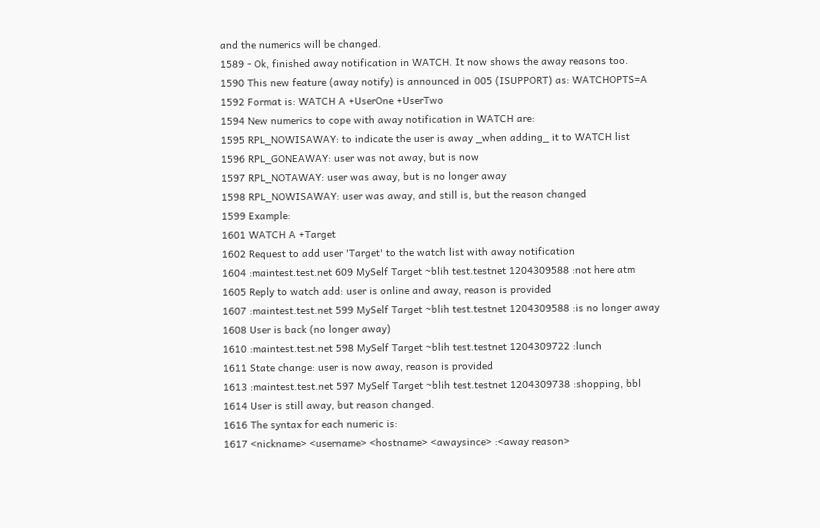and the numerics will be changed.
1589 - Ok, finished away notification in WATCH. It now shows the away reasons too.
1590 This new feature (away notify) is announced in 005 (ISUPPORT) as: WATCHOPTS=A
1592 Format is: WATCH A +UserOne +UserTwo
1594 New numerics to cope with away notification in WATCH are:
1595 RPL_NOWISAWAY: to indicate the user is away _when adding_ it to WATCH list
1596 RPL_GONEAWAY: user was not away, but is now
1597 RPL_NOTAWAY: user was away, but is no longer away
1598 RPL_NOWISAWAY: user was away, and still is, but the reason changed
1599 Example:
1601 WATCH A +Target
1602 Request to add user 'Target' to the watch list with away notification
1604 :maintest.test.net 609 MySelf Target ~blih test.testnet 1204309588 :not here atm
1605 Reply to watch add: user is online and away, reason is provided
1607 :maintest.test.net 599 MySelf Target ~blih test.testnet 1204309588 :is no longer away
1608 User is back (no longer away)
1610 :maintest.test.net 598 MySelf Target ~blih test.testnet 1204309722 :lunch
1611 State change: user is now away, reason is provided
1613 :maintest.test.net 597 MySelf Target ~blih test.testnet 1204309738 :shopping, bbl
1614 User is still away, but reason changed.
1616 The syntax for each numeric is:
1617 <nickname> <username> <hostname> <awaysince> :<away reason>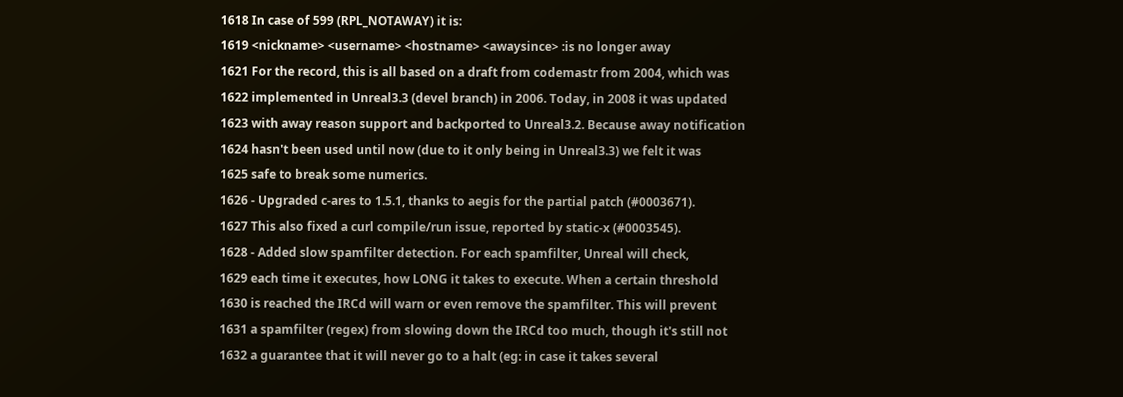1618 In case of 599 (RPL_NOTAWAY) it is:
1619 <nickname> <username> <hostname> <awaysince> :is no longer away
1621 For the record, this is all based on a draft from codemastr from 2004, which was
1622 implemented in Unreal3.3 (devel branch) in 2006. Today, in 2008 it was updated
1623 with away reason support and backported to Unreal3.2. Because away notification
1624 hasn't been used until now (due to it only being in Unreal3.3) we felt it was
1625 safe to break some numerics.
1626 - Upgraded c-ares to 1.5.1, thanks to aegis for the partial patch (#0003671).
1627 This also fixed a curl compile/run issue, reported by static-x (#0003545).
1628 - Added slow spamfilter detection. For each spamfilter, Unreal will check,
1629 each time it executes, how LONG it takes to execute. When a certain threshold
1630 is reached the IRCd will warn or even remove the spamfilter. This will prevent
1631 a spamfilter (regex) from slowing down the IRCd too much, though it's still not
1632 a guarantee that it will never go to a halt (eg: in case it takes several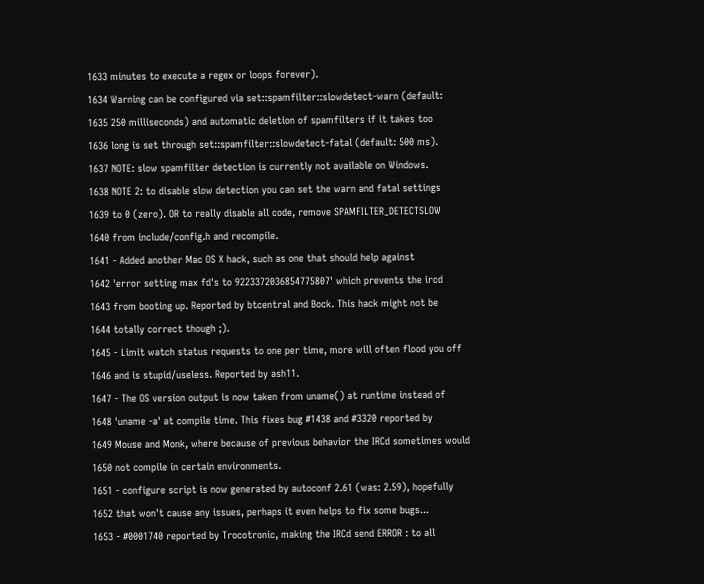1633 minutes to execute a regex or loops forever).
1634 Warning can be configured via set::spamfilter::slowdetect-warn (default:
1635 250 milliseconds) and automatic deletion of spamfilters if it takes too
1636 long is set through set::spamfilter::slowdetect-fatal (default: 500 ms).
1637 NOTE: slow spamfilter detection is currently not available on Windows.
1638 NOTE 2: to disable slow detection you can set the warn and fatal settings
1639 to 0 (zero). OR to really disable all code, remove SPAMFILTER_DETECTSLOW
1640 from include/config.h and recompile.
1641 - Added another Mac OS X hack, such as one that should help against
1642 'error setting max fd's to 9223372036854775807' which prevents the ircd
1643 from booting up. Reported by btcentral and Bock. This hack might not be
1644 totally correct though ;).
1645 - Limit watch status requests to one per time, more will often flood you off
1646 and is stupid/useless. Reported by ash11.
1647 - The OS version output is now taken from uname() at runtime instead of
1648 'uname -a' at compile time. This fixes bug #1438 and #3320 reported by
1649 Mouse and Monk, where because of previous behavior the IRCd sometimes would
1650 not compile in certain environments.
1651 - configure script is now generated by autoconf 2.61 (was: 2.59), hopefully
1652 that won't cause any issues, perhaps it even helps to fix some bugs...
1653 - #0001740 reported by Trocotronic, making the IRCd send ERROR : to all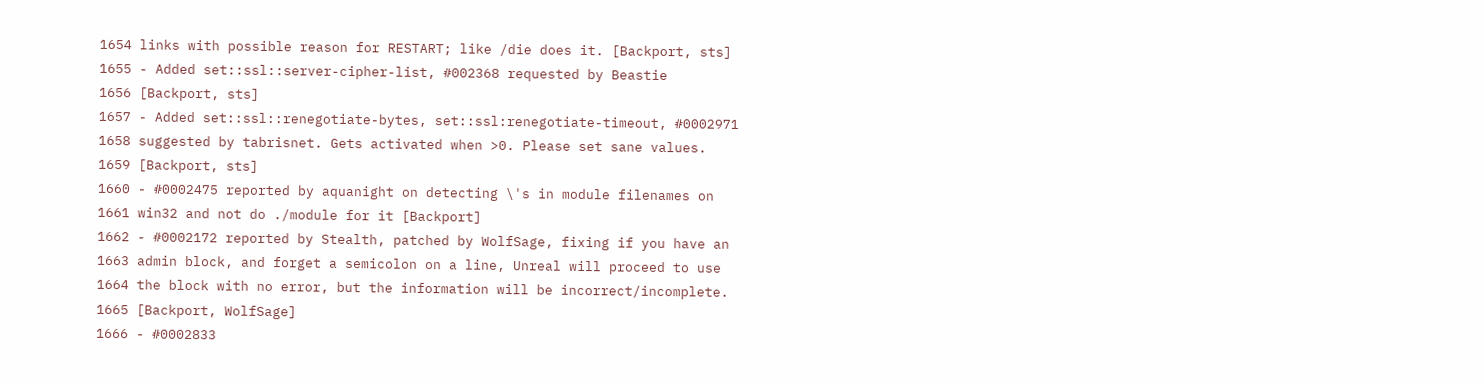1654 links with possible reason for RESTART; like /die does it. [Backport, sts]
1655 - Added set::ssl::server-cipher-list, #002368 requested by Beastie
1656 [Backport, sts]
1657 - Added set::ssl::renegotiate-bytes, set::ssl:renegotiate-timeout, #0002971
1658 suggested by tabrisnet. Gets activated when >0. Please set sane values.
1659 [Backport, sts]
1660 - #0002475 reported by aquanight on detecting \'s in module filenames on
1661 win32 and not do ./module for it [Backport]
1662 - #0002172 reported by Stealth, patched by WolfSage, fixing if you have an
1663 admin block, and forget a semicolon on a line, Unreal will proceed to use
1664 the block with no error, but the information will be incorrect/incomplete.
1665 [Backport, WolfSage]
1666 - #0002833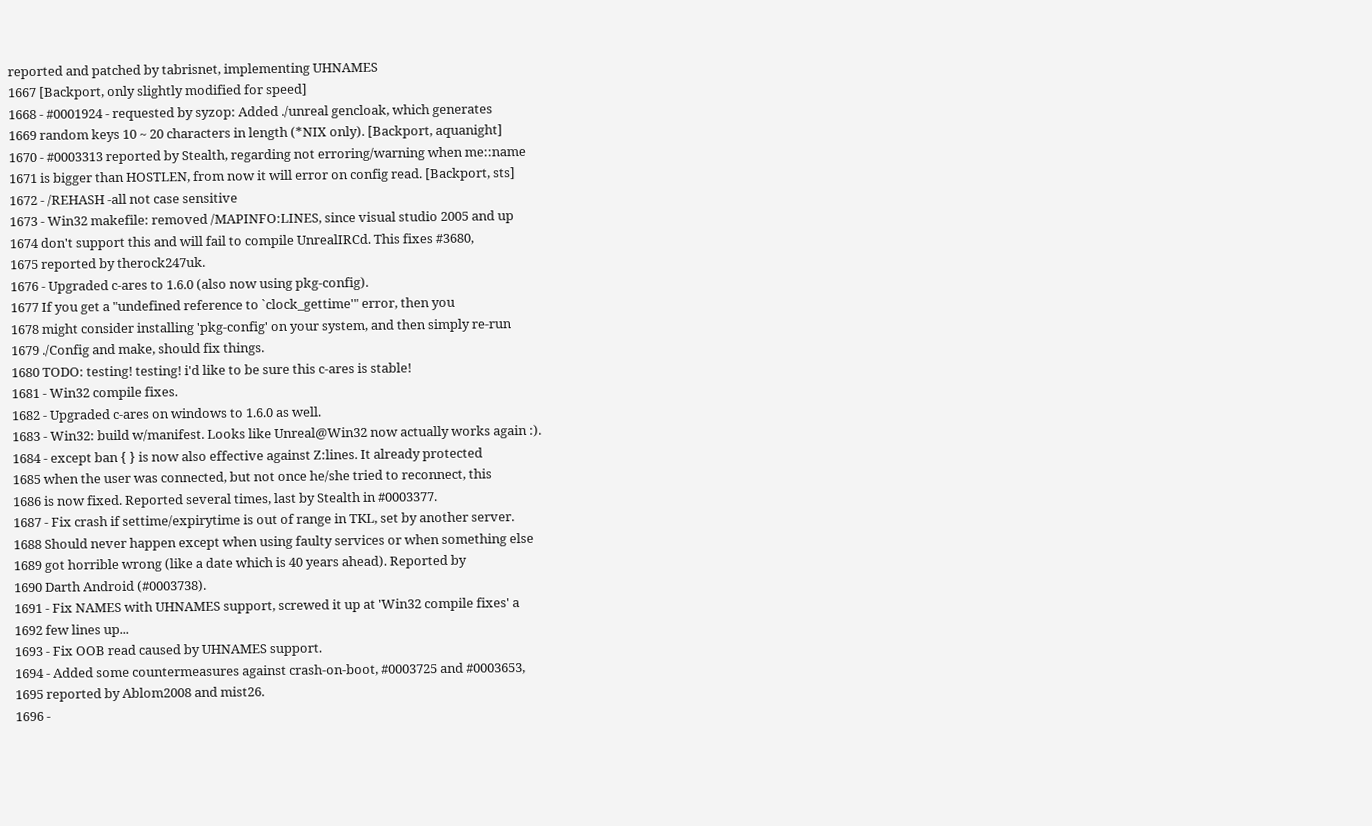reported and patched by tabrisnet, implementing UHNAMES
1667 [Backport, only slightly modified for speed]
1668 - #0001924 - requested by syzop: Added ./unreal gencloak, which generates
1669 random keys 10 ~ 20 characters in length (*NIX only). [Backport, aquanight]
1670 - #0003313 reported by Stealth, regarding not erroring/warning when me::name
1671 is bigger than HOSTLEN, from now it will error on config read. [Backport, sts]
1672 - /REHASH -all not case sensitive
1673 - Win32 makefile: removed /MAPINFO:LINES, since visual studio 2005 and up
1674 don't support this and will fail to compile UnrealIRCd. This fixes #3680,
1675 reported by therock247uk.
1676 - Upgraded c-ares to 1.6.0 (also now using pkg-config).
1677 If you get a "undefined reference to `clock_gettime'" error, then you
1678 might consider installing 'pkg-config' on your system, and then simply re-run
1679 ./Config and make, should fix things.
1680 TODO: testing! testing! i'd like to be sure this c-ares is stable!
1681 - Win32 compile fixes.
1682 - Upgraded c-ares on windows to 1.6.0 as well.
1683 - Win32: build w/manifest. Looks like Unreal@Win32 now actually works again :).
1684 - except ban { } is now also effective against Z:lines. It already protected
1685 when the user was connected, but not once he/she tried to reconnect, this
1686 is now fixed. Reported several times, last by Stealth in #0003377.
1687 - Fix crash if settime/expirytime is out of range in TKL, set by another server.
1688 Should never happen except when using faulty services or when something else
1689 got horrible wrong (like a date which is 40 years ahead). Reported by
1690 Darth Android (#0003738).
1691 - Fix NAMES with UHNAMES support, screwed it up at 'Win32 compile fixes' a
1692 few lines up...
1693 - Fix OOB read caused by UHNAMES support.
1694 - Added some countermeasures against crash-on-boot, #0003725 and #0003653,
1695 reported by Ablom2008 and mist26.
1696 -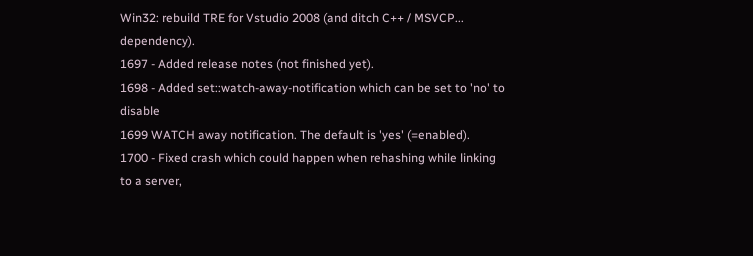Win32: rebuild TRE for Vstudio 2008 (and ditch C++ / MSVCP... dependency).
1697 - Added release notes (not finished yet).
1698 - Added set::watch-away-notification which can be set to 'no' to disable
1699 WATCH away notification. The default is 'yes' (=enabled).
1700 - Fixed crash which could happen when rehashing while linking to a server,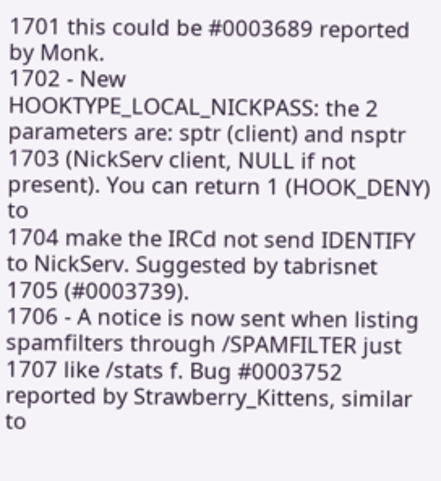1701 this could be #0003689 reported by Monk.
1702 - New HOOKTYPE_LOCAL_NICKPASS: the 2 parameters are: sptr (client) and nsptr
1703 (NickServ client, NULL if not present). You can return 1 (HOOK_DENY) to
1704 make the IRCd not send IDENTIFY to NickServ. Suggested by tabrisnet
1705 (#0003739).
1706 - A notice is now sent when listing spamfilters through /SPAMFILTER just
1707 like /stats f. Bug #0003752 reported by Strawberry_Kittens, similar to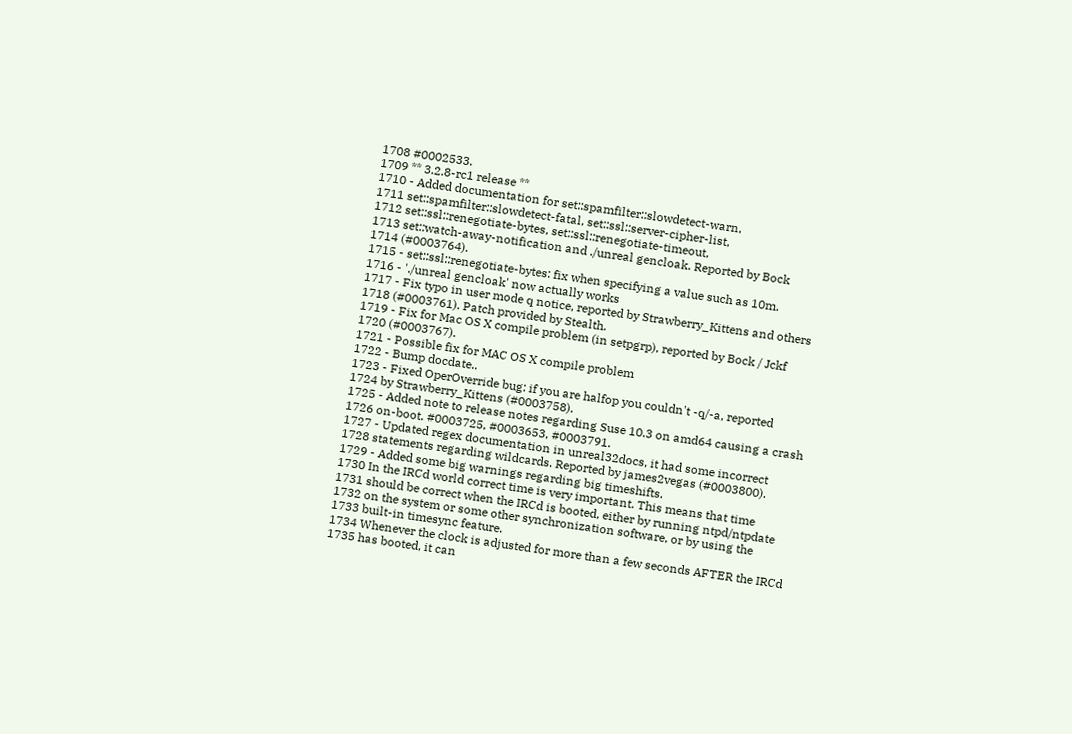1708 #0002533.
1709 ** 3.2.8-rc1 release **
1710 - Added documentation for set::spamfilter::slowdetect-warn,
1711 set::spamfilter::slowdetect-fatal, set::ssl::server-cipher-list,
1712 set::ssl::renegotiate-bytes, set::ssl::renegotiate-timeout,
1713 set::watch-away-notification and ./unreal gencloak. Reported by Bock
1714 (#0003764).
1715 - set::ssl::renegotiate-bytes: fix when specifying a value such as 10m.
1716 - './unreal gencloak' now actually works
1717 - Fix typo in user mode q notice, reported by Strawberry_Kittens and others
1718 (#0003761). Patch provided by Stealth.
1719 - Fix for Mac OS X compile problem (in setpgrp), reported by Bock / Jckf
1720 (#0003767).
1721 - Possible fix for MAC OS X compile problem
1722 - Bump docdate..
1723 - Fixed OperOverride bug: if you are halfop you couldn't -q/-a, reported
1724 by Strawberry_Kittens (#0003758).
1725 - Added note to release notes regarding Suse 10.3 on amd64 causing a crash
1726 on-boot. #0003725, #0003653, #0003791.
1727 - Updated regex documentation in unreal32docs, it had some incorrect
1728 statements regarding wildcards. Reported by james2vegas (#0003800).
1729 - Added some big warnings regarding big timeshifts.
1730 In the IRCd world correct time is very important. This means that time
1731 should be correct when the IRCd is booted, either by running ntpd/ntpdate
1732 on the system or some other synchronization software, or by using the
1733 built-in timesync feature.
1734 Whenever the clock is adjusted for more than a few seconds AFTER the IRCd
1735 has booted, it can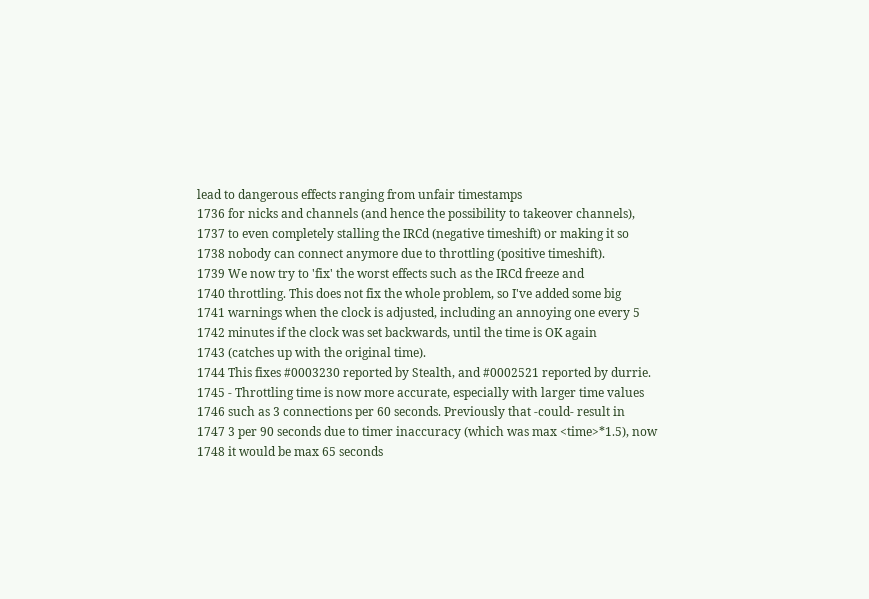lead to dangerous effects ranging from unfair timestamps
1736 for nicks and channels (and hence the possibility to takeover channels),
1737 to even completely stalling the IRCd (negative timeshift) or making it so
1738 nobody can connect anymore due to throttling (positive timeshift).
1739 We now try to 'fix' the worst effects such as the IRCd freeze and
1740 throttling. This does not fix the whole problem, so I've added some big
1741 warnings when the clock is adjusted, including an annoying one every 5
1742 minutes if the clock was set backwards, until the time is OK again
1743 (catches up with the original time).
1744 This fixes #0003230 reported by Stealth, and #0002521 reported by durrie.
1745 - Throttling time is now more accurate, especially with larger time values
1746 such as 3 connections per 60 seconds. Previously that -could- result in
1747 3 per 90 seconds due to timer inaccuracy (which was max <time>*1.5), now
1748 it would be max 65 seconds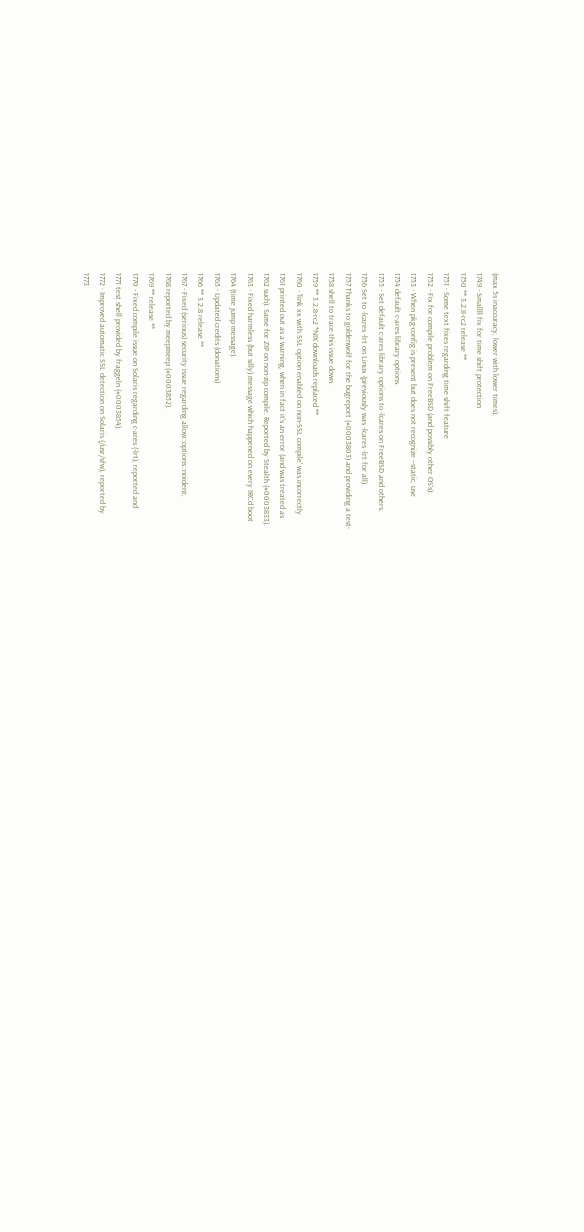(max 5s inaccuracy, lower with lower times).
1749 - Smallll fix for time shift protection
1750 ** 3.2.8-rc2 release **
1751 - Some text fixes regarding time shift feature
1752 - Fix for compile problem on FreeBSD (and possibly other OS's):
1753 - When pkg-config is present but does not recognize --static, use
1754 default c-ares library options.
1755 - Set default c-ares library options to -lcares on FreeBSD and others.
1756 Set to -lcares -lrt on Linux (previously was -lcares -lrt for all).
1757 Thanks to goldenwolf for the bugreport (#0003803) and providing a test-
1758 shell to trace this issue down.
1759 ** 3.2.8-rc2 *NIX downloads replaced **
1760 - 'link xx with SSL option enabled on non-SSL compile' was incorrectly
1761 printed out as a warning, when in fact it's an error (and was treated as
1762 such). Same for ZIP on non-zip compile. Reported by Stealth (#0003833).
1763 - Fixed harmless (but silly) message which happened on every IRCd boot
1764 (time jump message).
1765 - Updated credits (donations)
1766 ** 3.2.8 release **
1767 - Fixed (serious) security issue regarding allow::options::noident,
1768 reported by meepmeep (#0003852).
1769 ** release **
1770 - Fixed compile issue on Solaris regarding c-ares (-lrt), reported and
1771 test shell provided by fraggeln (#0003854).
1772 - Improved automatic SSL detection on Solaris (/usr/sfw), reported by
1773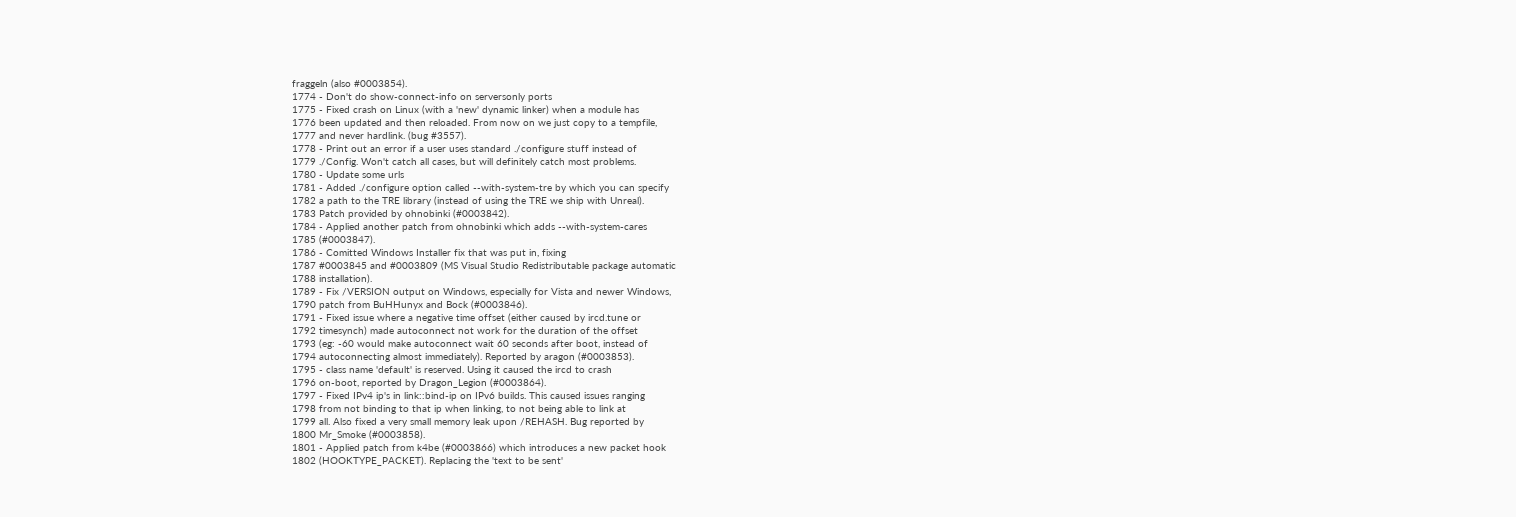fraggeln (also #0003854).
1774 - Don't do show-connect-info on serversonly ports
1775 - Fixed crash on Linux (with a 'new' dynamic linker) when a module has
1776 been updated and then reloaded. From now on we just copy to a tempfile,
1777 and never hardlink. (bug #3557).
1778 - Print out an error if a user uses standard ./configure stuff instead of
1779 ./Config. Won't catch all cases, but will definitely catch most problems.
1780 - Update some urls
1781 - Added ./configure option called --with-system-tre by which you can specify
1782 a path to the TRE library (instead of using the TRE we ship with Unreal).
1783 Patch provided by ohnobinki (#0003842).
1784 - Applied another patch from ohnobinki which adds --with-system-cares
1785 (#0003847).
1786 - Comitted Windows Installer fix that was put in, fixing
1787 #0003845 and #0003809 (MS Visual Studio Redistributable package automatic
1788 installation).
1789 - Fix /VERSION output on Windows, especially for Vista and newer Windows,
1790 patch from BuHHunyx and Bock (#0003846).
1791 - Fixed issue where a negative time offset (either caused by ircd.tune or
1792 timesynch) made autoconnect not work for the duration of the offset
1793 (eg: -60 would make autoconnect wait 60 seconds after boot, instead of
1794 autoconnecting almost immediately). Reported by aragon (#0003853).
1795 - class name 'default' is reserved. Using it caused the ircd to crash
1796 on-boot, reported by Dragon_Legion (#0003864).
1797 - Fixed IPv4 ip's in link::bind-ip on IPv6 builds. This caused issues ranging
1798 from not binding to that ip when linking, to not being able to link at
1799 all. Also fixed a very small memory leak upon /REHASH. Bug reported by
1800 Mr_Smoke (#0003858).
1801 - Applied patch from k4be (#0003866) which introduces a new packet hook
1802 (HOOKTYPE_PACKET). Replacing the 'text to be sent'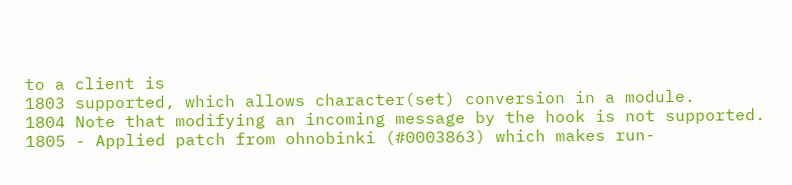to a client is
1803 supported, which allows character(set) conversion in a module.
1804 Note that modifying an incoming message by the hook is not supported.
1805 - Applied patch from ohnobinki (#0003863) which makes run-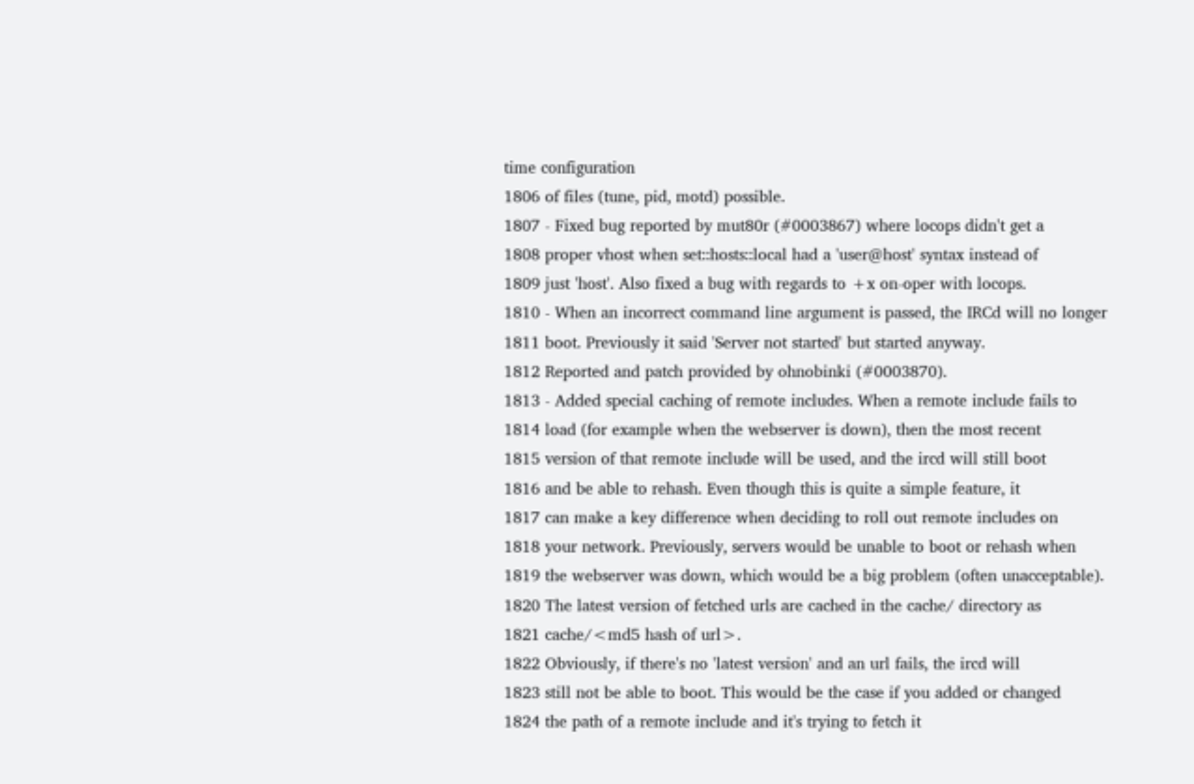time configuration
1806 of files (tune, pid, motd) possible.
1807 - Fixed bug reported by mut80r (#0003867) where locops didn't get a
1808 proper vhost when set::hosts::local had a 'user@host' syntax instead of
1809 just 'host'. Also fixed a bug with regards to +x on-oper with locops.
1810 - When an incorrect command line argument is passed, the IRCd will no longer
1811 boot. Previously it said 'Server not started' but started anyway.
1812 Reported and patch provided by ohnobinki (#0003870).
1813 - Added special caching of remote includes. When a remote include fails to
1814 load (for example when the webserver is down), then the most recent
1815 version of that remote include will be used, and the ircd will still boot
1816 and be able to rehash. Even though this is quite a simple feature, it
1817 can make a key difference when deciding to roll out remote includes on
1818 your network. Previously, servers would be unable to boot or rehash when
1819 the webserver was down, which would be a big problem (often unacceptable).
1820 The latest version of fetched urls are cached in the cache/ directory as
1821 cache/<md5 hash of url>.
1822 Obviously, if there's no 'latest version' and an url fails, the ircd will
1823 still not be able to boot. This would be the case if you added or changed
1824 the path of a remote include and it's trying to fetch it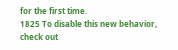for the first time.
1825 To disable this new behavior, check out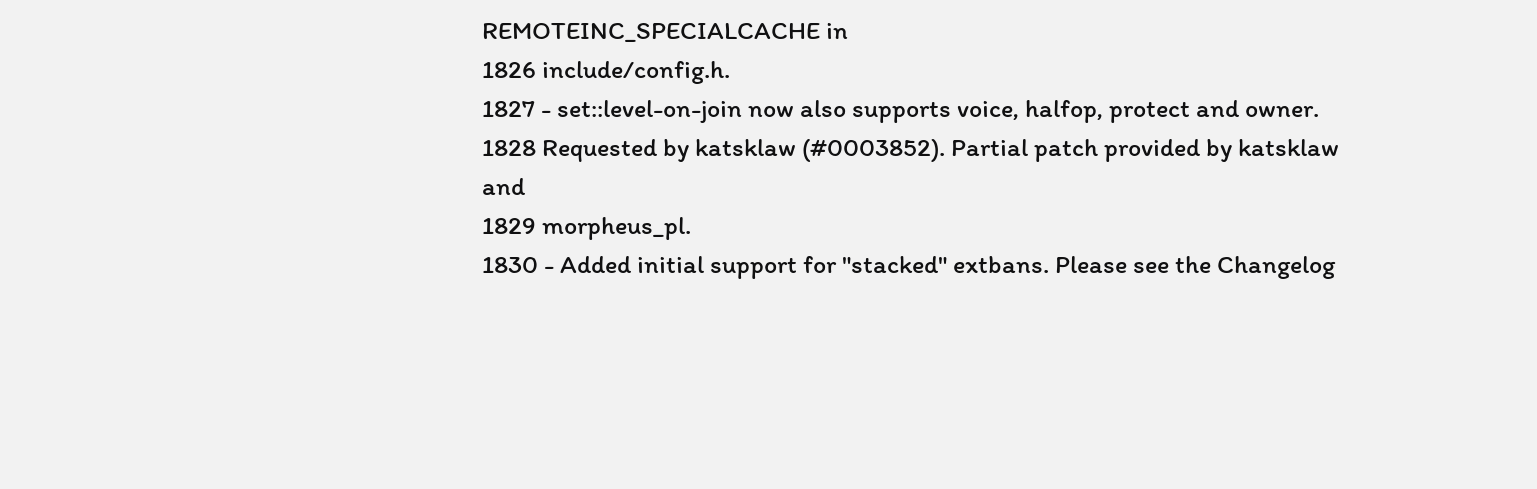REMOTEINC_SPECIALCACHE in
1826 include/config.h.
1827 - set::level-on-join now also supports voice, halfop, protect and owner.
1828 Requested by katsklaw (#0003852). Partial patch provided by katsklaw and
1829 morpheus_pl.
1830 - Added initial support for "stacked" extbans. Please see the Changelog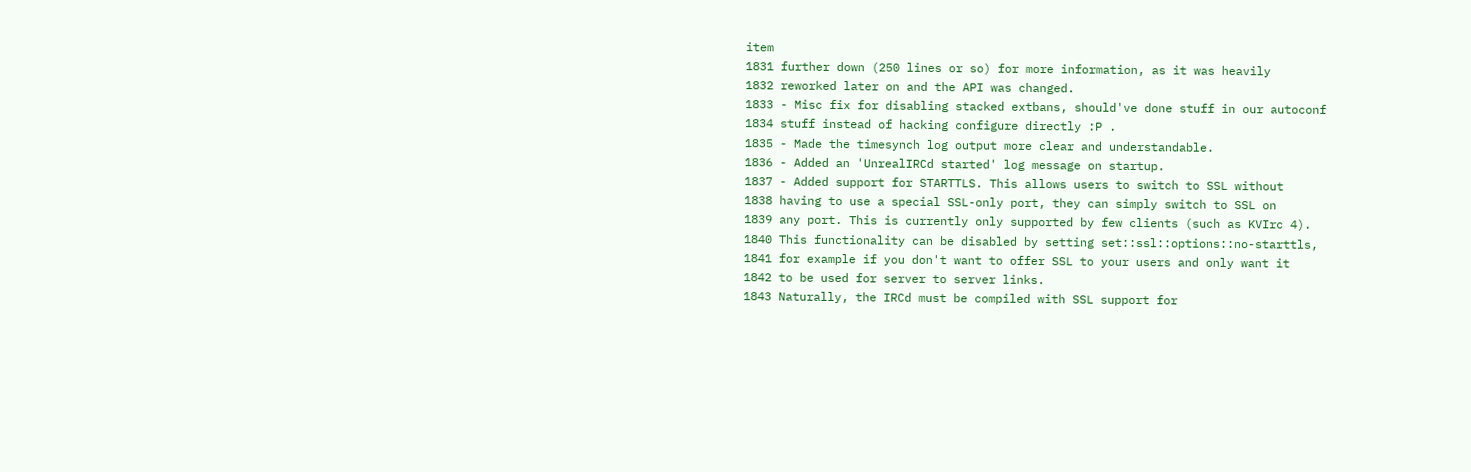item
1831 further down (250 lines or so) for more information, as it was heavily
1832 reworked later on and the API was changed.
1833 - Misc fix for disabling stacked extbans, should've done stuff in our autoconf
1834 stuff instead of hacking configure directly :P .
1835 - Made the timesynch log output more clear and understandable.
1836 - Added an 'UnrealIRCd started' log message on startup.
1837 - Added support for STARTTLS. This allows users to switch to SSL without
1838 having to use a special SSL-only port, they can simply switch to SSL on
1839 any port. This is currently only supported by few clients (such as KVIrc 4).
1840 This functionality can be disabled by setting set::ssl::options::no-starttls,
1841 for example if you don't want to offer SSL to your users and only want it
1842 to be used for server to server links.
1843 Naturally, the IRCd must be compiled with SSL support for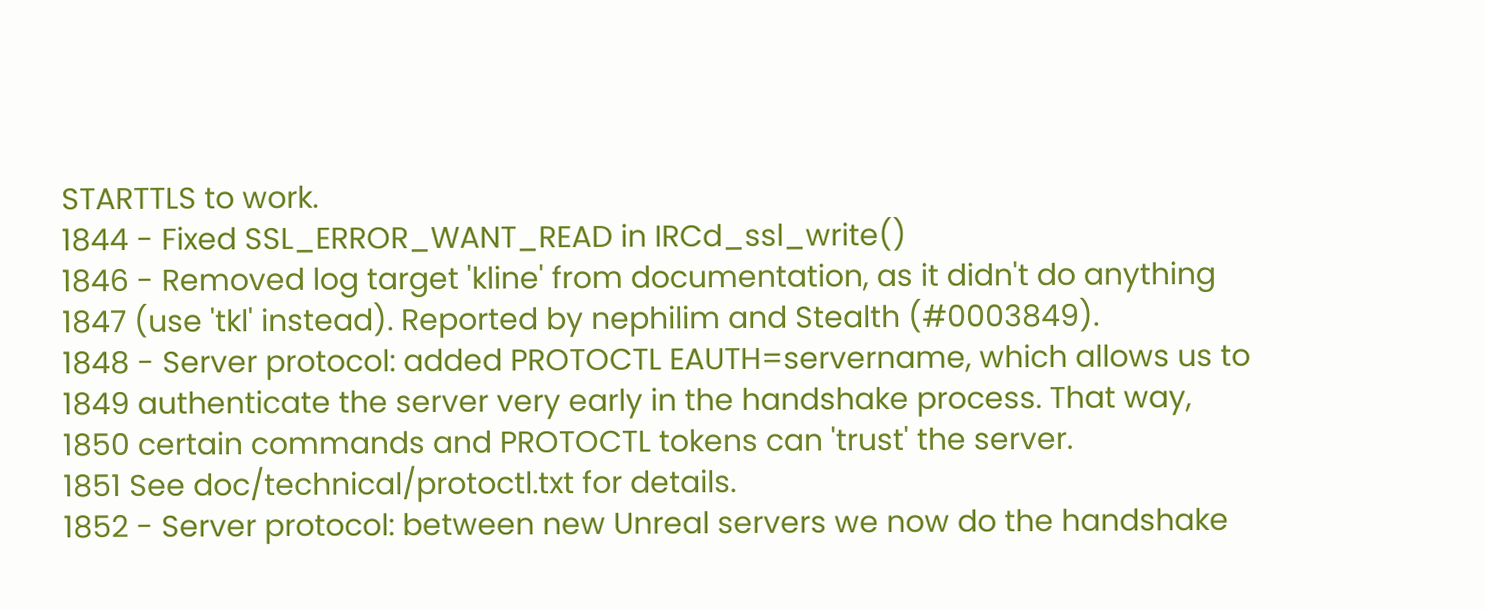STARTTLS to work.
1844 - Fixed SSL_ERROR_WANT_READ in IRCd_ssl_write()
1846 - Removed log target 'kline' from documentation, as it didn't do anything
1847 (use 'tkl' instead). Reported by nephilim and Stealth (#0003849).
1848 - Server protocol: added PROTOCTL EAUTH=servername, which allows us to
1849 authenticate the server very early in the handshake process. That way,
1850 certain commands and PROTOCTL tokens can 'trust' the server.
1851 See doc/technical/protoctl.txt for details.
1852 - Server protocol: between new Unreal servers we now do the handshake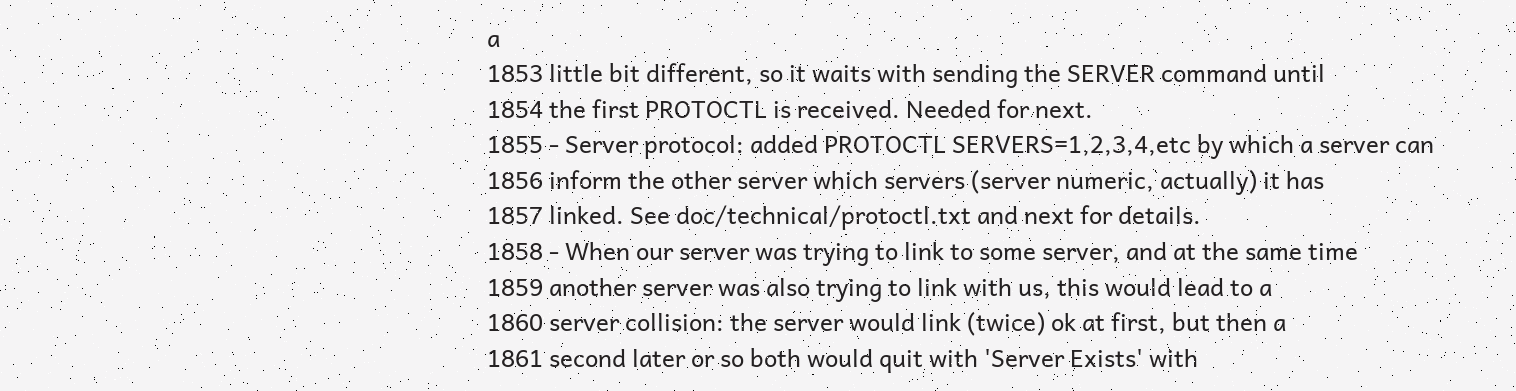a
1853 little bit different, so it waits with sending the SERVER command until
1854 the first PROTOCTL is received. Needed for next.
1855 - Server protocol: added PROTOCTL SERVERS=1,2,3,4,etc by which a server can
1856 inform the other server which servers (server numeric, actually) it has
1857 linked. See doc/technical/protoctl.txt and next for details.
1858 - When our server was trying to link to some server, and at the same time
1859 another server was also trying to link with us, this would lead to a
1860 server collision: the server would link (twice) ok at first, but then a
1861 second later or so both would quit with 'Server Exists' with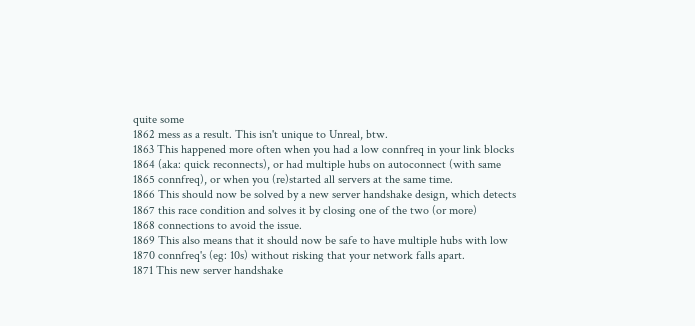quite some
1862 mess as a result. This isn't unique to Unreal, btw.
1863 This happened more often when you had a low connfreq in your link blocks
1864 (aka: quick reconnects), or had multiple hubs on autoconnect (with same
1865 connfreq), or when you (re)started all servers at the same time.
1866 This should now be solved by a new server handshake design, which detects
1867 this race condition and solves it by closing one of the two (or more)
1868 connections to avoid the issue.
1869 This also means that it should now be safe to have multiple hubs with low
1870 connfreq's (eg: 10s) without risking that your network falls apart.
1871 This new server handshake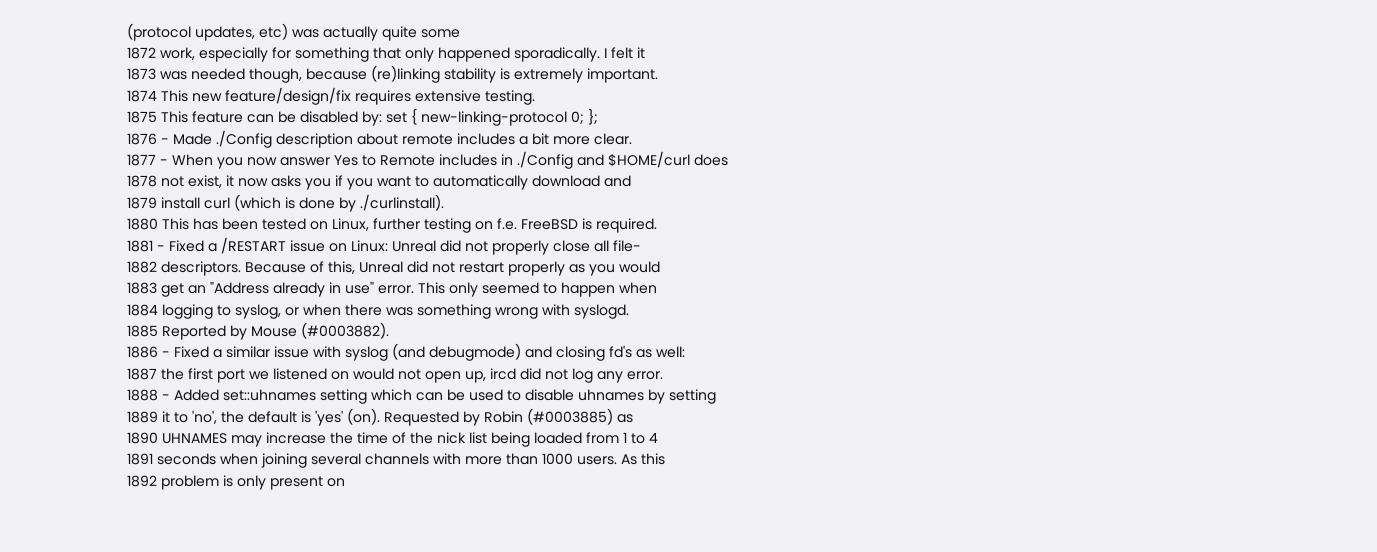(protocol updates, etc) was actually quite some
1872 work, especially for something that only happened sporadically. I felt it
1873 was needed though, because (re)linking stability is extremely important.
1874 This new feature/design/fix requires extensive testing.
1875 This feature can be disabled by: set { new-linking-protocol 0; };
1876 - Made ./Config description about remote includes a bit more clear.
1877 - When you now answer Yes to Remote includes in ./Config and $HOME/curl does
1878 not exist, it now asks you if you want to automatically download and
1879 install curl (which is done by ./curlinstall).
1880 This has been tested on Linux, further testing on f.e. FreeBSD is required.
1881 - Fixed a /RESTART issue on Linux: Unreal did not properly close all file-
1882 descriptors. Because of this, Unreal did not restart properly as you would
1883 get an "Address already in use" error. This only seemed to happen when
1884 logging to syslog, or when there was something wrong with syslogd.
1885 Reported by Mouse (#0003882).
1886 - Fixed a similar issue with syslog (and debugmode) and closing fd's as well:
1887 the first port we listened on would not open up, ircd did not log any error.
1888 - Added set::uhnames setting which can be used to disable uhnames by setting
1889 it to 'no', the default is 'yes' (on). Requested by Robin (#0003885) as
1890 UHNAMES may increase the time of the nick list being loaded from 1 to 4
1891 seconds when joining several channels with more than 1000 users. As this
1892 problem is only present on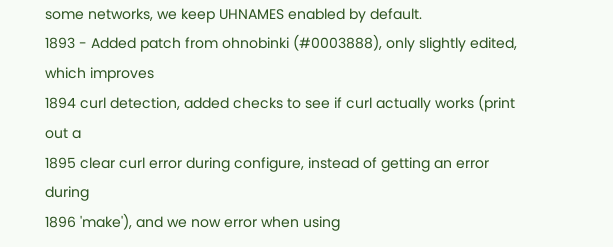some networks, we keep UHNAMES enabled by default.
1893 - Added patch from ohnobinki (#0003888), only slightly edited, which improves
1894 curl detection, added checks to see if curl actually works (print out a
1895 clear curl error during configure, instead of getting an error during
1896 'make'), and we now error when using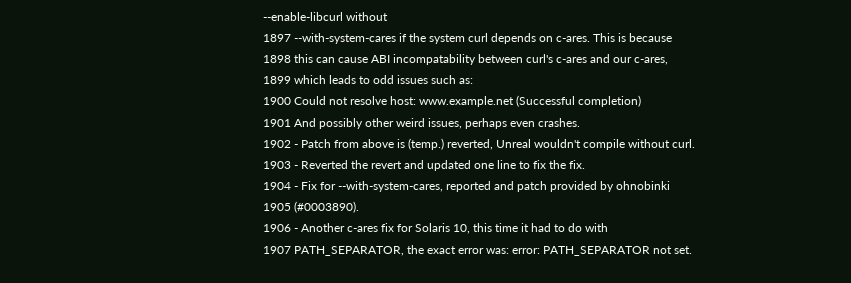--enable-libcurl without
1897 --with-system-cares if the system curl depends on c-ares. This is because
1898 this can cause ABI incompatability between curl's c-ares and our c-ares,
1899 which leads to odd issues such as:
1900 Could not resolve host: www.example.net (Successful completion)
1901 And possibly other weird issues, perhaps even crashes.
1902 - Patch from above is (temp.) reverted, Unreal wouldn't compile without curl.
1903 - Reverted the revert and updated one line to fix the fix.
1904 - Fix for --with-system-cares, reported and patch provided by ohnobinki
1905 (#0003890).
1906 - Another c-ares fix for Solaris 10, this time it had to do with
1907 PATH_SEPARATOR, the exact error was: error: PATH_SEPARATOR not set.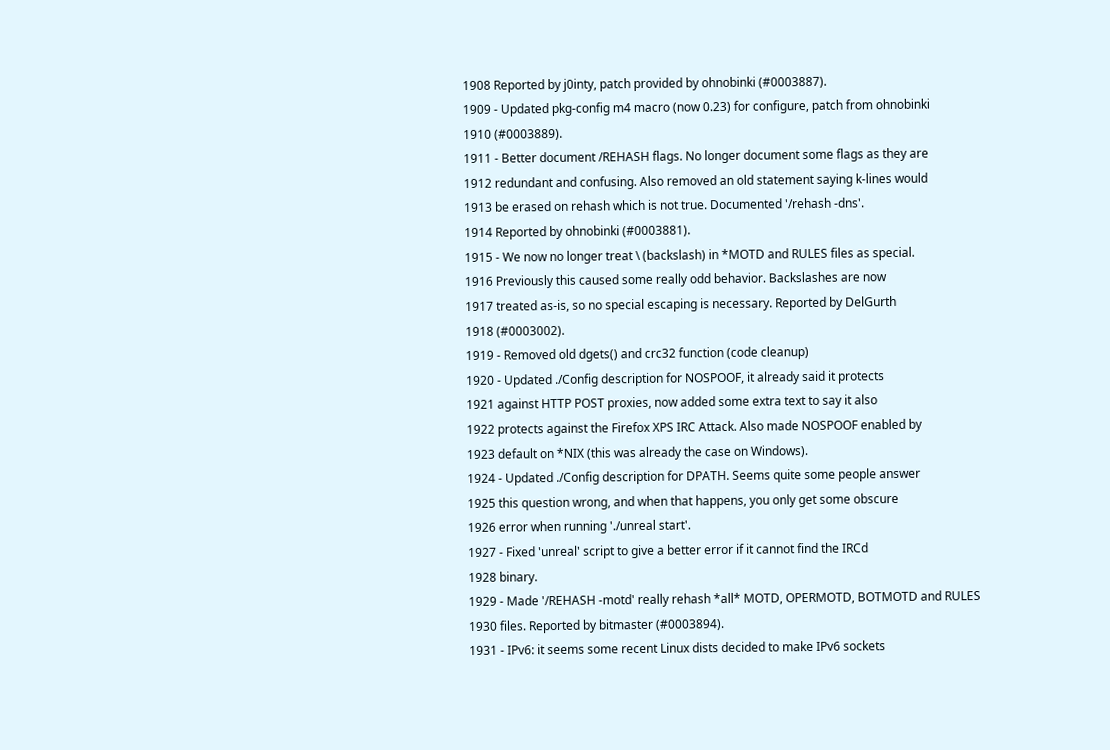1908 Reported by j0inty, patch provided by ohnobinki (#0003887).
1909 - Updated pkg-config m4 macro (now 0.23) for configure, patch from ohnobinki
1910 (#0003889).
1911 - Better document /REHASH flags. No longer document some flags as they are
1912 redundant and confusing. Also removed an old statement saying k-lines would
1913 be erased on rehash which is not true. Documented '/rehash -dns'.
1914 Reported by ohnobinki (#0003881).
1915 - We now no longer treat \ (backslash) in *MOTD and RULES files as special.
1916 Previously this caused some really odd behavior. Backslashes are now
1917 treated as-is, so no special escaping is necessary. Reported by DelGurth
1918 (#0003002).
1919 - Removed old dgets() and crc32 function (code cleanup)
1920 - Updated ./Config description for NOSPOOF, it already said it protects
1921 against HTTP POST proxies, now added some extra text to say it also
1922 protects against the Firefox XPS IRC Attack. Also made NOSPOOF enabled by
1923 default on *NIX (this was already the case on Windows).
1924 - Updated ./Config description for DPATH. Seems quite some people answer
1925 this question wrong, and when that happens, you only get some obscure
1926 error when running './unreal start'.
1927 - Fixed 'unreal' script to give a better error if it cannot find the IRCd
1928 binary.
1929 - Made '/REHASH -motd' really rehash *all* MOTD, OPERMOTD, BOTMOTD and RULES
1930 files. Reported by bitmaster (#0003894).
1931 - IPv6: it seems some recent Linux dists decided to make IPv6 sockets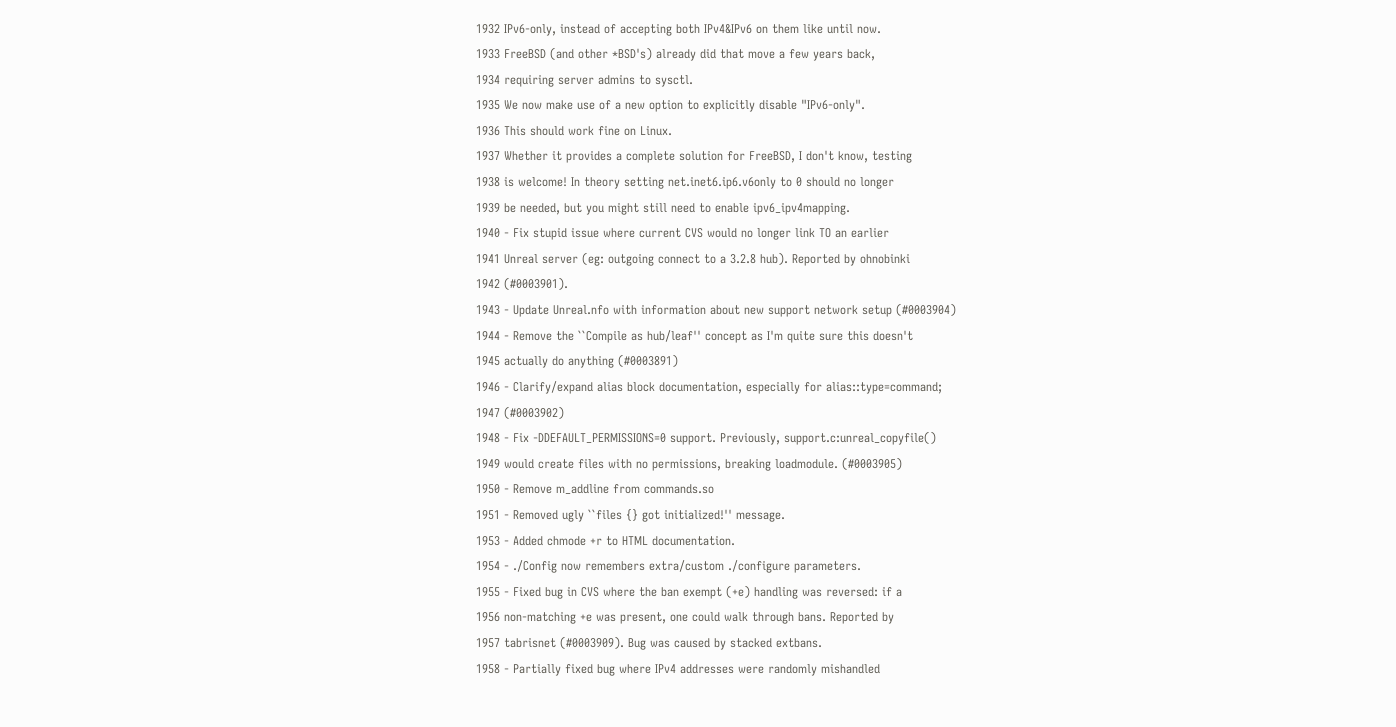1932 IPv6-only, instead of accepting both IPv4&IPv6 on them like until now.
1933 FreeBSD (and other *BSD's) already did that move a few years back,
1934 requiring server admins to sysctl.
1935 We now make use of a new option to explicitly disable "IPv6-only".
1936 This should work fine on Linux.
1937 Whether it provides a complete solution for FreeBSD, I don't know, testing
1938 is welcome! In theory setting net.inet6.ip6.v6only to 0 should no longer
1939 be needed, but you might still need to enable ipv6_ipv4mapping.
1940 - Fix stupid issue where current CVS would no longer link TO an earlier
1941 Unreal server (eg: outgoing connect to a 3.2.8 hub). Reported by ohnobinki
1942 (#0003901).
1943 - Update Unreal.nfo with information about new support network setup (#0003904)
1944 - Remove the ``Compile as hub/leaf'' concept as I'm quite sure this doesn't
1945 actually do anything (#0003891)
1946 - Clarify/expand alias block documentation, especially for alias::type=command;
1947 (#0003902)
1948 - Fix -DDEFAULT_PERMISSIONS=0 support. Previously, support.c:unreal_copyfile()
1949 would create files with no permissions, breaking loadmodule. (#0003905)
1950 - Remove m_addline from commands.so
1951 - Removed ugly ``files {} got initialized!'' message.
1953 - Added chmode +r to HTML documentation.
1954 - ./Config now remembers extra/custom ./configure parameters.
1955 - Fixed bug in CVS where the ban exempt (+e) handling was reversed: if a
1956 non-matching +e was present, one could walk through bans. Reported by
1957 tabrisnet (#0003909). Bug was caused by stacked extbans.
1958 - Partially fixed bug where IPv4 addresses were randomly mishandled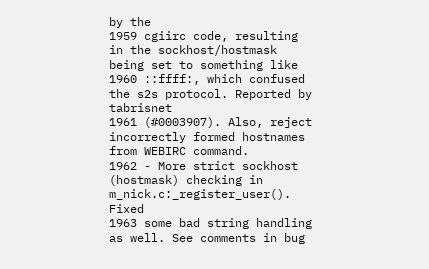by the
1959 cgiirc code, resulting in the sockhost/hostmask being set to something like
1960 ::ffff:, which confused the s2s protocol. Reported by tabrisnet
1961 (#0003907). Also, reject incorrectly formed hostnames from WEBIRC command.
1962 - More strict sockhost (hostmask) checking in m_nick.c:_register_user(). Fixed
1963 some bad string handling as well. See comments in bug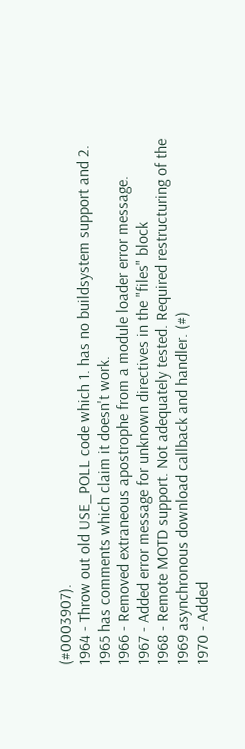(#0003907).
1964 - Throw out old USE_POLL code which 1. has no buildsystem support and 2.
1965 has comments which claim it doesn't work.
1966 - Removed extraneous apostrophe from a module loader error message.
1967 - Added error message for unknown directives in the "files" block
1968 - Remote MOTD support. Not adequately tested. Required restructuring of the
1969 asynchronous download callback and handler. (#)
1970 - Added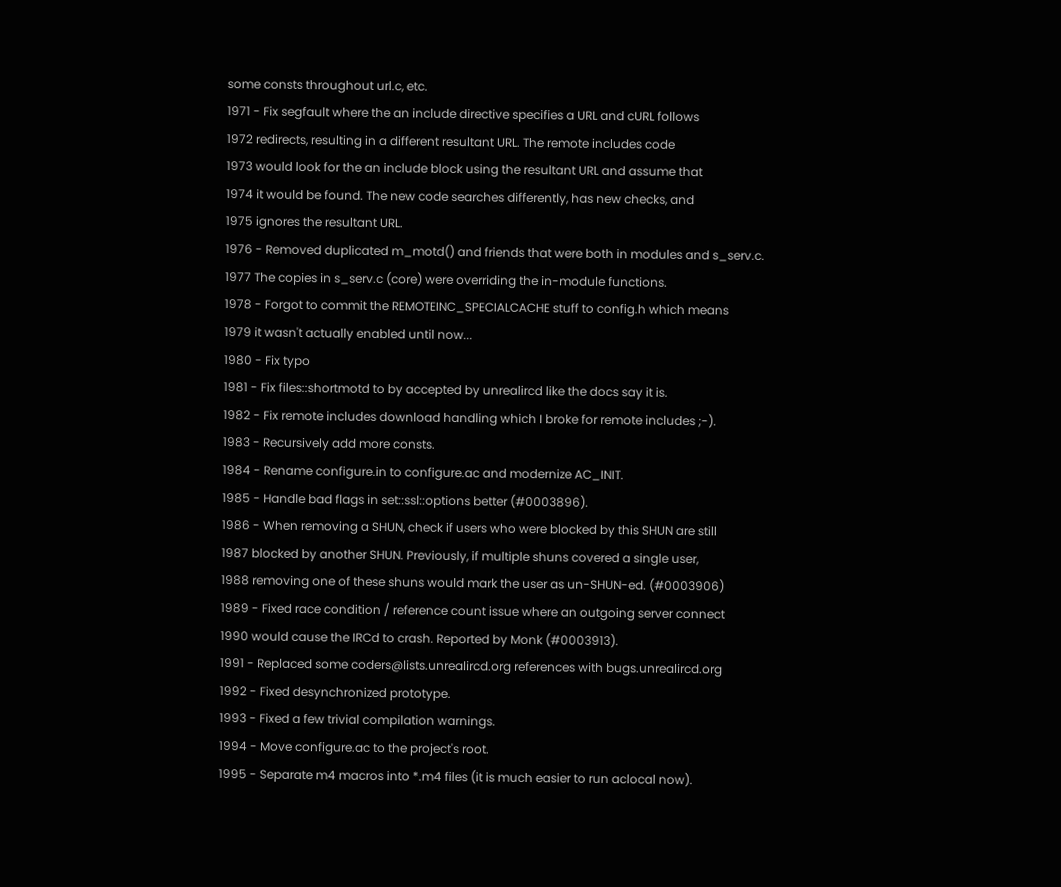some consts throughout url.c, etc.
1971 - Fix segfault where the an include directive specifies a URL and cURL follows
1972 redirects, resulting in a different resultant URL. The remote includes code
1973 would look for the an include block using the resultant URL and assume that
1974 it would be found. The new code searches differently, has new checks, and
1975 ignores the resultant URL.
1976 - Removed duplicated m_motd() and friends that were both in modules and s_serv.c.
1977 The copies in s_serv.c (core) were overriding the in-module functions.
1978 - Forgot to commit the REMOTEINC_SPECIALCACHE stuff to config.h which means
1979 it wasn't actually enabled until now...
1980 - Fix typo
1981 - Fix files::shortmotd to by accepted by unrealircd like the docs say it is.
1982 - Fix remote includes download handling which I broke for remote includes ;-).
1983 - Recursively add more consts.
1984 - Rename configure.in to configure.ac and modernize AC_INIT.
1985 - Handle bad flags in set::ssl::options better (#0003896).
1986 - When removing a SHUN, check if users who were blocked by this SHUN are still
1987 blocked by another SHUN. Previously, if multiple shuns covered a single user,
1988 removing one of these shuns would mark the user as un-SHUN-ed. (#0003906)
1989 - Fixed race condition / reference count issue where an outgoing server connect
1990 would cause the IRCd to crash. Reported by Monk (#0003913).
1991 - Replaced some coders@lists.unrealircd.org references with bugs.unrealircd.org
1992 - Fixed desynchronized prototype.
1993 - Fixed a few trivial compilation warnings.
1994 - Move configure.ac to the project's root.
1995 - Separate m4 macros into *.m4 files (it is much easier to run aclocal now).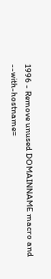1996 - Remove unused DOMAINNAME macro and --with-hostname=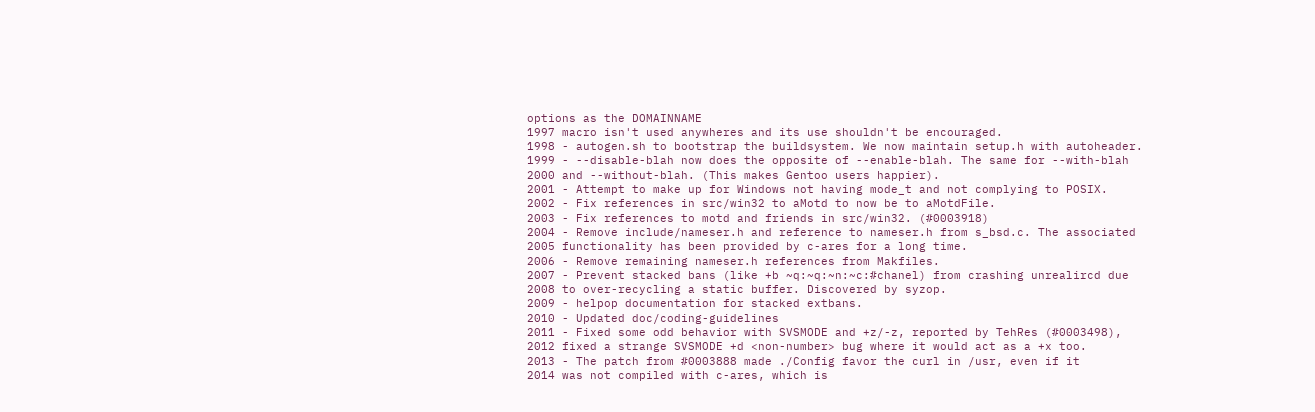options as the DOMAINNAME
1997 macro isn't used anywheres and its use shouldn't be encouraged.
1998 - autogen.sh to bootstrap the buildsystem. We now maintain setup.h with autoheader.
1999 - --disable-blah now does the opposite of --enable-blah. The same for --with-blah
2000 and --without-blah. (This makes Gentoo users happier).
2001 - Attempt to make up for Windows not having mode_t and not complying to POSIX.
2002 - Fix references in src/win32 to aMotd to now be to aMotdFile.
2003 - Fix references to motd and friends in src/win32. (#0003918)
2004 - Remove include/nameser.h and reference to nameser.h from s_bsd.c. The associated
2005 functionality has been provided by c-ares for a long time.
2006 - Remove remaining nameser.h references from Makfiles.
2007 - Prevent stacked bans (like +b ~q:~q:~n:~c:#chanel) from crashing unrealircd due
2008 to over-recycling a static buffer. Discovered by syzop.
2009 - helpop documentation for stacked extbans.
2010 - Updated doc/coding-guidelines
2011 - Fixed some odd behavior with SVSMODE and +z/-z, reported by TehRes (#0003498),
2012 fixed a strange SVSMODE +d <non-number> bug where it would act as a +x too.
2013 - The patch from #0003888 made ./Config favor the curl in /usr, even if it
2014 was not compiled with c-ares, which is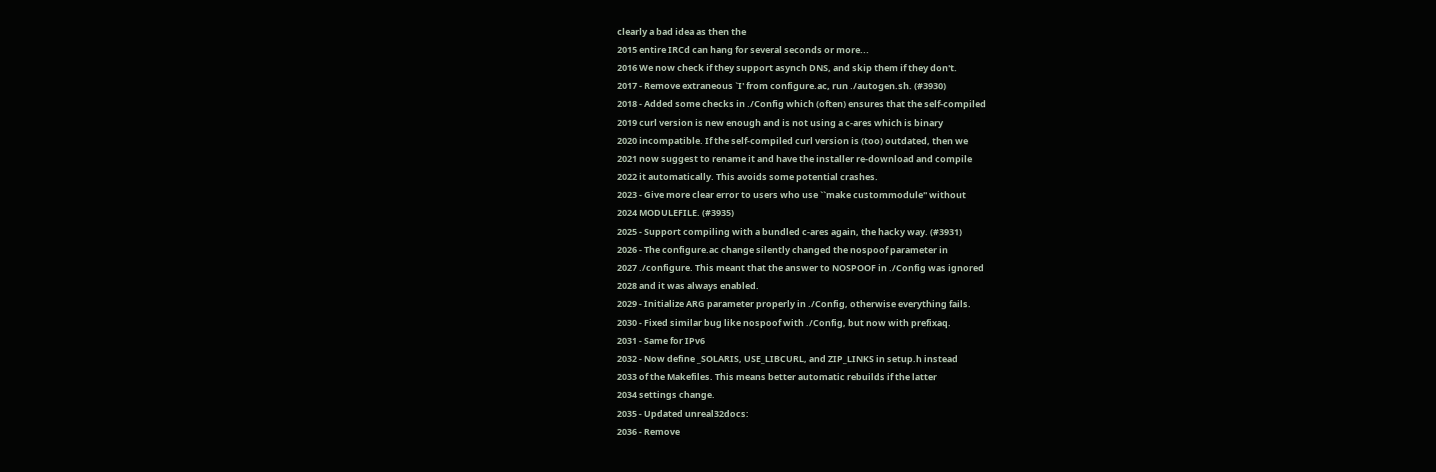clearly a bad idea as then the
2015 entire IRCd can hang for several seconds or more...
2016 We now check if they support asynch DNS, and skip them if they don't.
2017 - Remove extraneous `I' from configure.ac, run ./autogen.sh. (#3930)
2018 - Added some checks in ./Config which (often) ensures that the self-compiled
2019 curl version is new enough and is not using a c-ares which is binary
2020 incompatible. If the self-compiled curl version is (too) outdated, then we
2021 now suggest to rename it and have the installer re-download and compile
2022 it automatically. This avoids some potential crashes.
2023 - Give more clear error to users who use ``make custommodule'' without
2024 MODULEFILE. (#3935)
2025 - Support compiling with a bundled c-ares again, the hacky way. (#3931)
2026 - The configure.ac change silently changed the nospoof parameter in
2027 ./configure. This meant that the answer to NOSPOOF in ./Config was ignored
2028 and it was always enabled.
2029 - Initialize ARG parameter properly in ./Config, otherwise everything fails.
2030 - Fixed similar bug like nospoof with ./Config, but now with prefixaq.
2031 - Same for IPv6
2032 - Now define _SOLARIS, USE_LIBCURL, and ZIP_LINKS in setup.h instead
2033 of the Makefiles. This means better automatic rebuilds if the latter
2034 settings change.
2035 - Updated unreal32docs:
2036 - Remove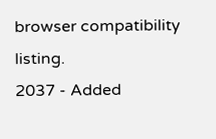browser compatibility listing.
2037 - Added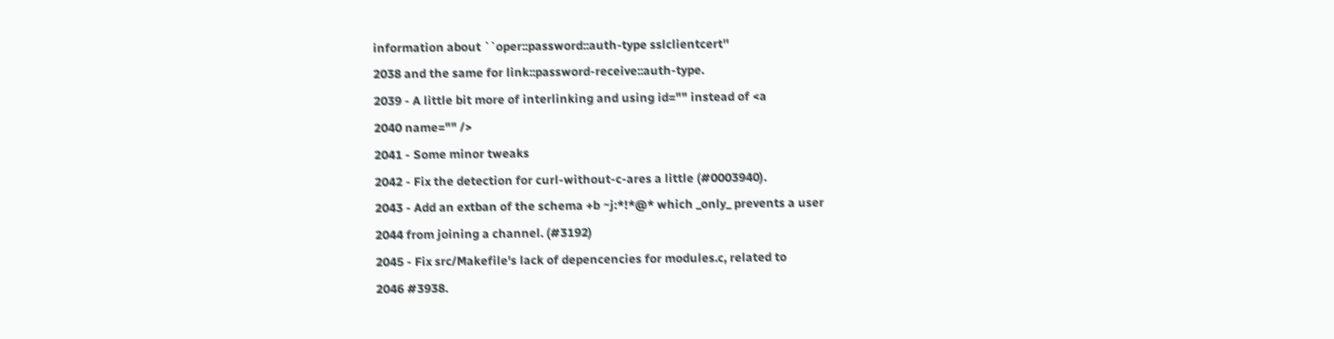information about ``oper::password::auth-type sslclientcert''
2038 and the same for link::password-receive::auth-type.
2039 - A little bit more of interlinking and using id="" instead of <a
2040 name="" />
2041 - Some minor tweaks
2042 - Fix the detection for curl-without-c-ares a little (#0003940).
2043 - Add an extban of the schema +b ~j:*!*@* which _only_ prevents a user
2044 from joining a channel. (#3192)
2045 - Fix src/Makefile's lack of depencencies for modules.c, related to
2046 #3938.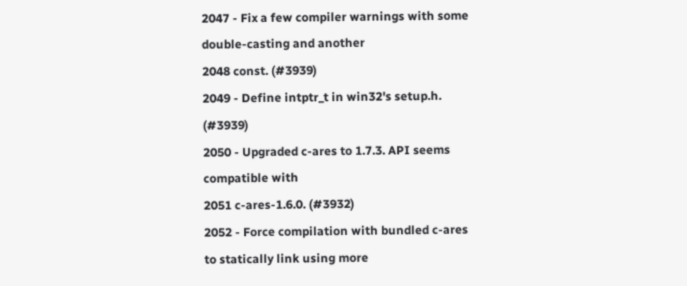2047 - Fix a few compiler warnings with some double-casting and another
2048 const. (#3939)
2049 - Define intptr_t in win32's setup.h. (#3939)
2050 - Upgraded c-ares to 1.7.3. API seems compatible with
2051 c-ares-1.6.0. (#3932)
2052 - Force compilation with bundled c-ares to statically link using more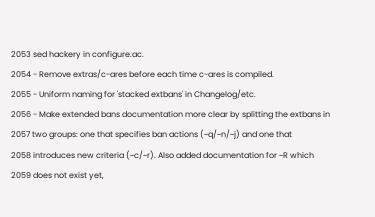2053 sed hackery in configure.ac.
2054 - Remove extras/c-ares before each time c-ares is compiled.
2055 - Uniform naming for 'stacked extbans' in Changelog/etc.
2056 - Make extended bans documentation more clear by splitting the extbans in
2057 two groups: one that specifies ban actions (~q/~n/~j) and one that
2058 introduces new criteria (~c/~r). Also added documentation for ~R which
2059 does not exist yet,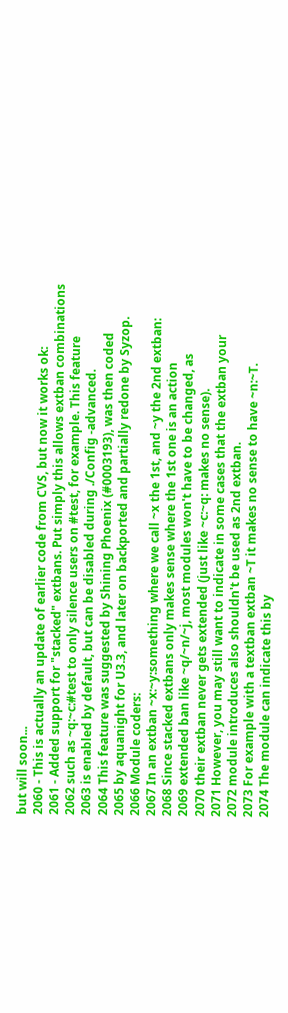but will soon...
2060 - This is actually an update of earlier code from CVS, but now it works ok:
2061 - Added support for "stacked" extbans. Put simply this allows extban combinations
2062 such as ~q:~c:#test to only silence users on #test, for example. This feature
2063 is enabled by default, but can be disabled during ./Config -advanced.
2064 This feature was suggested by Shining Phoenix (#0003193), was then coded
2065 by aquanight for U3.3, and later on backported and partially redone by Syzop.
2066 Module coders:
2067 In an extban ~x:~y:something where we call ~x the 1st, and ~y the 2nd extban:
2068 Since stacked extbans only makes sense where the 1st one is an action
2069 extended ban like ~q/~n/~j, most modules won't have to be changed, as
2070 their extban never gets extended (just like ~c:~q: makes no sense).
2071 However, you may still want to indicate in some cases that the extban your
2072 module introduces also shouldn't be used as 2nd extban.
2073 For example with a textban extban ~T it makes no sense to have ~n:~T.
2074 The module can indicate this by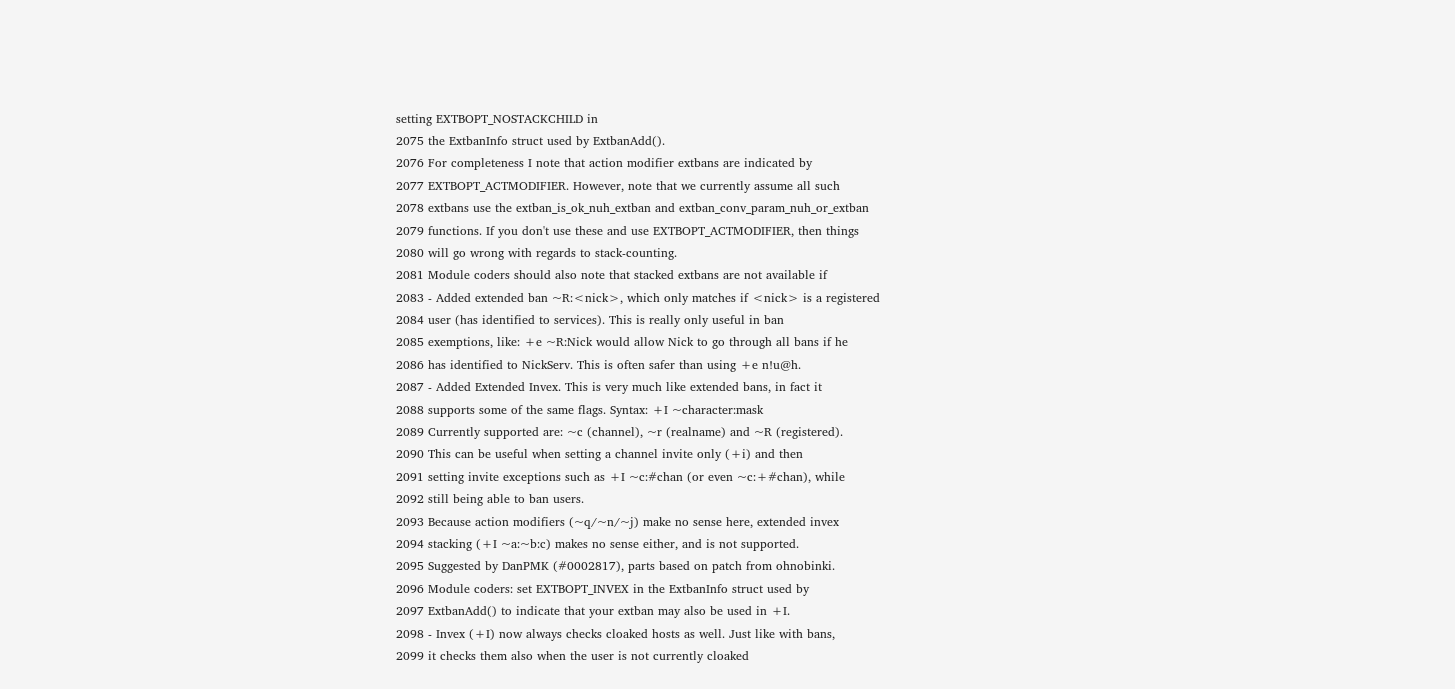setting EXTBOPT_NOSTACKCHILD in
2075 the ExtbanInfo struct used by ExtbanAdd().
2076 For completeness I note that action modifier extbans are indicated by
2077 EXTBOPT_ACTMODIFIER. However, note that we currently assume all such
2078 extbans use the extban_is_ok_nuh_extban and extban_conv_param_nuh_or_extban
2079 functions. If you don't use these and use EXTBOPT_ACTMODIFIER, then things
2080 will go wrong with regards to stack-counting.
2081 Module coders should also note that stacked extbans are not available if
2083 - Added extended ban ~R:<nick>, which only matches if <nick> is a registered
2084 user (has identified to services). This is really only useful in ban
2085 exemptions, like: +e ~R:Nick would allow Nick to go through all bans if he
2086 has identified to NickServ. This is often safer than using +e n!u@h.
2087 - Added Extended Invex. This is very much like extended bans, in fact it
2088 supports some of the same flags. Syntax: +I ~character:mask
2089 Currently supported are: ~c (channel), ~r (realname) and ~R (registered).
2090 This can be useful when setting a channel invite only (+i) and then
2091 setting invite exceptions such as +I ~c:#chan (or even ~c:+#chan), while
2092 still being able to ban users.
2093 Because action modifiers (~q/~n/~j) make no sense here, extended invex
2094 stacking (+I ~a:~b:c) makes no sense either, and is not supported.
2095 Suggested by DanPMK (#0002817), parts based on patch from ohnobinki.
2096 Module coders: set EXTBOPT_INVEX in the ExtbanInfo struct used by
2097 ExtbanAdd() to indicate that your extban may also be used in +I.
2098 - Invex (+I) now always checks cloaked hosts as well. Just like with bans,
2099 it checks them also when the user is not currently cloaked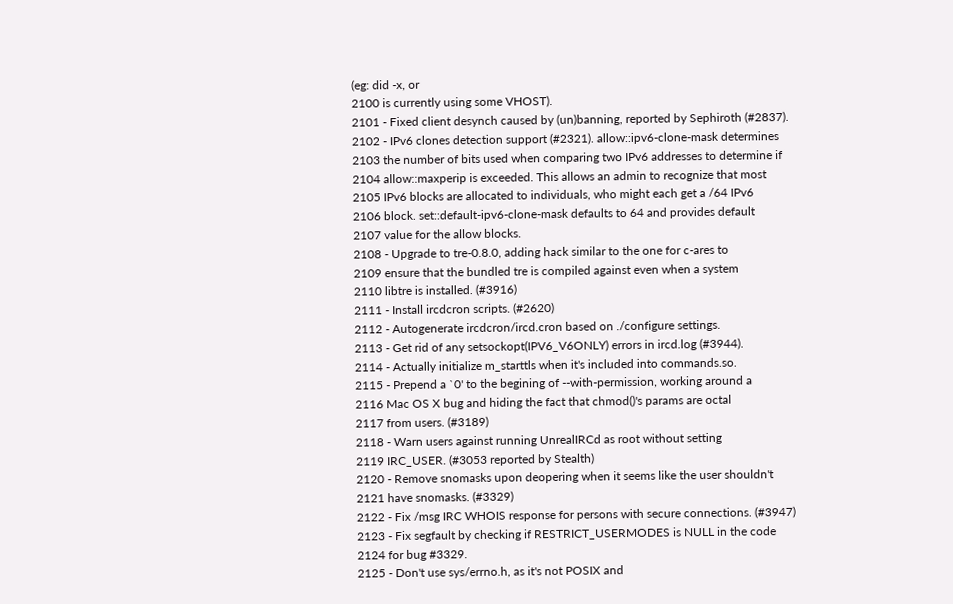(eg: did -x, or
2100 is currently using some VHOST).
2101 - Fixed client desynch caused by (un)banning, reported by Sephiroth (#2837).
2102 - IPv6 clones detection support (#2321). allow::ipv6-clone-mask determines
2103 the number of bits used when comparing two IPv6 addresses to determine if
2104 allow::maxperip is exceeded. This allows an admin to recognize that most
2105 IPv6 blocks are allocated to individuals, who might each get a /64 IPv6
2106 block. set::default-ipv6-clone-mask defaults to 64 and provides default
2107 value for the allow blocks.
2108 - Upgrade to tre-0.8.0, adding hack similar to the one for c-ares to
2109 ensure that the bundled tre is compiled against even when a system
2110 libtre is installed. (#3916)
2111 - Install ircdcron scripts. (#2620)
2112 - Autogenerate ircdcron/ircd.cron based on ./configure settings.
2113 - Get rid of any setsockopt(IPV6_V6ONLY) errors in ircd.log (#3944).
2114 - Actually initialize m_starttls when it's included into commands.so.
2115 - Prepend a `0' to the begining of --with-permission, working around a
2116 Mac OS X bug and hiding the fact that chmod()'s params are octal
2117 from users. (#3189)
2118 - Warn users against running UnrealIRCd as root without setting
2119 IRC_USER. (#3053 reported by Stealth)
2120 - Remove snomasks upon deopering when it seems like the user shouldn't
2121 have snomasks. (#3329)
2122 - Fix /msg IRC WHOIS response for persons with secure connections. (#3947)
2123 - Fix segfault by checking if RESTRICT_USERMODES is NULL in the code
2124 for bug #3329.
2125 - Don't use sys/errno.h, as it's not POSIX and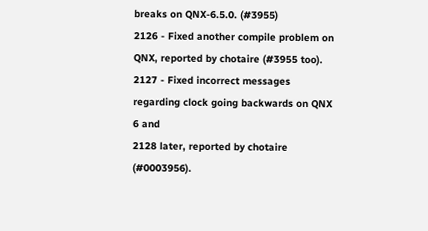breaks on QNX-6.5.0. (#3955)
2126 - Fixed another compile problem on QNX, reported by chotaire (#3955 too).
2127 - Fixed incorrect messages regarding clock going backwards on QNX 6 and
2128 later, reported by chotaire (#0003956).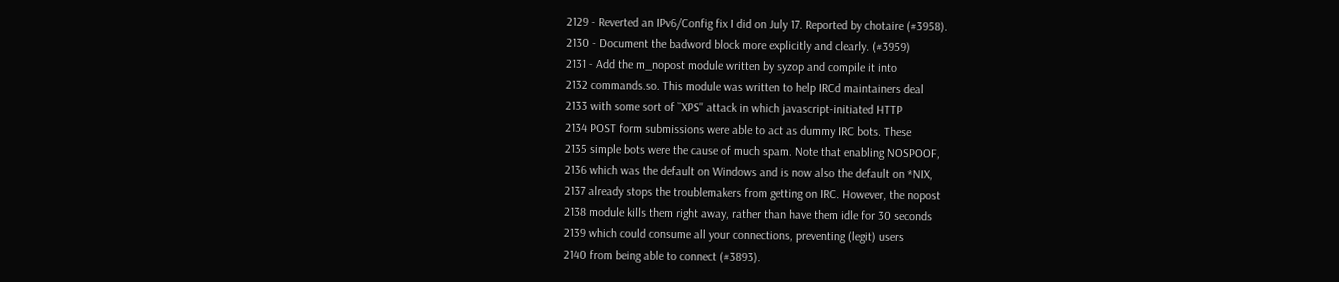2129 - Reverted an IPv6/Config fix I did on July 17. Reported by chotaire (#3958).
2130 - Document the badword block more explicitly and clearly. (#3959)
2131 - Add the m_nopost module written by syzop and compile it into
2132 commands.so. This module was written to help IRCd maintainers deal
2133 with some sort of ``XPS'' attack in which javascript-initiated HTTP
2134 POST form submissions were able to act as dummy IRC bots. These
2135 simple bots were the cause of much spam. Note that enabling NOSPOOF,
2136 which was the default on Windows and is now also the default on *NIX,
2137 already stops the troublemakers from getting on IRC. However, the nopost
2138 module kills them right away, rather than have them idle for 30 seconds
2139 which could consume all your connections, preventing (legit) users
2140 from being able to connect (#3893).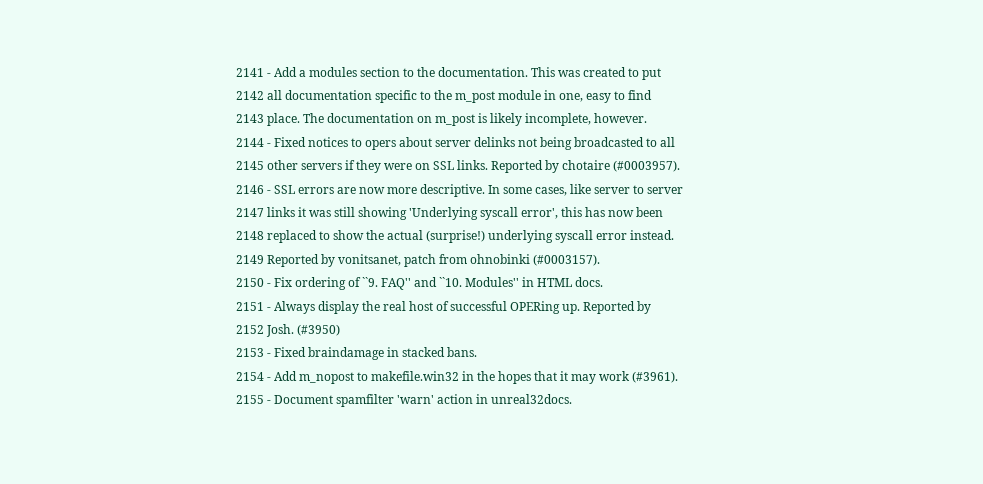2141 - Add a modules section to the documentation. This was created to put
2142 all documentation specific to the m_post module in one, easy to find
2143 place. The documentation on m_post is likely incomplete, however.
2144 - Fixed notices to opers about server delinks not being broadcasted to all
2145 other servers if they were on SSL links. Reported by chotaire (#0003957).
2146 - SSL errors are now more descriptive. In some cases, like server to server
2147 links it was still showing 'Underlying syscall error', this has now been
2148 replaced to show the actual (surprise!) underlying syscall error instead.
2149 Reported by vonitsanet, patch from ohnobinki (#0003157).
2150 - Fix ordering of ``9. FAQ'' and ``10. Modules'' in HTML docs.
2151 - Always display the real host of successful OPERing up. Reported by
2152 Josh. (#3950)
2153 - Fixed braindamage in stacked bans.
2154 - Add m_nopost to makefile.win32 in the hopes that it may work (#3961).
2155 - Document spamfilter 'warn' action in unreal32docs.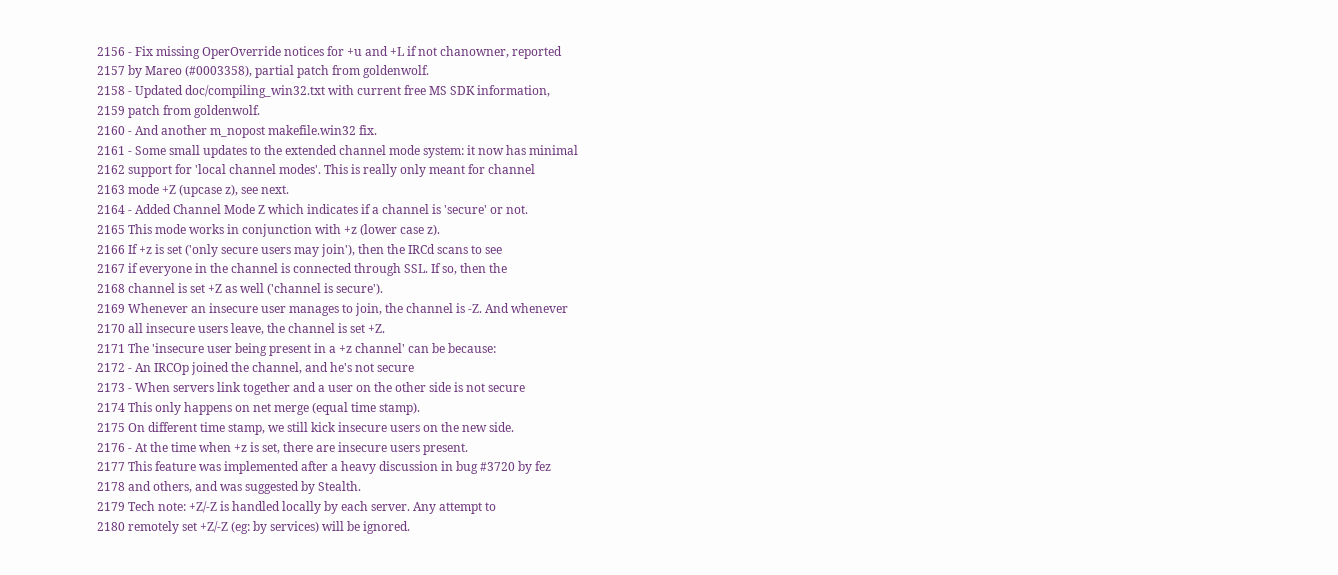2156 - Fix missing OperOverride notices for +u and +L if not chanowner, reported
2157 by Mareo (#0003358), partial patch from goldenwolf.
2158 - Updated doc/compiling_win32.txt with current free MS SDK information,
2159 patch from goldenwolf.
2160 - And another m_nopost makefile.win32 fix.
2161 - Some small updates to the extended channel mode system: it now has minimal
2162 support for 'local channel modes'. This is really only meant for channel
2163 mode +Z (upcase z), see next.
2164 - Added Channel Mode Z which indicates if a channel is 'secure' or not.
2165 This mode works in conjunction with +z (lower case z).
2166 If +z is set ('only secure users may join'), then the IRCd scans to see
2167 if everyone in the channel is connected through SSL. If so, then the
2168 channel is set +Z as well ('channel is secure').
2169 Whenever an insecure user manages to join, the channel is -Z. And whenever
2170 all insecure users leave, the channel is set +Z.
2171 The 'insecure user being present in a +z channel' can be because:
2172 - An IRCOp joined the channel, and he's not secure
2173 - When servers link together and a user on the other side is not secure
2174 This only happens on net merge (equal time stamp).
2175 On different time stamp, we still kick insecure users on the new side.
2176 - At the time when +z is set, there are insecure users present.
2177 This feature was implemented after a heavy discussion in bug #3720 by fez
2178 and others, and was suggested by Stealth.
2179 Tech note: +Z/-Z is handled locally by each server. Any attempt to
2180 remotely set +Z/-Z (eg: by services) will be ignored.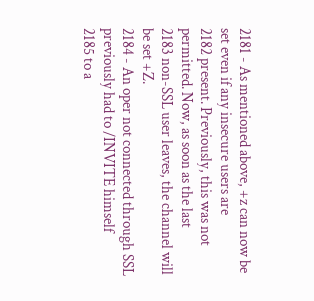2181 - As mentioned above, +z can now be set even if any insecure users are
2182 present. Previously, this was not permitted. Now, as soon as the last
2183 non-SSL user leaves, the channel will be set +Z.
2184 - An oper not connected through SSL previously had to /INVITE himself
2185 to a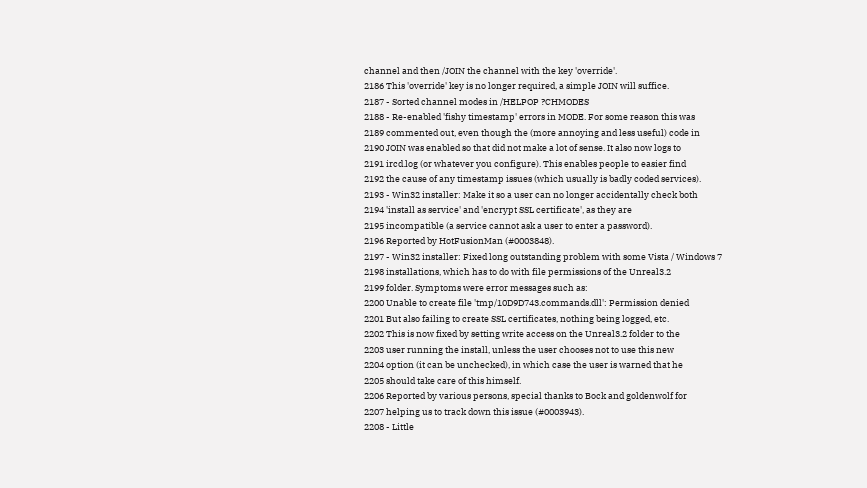channel and then /JOIN the channel with the key 'override'.
2186 This 'override' key is no longer required, a simple JOIN will suffice.
2187 - Sorted channel modes in /HELPOP ?CHMODES
2188 - Re-enabled 'fishy timestamp' errors in MODE. For some reason this was
2189 commented out, even though the (more annoying and less useful) code in
2190 JOIN was enabled so that did not make a lot of sense. It also now logs to
2191 ircd.log (or whatever you configure). This enables people to easier find
2192 the cause of any timestamp issues (which usually is badly coded services).
2193 - Win32 installer: Make it so a user can no longer accidentally check both
2194 'install as service' and 'encrypt SSL certificate', as they are
2195 incompatible (a service cannot ask a user to enter a password).
2196 Reported by HotFusionMan (#0003848).
2197 - Win32 installer: Fixed long outstanding problem with some Vista / Windows 7
2198 installations, which has to do with file permissions of the Unreal3.2
2199 folder. Symptoms were error messages such as:
2200 Unable to create file 'tmp/10D9D743.commands.dll': Permission denied
2201 But also failing to create SSL certificates, nothing being logged, etc.
2202 This is now fixed by setting write access on the Unreal3.2 folder to the
2203 user running the install, unless the user chooses not to use this new
2204 option (it can be unchecked), in which case the user is warned that he
2205 should take care of this himself.
2206 Reported by various persons, special thanks to Bock and goldenwolf for
2207 helping us to track down this issue (#0003943).
2208 - Little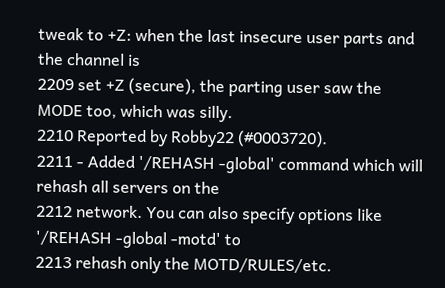tweak to +Z: when the last insecure user parts and the channel is
2209 set +Z (secure), the parting user saw the MODE too, which was silly.
2210 Reported by Robby22 (#0003720).
2211 - Added '/REHASH -global' command which will rehash all servers on the
2212 network. You can also specify options like '/REHASH -global -motd' to
2213 rehash only the MOTD/RULES/etc.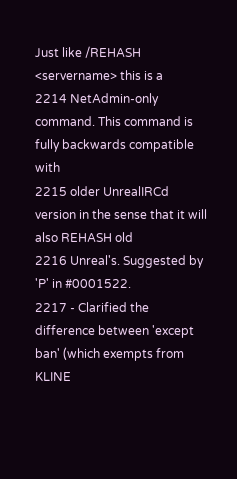Just like /REHASH <servername> this is a
2214 NetAdmin-only command. This command is fully backwards compatible with
2215 older UnrealIRCd version in the sense that it will also REHASH old
2216 Unreal's. Suggested by 'P' in #0001522.
2217 - Clarified the difference between 'except ban' (which exempts from KLINE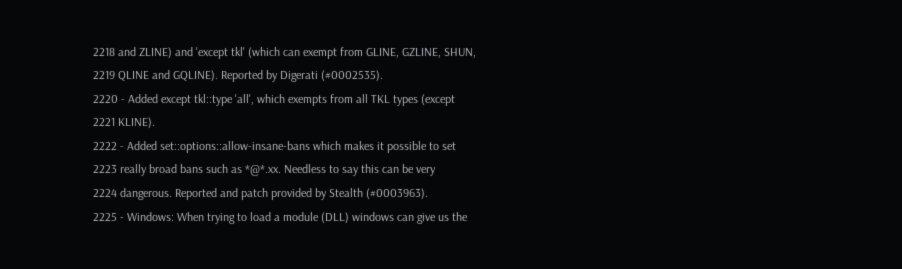2218 and ZLINE) and 'except tkl' (which can exempt from GLINE, GZLINE, SHUN,
2219 QLINE and GQLINE). Reported by Digerati (#0002535).
2220 - Added except tkl::type 'all', which exempts from all TKL types (except
2221 KLINE).
2222 - Added set::options::allow-insane-bans which makes it possible to set
2223 really broad bans such as *@*.xx. Needless to say this can be very
2224 dangerous. Reported and patch provided by Stealth (#0003963).
2225 - Windows: When trying to load a module (DLL) windows can give us the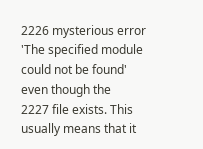2226 mysterious error 'The specified module could not be found' even though the
2227 file exists. This usually means that it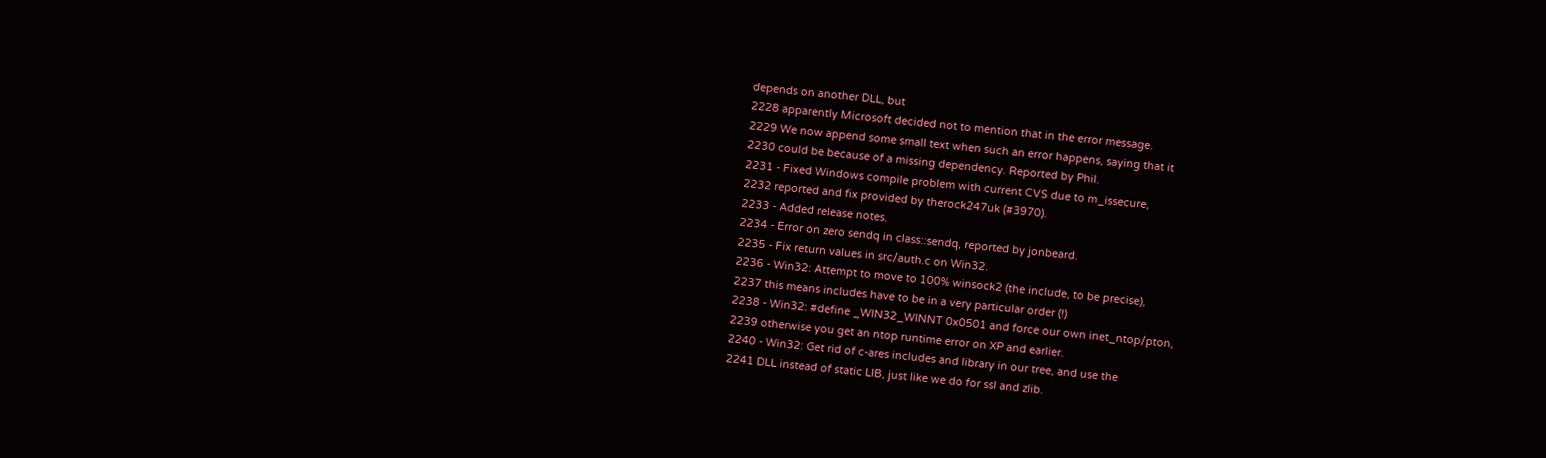depends on another DLL, but
2228 apparently Microsoft decided not to mention that in the error message.
2229 We now append some small text when such an error happens, saying that it
2230 could be because of a missing dependency. Reported by Phil.
2231 - Fixed Windows compile problem with current CVS due to m_issecure,
2232 reported and fix provided by therock247uk (#3970).
2233 - Added release notes.
2234 - Error on zero sendq in class::sendq, reported by jonbeard.
2235 - Fix return values in src/auth.c on Win32.
2236 - Win32: Attempt to move to 100% winsock2 (the include, to be precise),
2237 this means includes have to be in a very particular order (!)
2238 - Win32: #define _WIN32_WINNT 0x0501 and force our own inet_ntop/pton,
2239 otherwise you get an ntop runtime error on XP and earlier.
2240 - Win32: Get rid of c-ares includes and library in our tree, and use the
2241 DLL instead of static LIB, just like we do for ssl and zlib.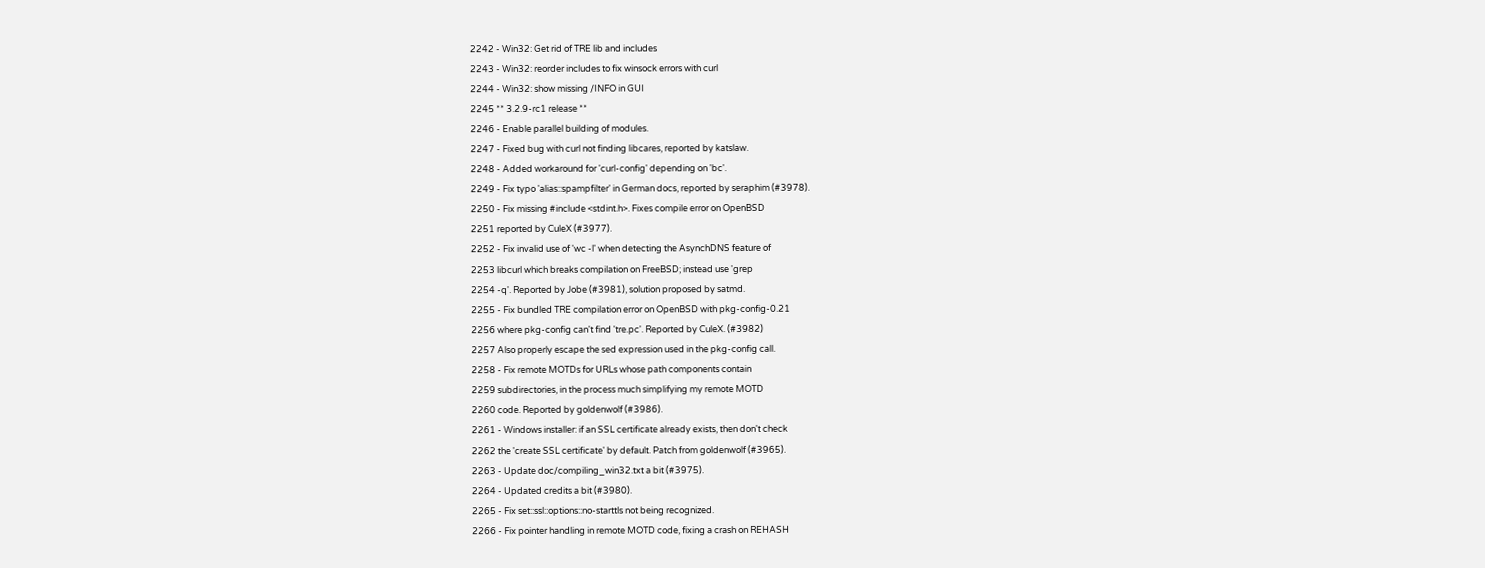2242 - Win32: Get rid of TRE lib and includes
2243 - Win32: reorder includes to fix winsock errors with curl
2244 - Win32: show missing /INFO in GUI
2245 ** 3.2.9-rc1 release **
2246 - Enable parallel building of modules.
2247 - Fixed bug with curl not finding libcares, reported by katslaw.
2248 - Added workaround for 'curl-config' depending on 'bc'.
2249 - Fix typo 'alias::spampfilter' in German docs, reported by seraphim (#3978).
2250 - Fix missing #include <stdint.h>. Fixes compile error on OpenBSD
2251 reported by CuleX (#3977).
2252 - Fix invalid use of 'wc -l' when detecting the AsynchDNS feature of
2253 libcurl which breaks compilation on FreeBSD; instead use 'grep
2254 -q'. Reported by Jobe (#3981), solution proposed by satmd.
2255 - Fix bundled TRE compilation error on OpenBSD with pkg-config-0.21
2256 where pkg-config can't find 'tre.pc'. Reported by CuleX. (#3982)
2257 Also properly escape the sed expression used in the pkg-config call.
2258 - Fix remote MOTDs for URLs whose path components contain
2259 subdirectories, in the process much simplifying my remote MOTD
2260 code. Reported by goldenwolf (#3986).
2261 - Windows installer: if an SSL certificate already exists, then don't check
2262 the 'create SSL certificate' by default. Patch from goldenwolf (#3965).
2263 - Update doc/compiling_win32.txt a bit (#3975).
2264 - Updated credits a bit (#3980).
2265 - Fix set::ssl::options::no-starttls not being recognized.
2266 - Fix pointer handling in remote MOTD code, fixing a crash on REHASH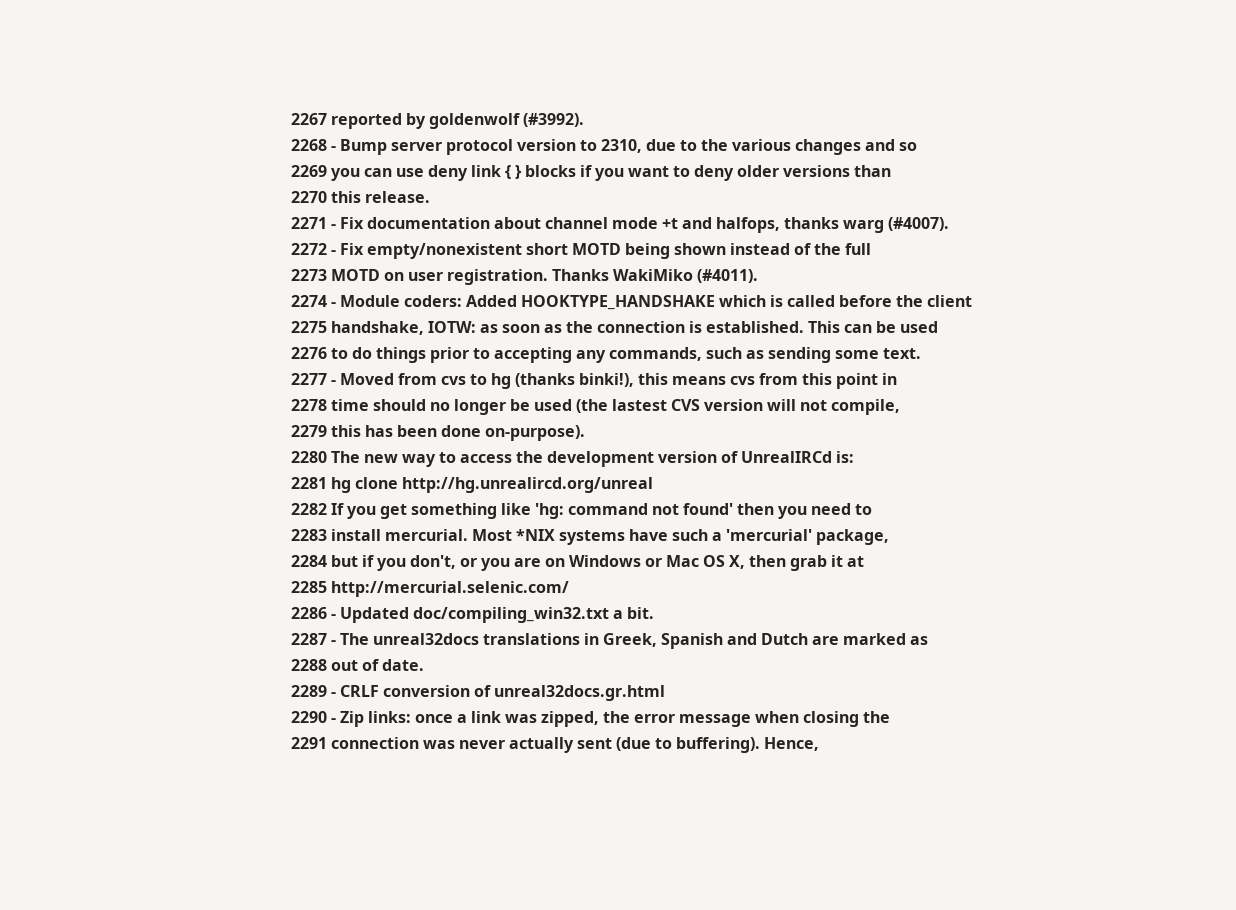2267 reported by goldenwolf (#3992).
2268 - Bump server protocol version to 2310, due to the various changes and so
2269 you can use deny link { } blocks if you want to deny older versions than
2270 this release.
2271 - Fix documentation about channel mode +t and halfops, thanks warg (#4007).
2272 - Fix empty/nonexistent short MOTD being shown instead of the full
2273 MOTD on user registration. Thanks WakiMiko (#4011).
2274 - Module coders: Added HOOKTYPE_HANDSHAKE which is called before the client
2275 handshake, IOTW: as soon as the connection is established. This can be used
2276 to do things prior to accepting any commands, such as sending some text.
2277 - Moved from cvs to hg (thanks binki!), this means cvs from this point in
2278 time should no longer be used (the lastest CVS version will not compile,
2279 this has been done on-purpose).
2280 The new way to access the development version of UnrealIRCd is:
2281 hg clone http://hg.unrealircd.org/unreal
2282 If you get something like 'hg: command not found' then you need to
2283 install mercurial. Most *NIX systems have such a 'mercurial' package,
2284 but if you don't, or you are on Windows or Mac OS X, then grab it at
2285 http://mercurial.selenic.com/
2286 - Updated doc/compiling_win32.txt a bit.
2287 - The unreal32docs translations in Greek, Spanish and Dutch are marked as
2288 out of date.
2289 - CRLF conversion of unreal32docs.gr.html
2290 - Zip links: once a link was zipped, the error message when closing the
2291 connection was never actually sent (due to buffering). Hence,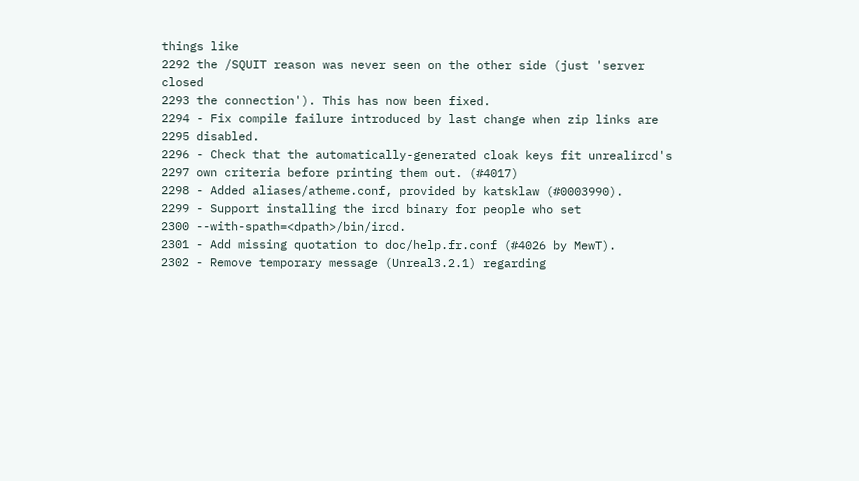things like
2292 the /SQUIT reason was never seen on the other side (just 'server closed
2293 the connection'). This has now been fixed.
2294 - Fix compile failure introduced by last change when zip links are
2295 disabled.
2296 - Check that the automatically-generated cloak keys fit unrealircd's
2297 own criteria before printing them out. (#4017)
2298 - Added aliases/atheme.conf, provided by katsklaw (#0003990).
2299 - Support installing the ircd binary for people who set
2300 --with-spath=<dpath>/bin/ircd.
2301 - Add missing quotation to doc/help.fr.conf (#4026 by MewT).
2302 - Remove temporary message (Unreal3.2.1) regarding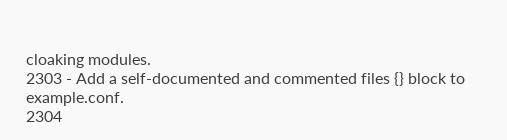cloaking modules.
2303 - Add a self-documented and commented files {} block to example.conf.
2304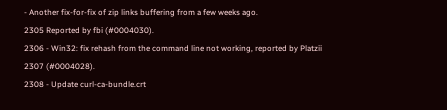- Another fix-for-fix of zip links buffering from a few weeks ago.
2305 Reported by fbi (#0004030).
2306 - Win32: fix rehash from the command line not working, reported by Platzii
2307 (#0004028).
2308 - Update curl-ca-bundle.crt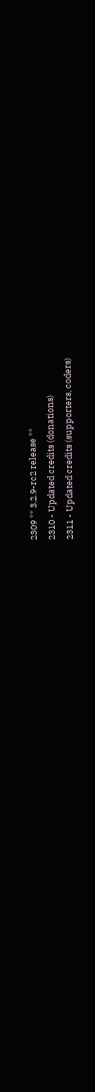2309 ** 3.2.9-rc2 release **
2310 - Updated credits (donations)
2311 - Updated credits (supporters, coders)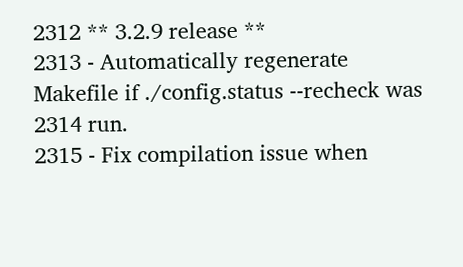2312 ** 3.2.9 release **
2313 - Automatically regenerate Makefile if ./config.status --recheck was
2314 run.
2315 - Fix compilation issue when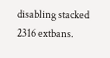disabling stacked
2316 extbans.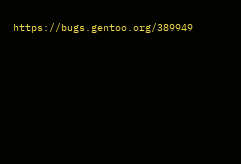https://bugs.gentoo.org/389949